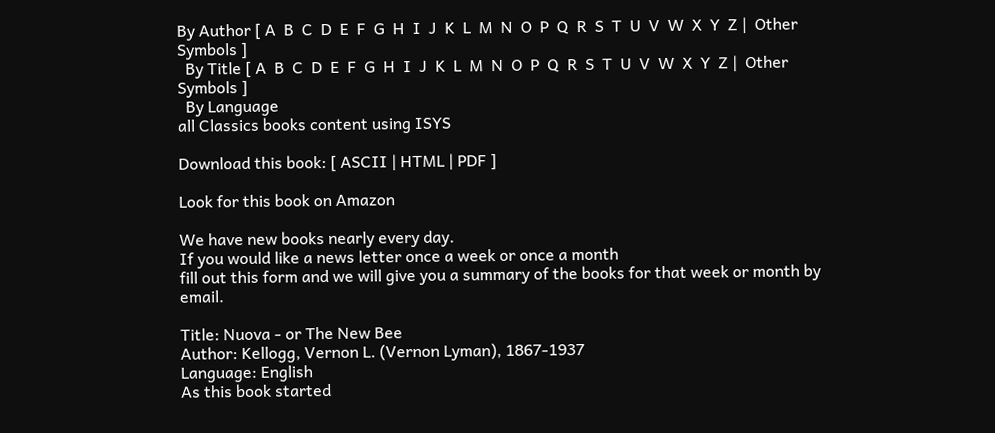By Author [ A  B  C  D  E  F  G  H  I  J  K  L  M  N  O  P  Q  R  S  T  U  V  W  X  Y  Z |  Other Symbols ]
  By Title [ A  B  C  D  E  F  G  H  I  J  K  L  M  N  O  P  Q  R  S  T  U  V  W  X  Y  Z |  Other Symbols ]
  By Language
all Classics books content using ISYS

Download this book: [ ASCII | HTML | PDF ]

Look for this book on Amazon

We have new books nearly every day.
If you would like a news letter once a week or once a month
fill out this form and we will give you a summary of the books for that week or month by email.

Title: Nuova - or The New Bee
Author: Kellogg, Vernon L. (Vernon Lyman), 1867-1937
Language: English
As this book started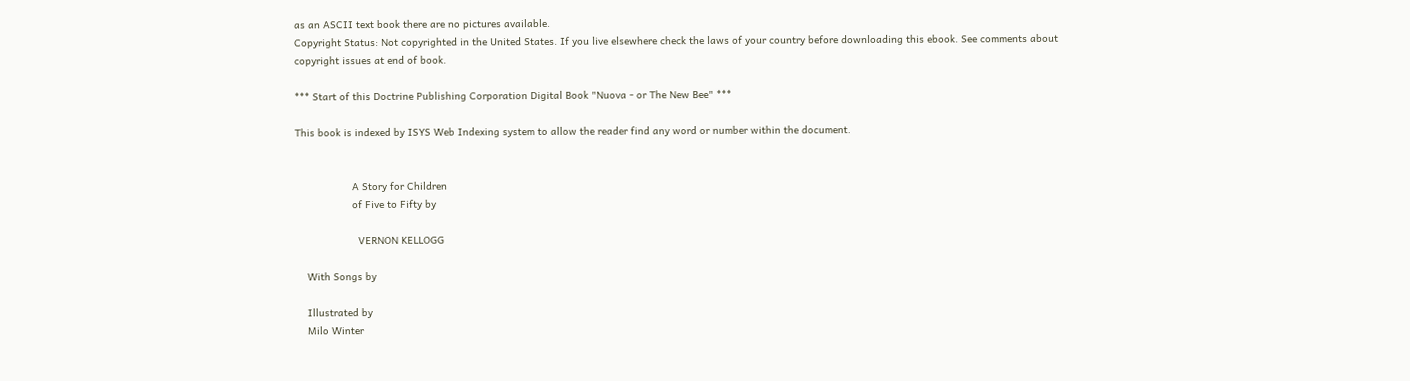as an ASCII text book there are no pictures available.
Copyright Status: Not copyrighted in the United States. If you live elsewhere check the laws of your country before downloading this ebook. See comments about copyright issues at end of book.

*** Start of this Doctrine Publishing Corporation Digital Book "Nuova - or The New Bee" ***

This book is indexed by ISYS Web Indexing system to allow the reader find any word or number within the document.


                   A Story for Children
                   of Five to Fifty by

                     VERNON KELLOGG

    With Songs by

    Illustrated by
    Milo Winter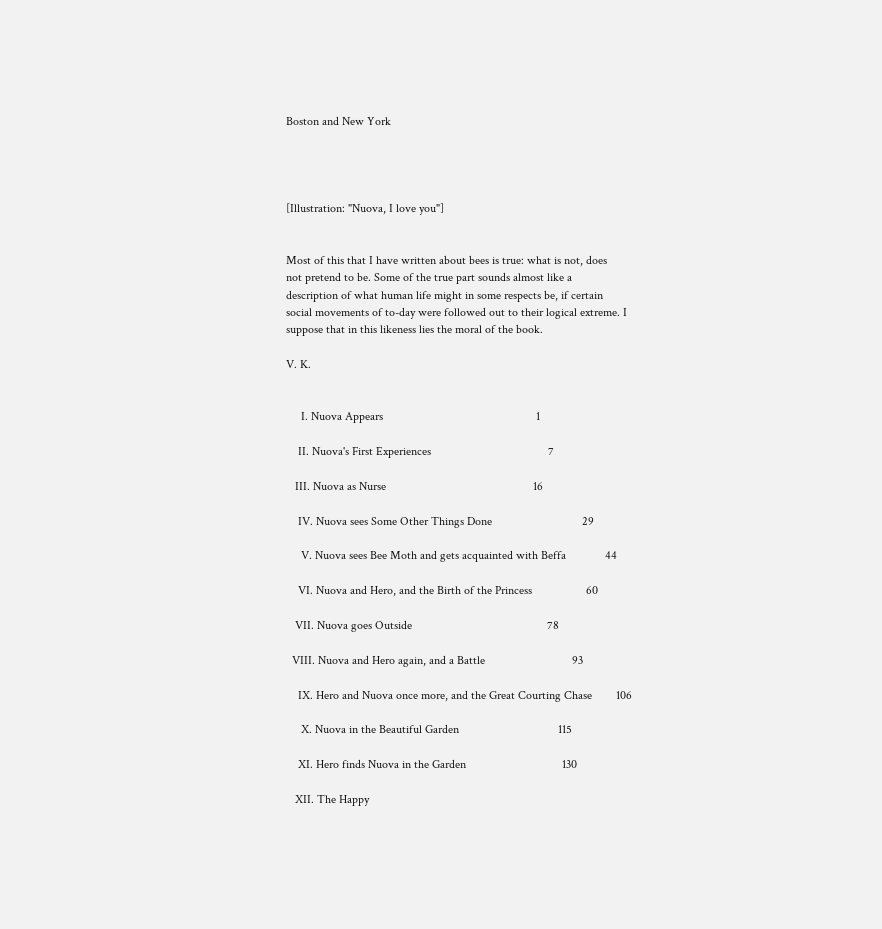Boston and New York




[Illustration: "Nuova, I love you"]


Most of this that I have written about bees is true: what is not, does
not pretend to be. Some of the true part sounds almost like a
description of what human life might in some respects be, if certain
social movements of to-day were followed out to their logical extreme. I
suppose that in this likeness lies the moral of the book.

V. K.


     I. Nuova Appears                                                   1

    II. Nuova's First Experiences                                       7

   III. Nuova as Nurse                                                 16

    IV. Nuova sees Some Other Things Done                              29

     V. Nuova sees Bee Moth and gets acquainted with Beffa             44

    VI. Nuova and Hero, and the Birth of the Princess                  60

   VII. Nuova goes Outside                                             78

  VIII. Nuova and Hero again, and a Battle                             93

    IX. Hero and Nuova once more, and the Great Courting Chase        106

     X. Nuova in the Beautiful Garden                                 115

    XI. Hero finds Nuova in the Garden                                130

   XII. The Happy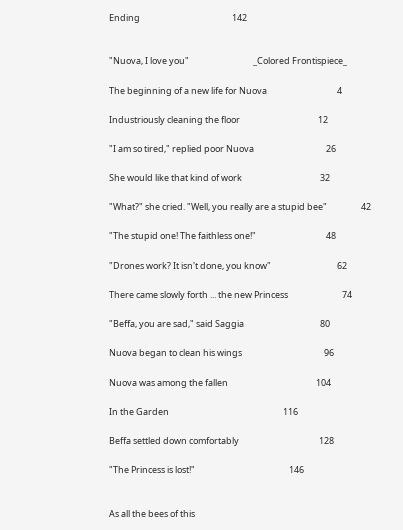Ending                                              142


"Nuova, I love you"                                _Colored Frontispiece_

The beginning of a new life for Nuova                                   4

Industriously cleaning the floor                                       12

"I am so tired," replied poor Nuova                                    26

She would like that kind of work                                       32

"What?" she cried. "Well, you really are a stupid bee"                 42

"The stupid one! The faithless one!"                                   48

"Drones work? It isn't done, you know"                                 62

There came slowly forth ... the new Princess                           74

"Beffa, you are sad," said Saggia                                      80

Nuova began to clean his wings                                         96

Nuova was among the fallen                                            104

In the Garden                                                         116

Beffa settled down comfortably                                        128

"The Princess is lost!"                                               146


As all the bees of this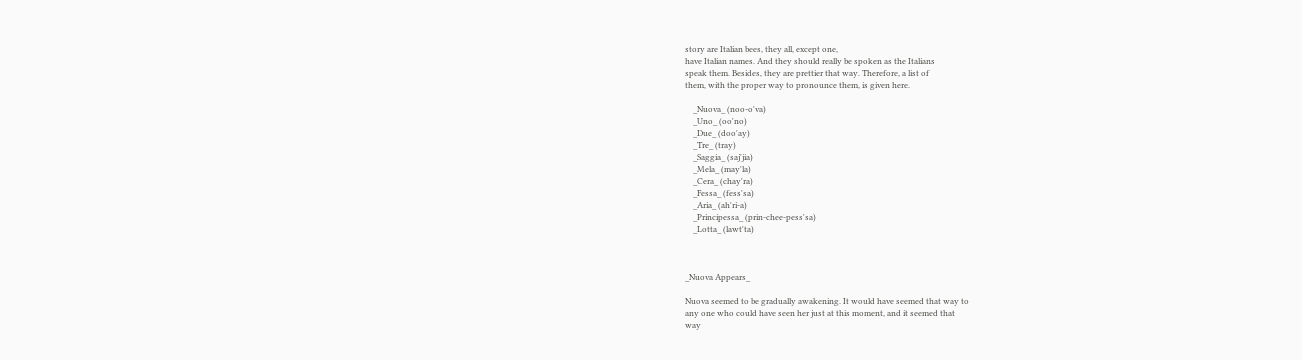story are Italian bees, they all, except one,
have Italian names. And they should really be spoken as the Italians
speak them. Besides, they are prettier that way. Therefore, a list of
them, with the proper way to pronounce them, is given here.

    _Nuova_ (noo-o'va)
    _Uno_ (oo'no)
    _Due_ (doo'ay)
    _Tre_ (tray)
    _Saggia_ (saj'jia)
    _Mela_ (may'la)
    _Cera_ (chay'ra)
    _Fessa_ (fess'sa)
    _Aria_ (ah'ri-a)
    _Principessa_ (prin-chee-pess'sa)
    _Lotta_ (lawt'ta)



_Nuova Appears_

Nuova seemed to be gradually awakening. It would have seemed that way to
any one who could have seen her just at this moment, and it seemed that
way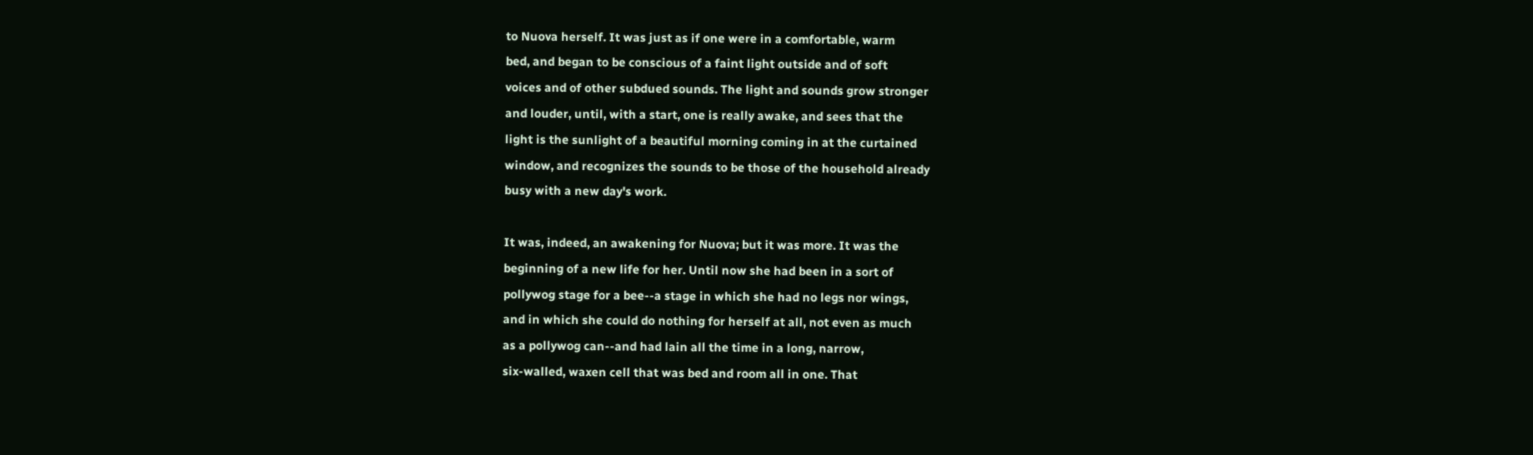to Nuova herself. It was just as if one were in a comfortable, warm
bed, and began to be conscious of a faint light outside and of soft
voices and of other subdued sounds. The light and sounds grow stronger
and louder, until, with a start, one is really awake, and sees that the
light is the sunlight of a beautiful morning coming in at the curtained
window, and recognizes the sounds to be those of the household already
busy with a new day's work.

It was, indeed, an awakening for Nuova; but it was more. It was the
beginning of a new life for her. Until now she had been in a sort of
pollywog stage for a bee--a stage in which she had no legs nor wings,
and in which she could do nothing for herself at all, not even as much
as a pollywog can--and had lain all the time in a long, narrow,
six-walled, waxen cell that was bed and room all in one. That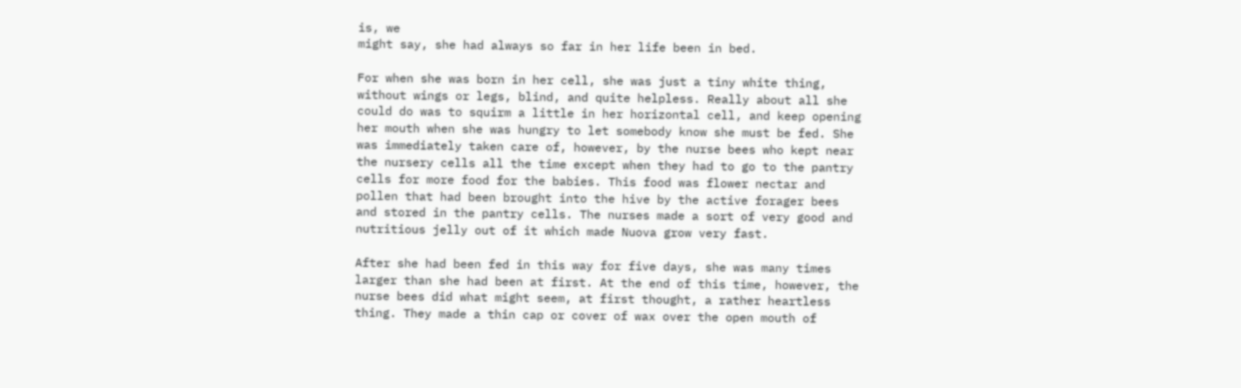is, we
might say, she had always so far in her life been in bed.

For when she was born in her cell, she was just a tiny white thing,
without wings or legs, blind, and quite helpless. Really about all she
could do was to squirm a little in her horizontal cell, and keep opening
her mouth when she was hungry to let somebody know she must be fed. She
was immediately taken care of, however, by the nurse bees who kept near
the nursery cells all the time except when they had to go to the pantry
cells for more food for the babies. This food was flower nectar and
pollen that had been brought into the hive by the active forager bees
and stored in the pantry cells. The nurses made a sort of very good and
nutritious jelly out of it which made Nuova grow very fast.

After she had been fed in this way for five days, she was many times
larger than she had been at first. At the end of this time, however, the
nurse bees did what might seem, at first thought, a rather heartless
thing. They made a thin cap or cover of wax over the open mouth of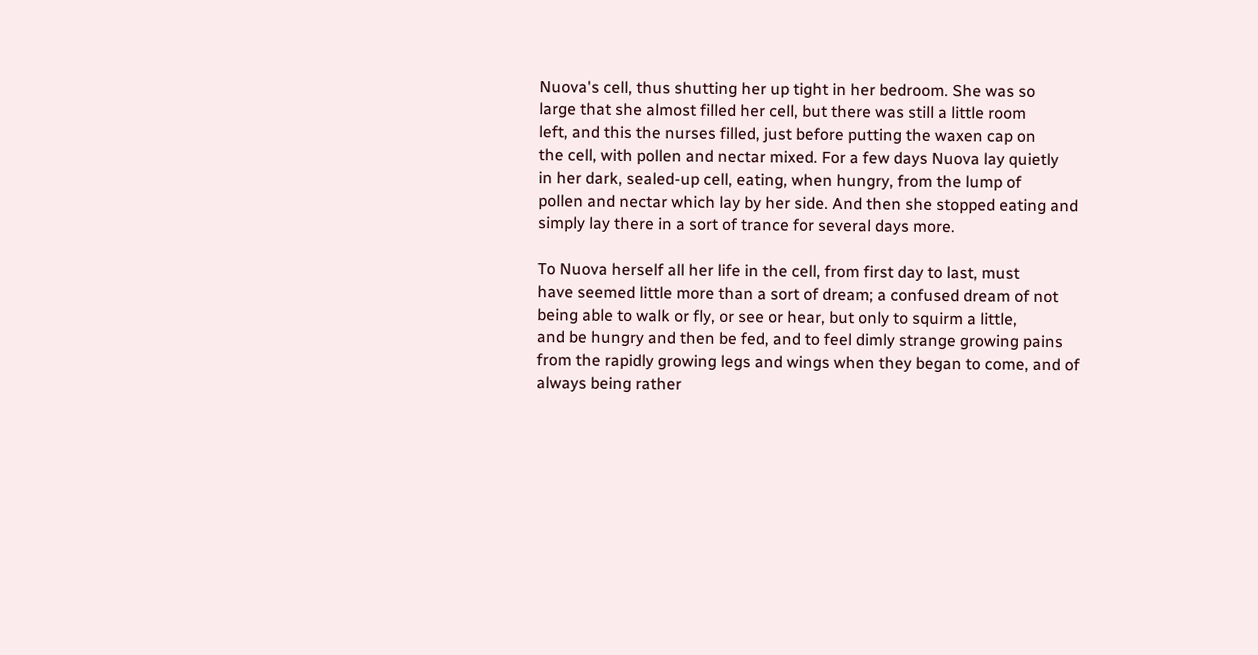Nuova's cell, thus shutting her up tight in her bedroom. She was so
large that she almost filled her cell, but there was still a little room
left, and this the nurses filled, just before putting the waxen cap on
the cell, with pollen and nectar mixed. For a few days Nuova lay quietly
in her dark, sealed-up cell, eating, when hungry, from the lump of
pollen and nectar which lay by her side. And then she stopped eating and
simply lay there in a sort of trance for several days more.

To Nuova herself all her life in the cell, from first day to last, must
have seemed little more than a sort of dream; a confused dream of not
being able to walk or fly, or see or hear, but only to squirm a little,
and be hungry and then be fed, and to feel dimly strange growing pains
from the rapidly growing legs and wings when they began to come, and of
always being rather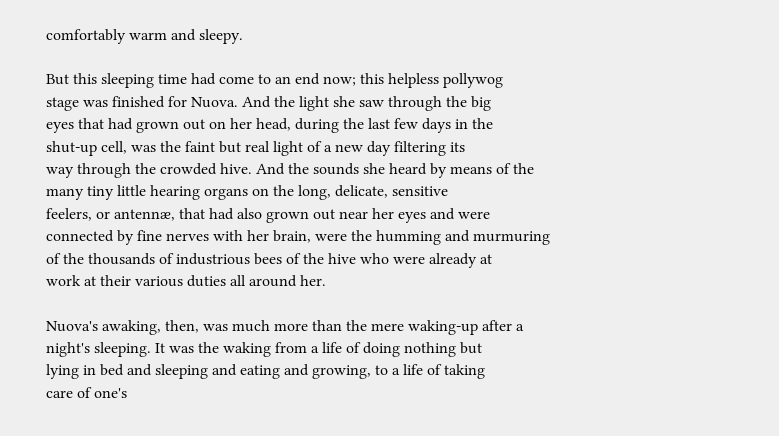comfortably warm and sleepy.

But this sleeping time had come to an end now; this helpless pollywog
stage was finished for Nuova. And the light she saw through the big
eyes that had grown out on her head, during the last few days in the
shut-up cell, was the faint but real light of a new day filtering its
way through the crowded hive. And the sounds she heard by means of the
many tiny little hearing organs on the long, delicate, sensitive
feelers, or antennæ, that had also grown out near her eyes and were
connected by fine nerves with her brain, were the humming and murmuring
of the thousands of industrious bees of the hive who were already at
work at their various duties all around her.

Nuova's awaking, then, was much more than the mere waking-up after a
night's sleeping. It was the waking from a life of doing nothing but
lying in bed and sleeping and eating and growing, to a life of taking
care of one's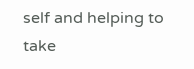self and helping to take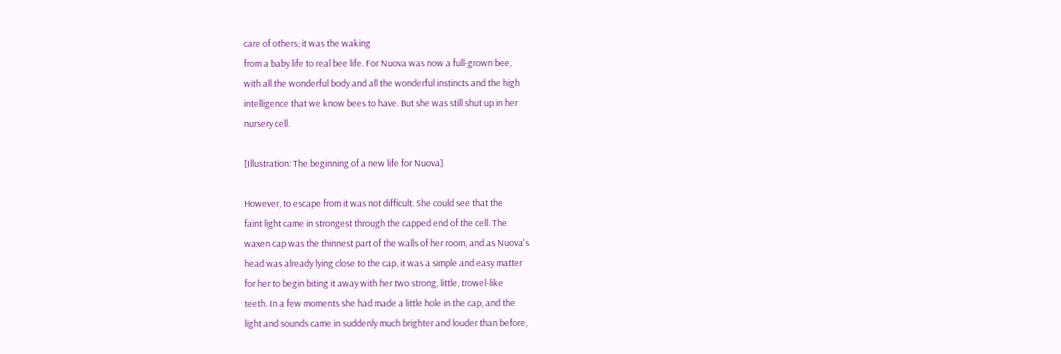care of others; it was the waking
from a baby life to real bee life. For Nuova was now a full-grown bee,
with all the wonderful body and all the wonderful instincts and the high
intelligence that we know bees to have. But she was still shut up in her
nursery cell.

[Illustration: The beginning of a new life for Nuova]

However, to escape from it was not difficult. She could see that the
faint light came in strongest through the capped end of the cell. The
waxen cap was the thinnest part of the walls of her room, and as Nuova's
head was already lying close to the cap, it was a simple and easy matter
for her to begin biting it away with her two strong, little, trowel-like
teeth. In a few moments she had made a little hole in the cap, and the
light and sounds came in suddenly much brighter and louder than before,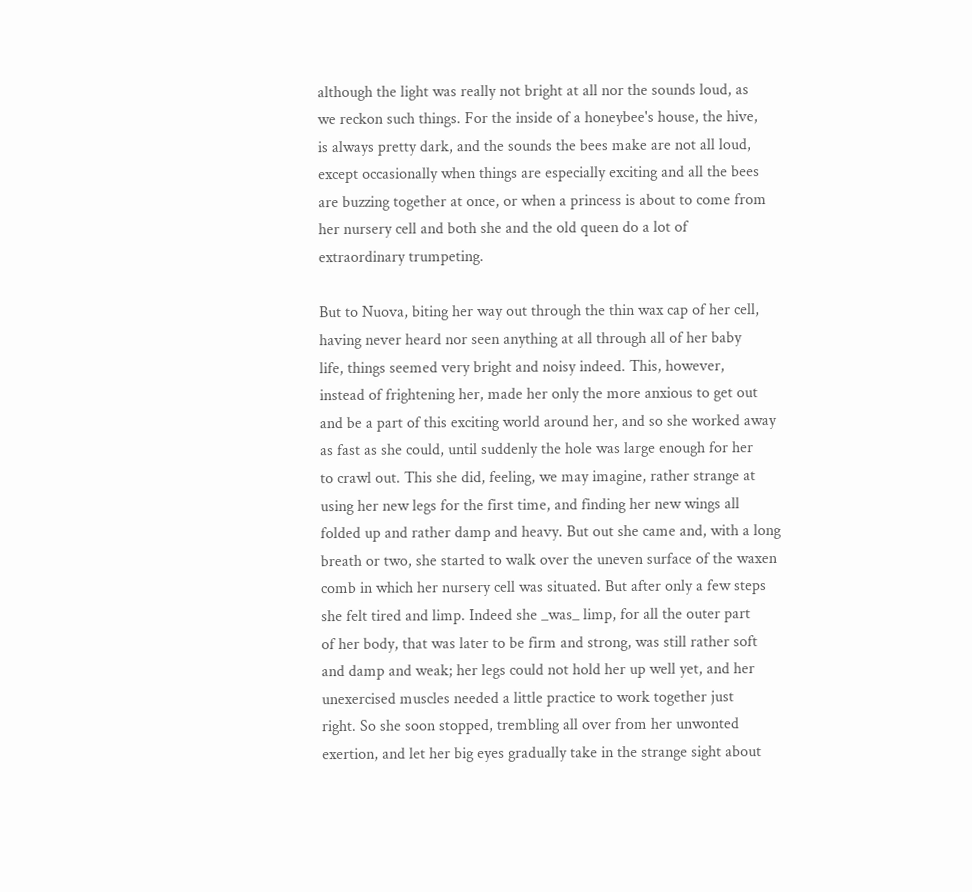although the light was really not bright at all nor the sounds loud, as
we reckon such things. For the inside of a honeybee's house, the hive,
is always pretty dark, and the sounds the bees make are not all loud,
except occasionally when things are especially exciting and all the bees
are buzzing together at once, or when a princess is about to come from
her nursery cell and both she and the old queen do a lot of
extraordinary trumpeting.

But to Nuova, biting her way out through the thin wax cap of her cell,
having never heard nor seen anything at all through all of her baby
life, things seemed very bright and noisy indeed. This, however,
instead of frightening her, made her only the more anxious to get out
and be a part of this exciting world around her, and so she worked away
as fast as she could, until suddenly the hole was large enough for her
to crawl out. This she did, feeling, we may imagine, rather strange at
using her new legs for the first time, and finding her new wings all
folded up and rather damp and heavy. But out she came and, with a long
breath or two, she started to walk over the uneven surface of the waxen
comb in which her nursery cell was situated. But after only a few steps
she felt tired and limp. Indeed she _was_ limp, for all the outer part
of her body, that was later to be firm and strong, was still rather soft
and damp and weak; her legs could not hold her up well yet, and her
unexercised muscles needed a little practice to work together just
right. So she soon stopped, trembling all over from her unwonted
exertion, and let her big eyes gradually take in the strange sight about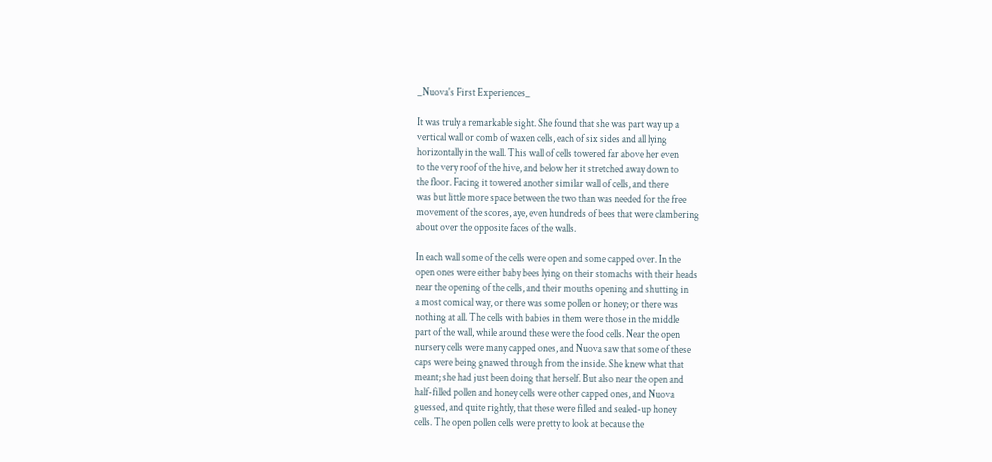_Nuova's First Experiences_

It was truly a remarkable sight. She found that she was part way up a
vertical wall or comb of waxen cells, each of six sides and all lying
horizontally in the wall. This wall of cells towered far above her even
to the very roof of the hive, and below her it stretched away down to
the floor. Facing it towered another similar wall of cells, and there
was but little more space between the two than was needed for the free
movement of the scores, aye, even hundreds of bees that were clambering
about over the opposite faces of the walls.

In each wall some of the cells were open and some capped over. In the
open ones were either baby bees lying on their stomachs with their heads
near the opening of the cells, and their mouths opening and shutting in
a most comical way, or there was some pollen or honey; or there was
nothing at all. The cells with babies in them were those in the middle
part of the wall, while around these were the food cells. Near the open
nursery cells were many capped ones, and Nuova saw that some of these
caps were being gnawed through from the inside. She knew what that
meant; she had just been doing that herself. But also near the open and
half-filled pollen and honey cells were other capped ones, and Nuova
guessed, and quite rightly, that these were filled and sealed-up honey
cells. The open pollen cells were pretty to look at because the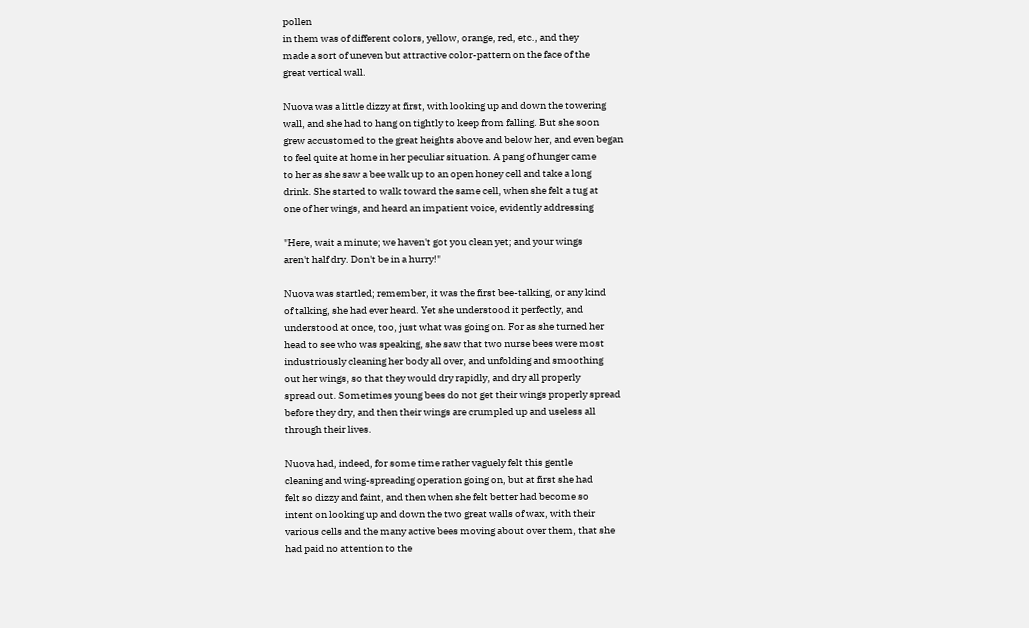pollen
in them was of different colors, yellow, orange, red, etc., and they
made a sort of uneven but attractive color-pattern on the face of the
great vertical wall.

Nuova was a little dizzy at first, with looking up and down the towering
wall, and she had to hang on tightly to keep from falling. But she soon
grew accustomed to the great heights above and below her, and even began
to feel quite at home in her peculiar situation. A pang of hunger came
to her as she saw a bee walk up to an open honey cell and take a long
drink. She started to walk toward the same cell, when she felt a tug at
one of her wings, and heard an impatient voice, evidently addressing

"Here, wait a minute; we haven't got you clean yet; and your wings
aren't half dry. Don't be in a hurry!"

Nuova was startled; remember, it was the first bee-talking, or any kind
of talking, she had ever heard. Yet she understood it perfectly, and
understood at once, too, just what was going on. For as she turned her
head to see who was speaking, she saw that two nurse bees were most
industriously cleaning her body all over, and unfolding and smoothing
out her wings, so that they would dry rapidly, and dry all properly
spread out. Sometimes young bees do not get their wings properly spread
before they dry, and then their wings are crumpled up and useless all
through their lives.

Nuova had, indeed, for some time rather vaguely felt this gentle
cleaning and wing-spreading operation going on, but at first she had
felt so dizzy and faint, and then when she felt better had become so
intent on looking up and down the two great walls of wax, with their
various cells and the many active bees moving about over them, that she
had paid no attention to the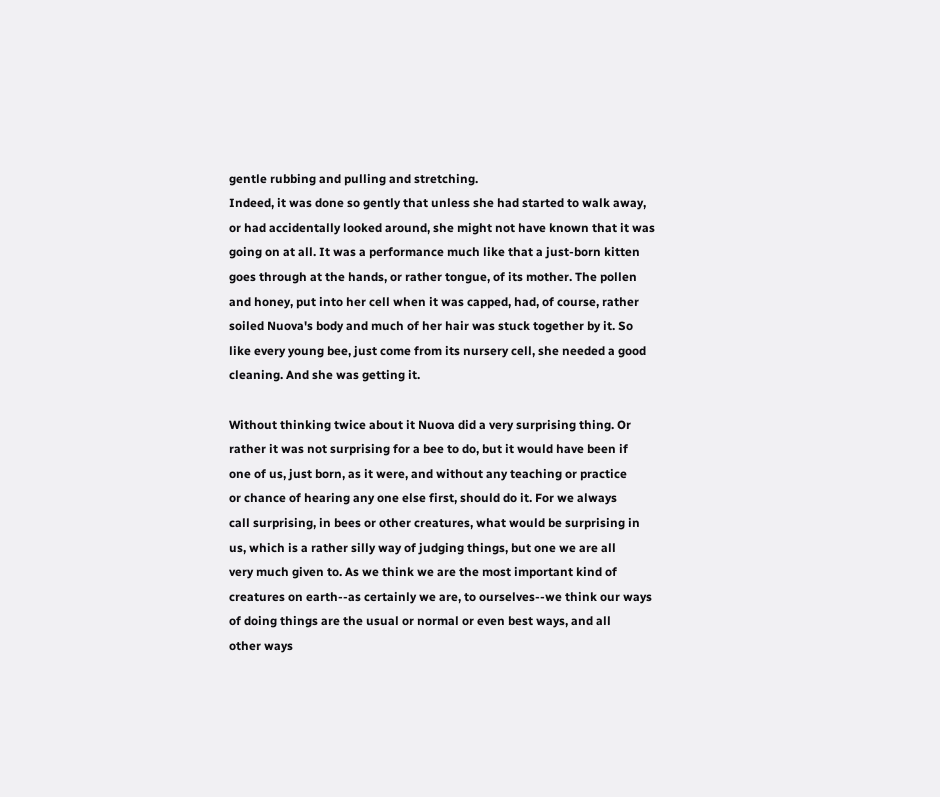gentle rubbing and pulling and stretching.
Indeed, it was done so gently that unless she had started to walk away,
or had accidentally looked around, she might not have known that it was
going on at all. It was a performance much like that a just-born kitten
goes through at the hands, or rather tongue, of its mother. The pollen
and honey, put into her cell when it was capped, had, of course, rather
soiled Nuova's body and much of her hair was stuck together by it. So
like every young bee, just come from its nursery cell, she needed a good
cleaning. And she was getting it.

Without thinking twice about it Nuova did a very surprising thing. Or
rather it was not surprising for a bee to do, but it would have been if
one of us, just born, as it were, and without any teaching or practice
or chance of hearing any one else first, should do it. For we always
call surprising, in bees or other creatures, what would be surprising in
us, which is a rather silly way of judging things, but one we are all
very much given to. As we think we are the most important kind of
creatures on earth--as certainly we are, to ourselves--we think our ways
of doing things are the usual or normal or even best ways, and all
other ways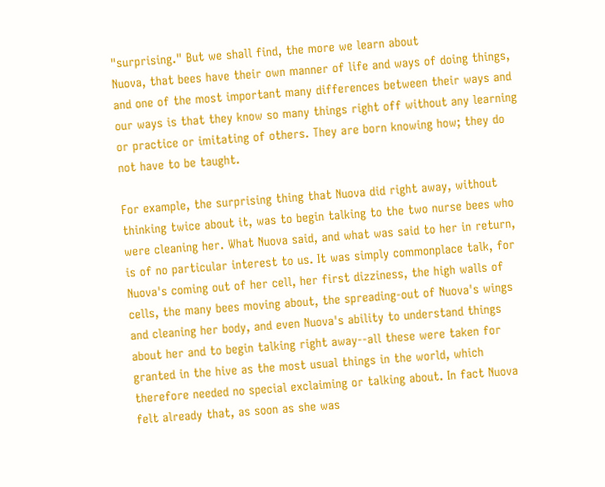"surprising." But we shall find, the more we learn about
Nuova, that bees have their own manner of life and ways of doing things,
and one of the most important many differences between their ways and
our ways is that they know so many things right off without any learning
or practice or imitating of others. They are born knowing how; they do
not have to be taught.

For example, the surprising thing that Nuova did right away, without
thinking twice about it, was to begin talking to the two nurse bees who
were cleaning her. What Nuova said, and what was said to her in return,
is of no particular interest to us. It was simply commonplace talk, for
Nuova's coming out of her cell, her first dizziness, the high walls of
cells, the many bees moving about, the spreading-out of Nuova's wings
and cleaning her body, and even Nuova's ability to understand things
about her and to begin talking right away--all these were taken for
granted in the hive as the most usual things in the world, which
therefore needed no special exclaiming or talking about. In fact Nuova
felt already that, as soon as she was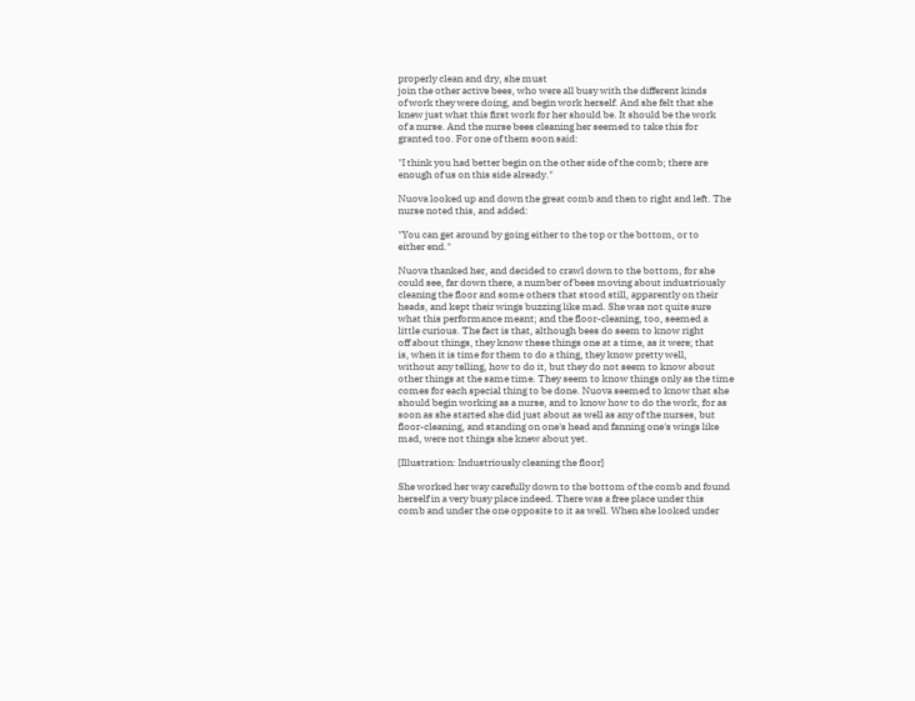properly clean and dry, she must
join the other active bees, who were all busy with the different kinds
of work they were doing, and begin work herself. And she felt that she
knew just what this first work for her should be. It should be the work
of a nurse. And the nurse bees cleaning her seemed to take this for
granted too. For one of them soon said:

"I think you had better begin on the other side of the comb; there are
enough of us on this side already."

Nuova looked up and down the great comb and then to right and left. The
nurse noted this, and added:

"You can get around by going either to the top or the bottom, or to
either end."

Nuova thanked her, and decided to crawl down to the bottom, for she
could see, far down there, a number of bees moving about industriously
cleaning the floor and some others that stood still, apparently on their
heads, and kept their wings buzzing like mad. She was not quite sure
what this performance meant; and the floor-cleaning, too, seemed a
little curious. The fact is that, although bees do seem to know right
off about things, they know these things one at a time, as it were; that
is, when it is time for them to do a thing, they know pretty well,
without any telling, how to do it, but they do not seem to know about
other things at the same time. They seem to know things only as the time
comes for each special thing to be done. Nuova seemed to know that she
should begin working as a nurse, and to know how to do the work, for as
soon as she started she did just about as well as any of the nurses, but
floor-cleaning, and standing on one's head and fanning one's wings like
mad, were not things she knew about yet.

[Illustration: Industriously cleaning the floor]

She worked her way carefully down to the bottom of the comb and found
herself in a very busy place indeed. There was a free place under this
comb and under the one opposite to it as well. When she looked under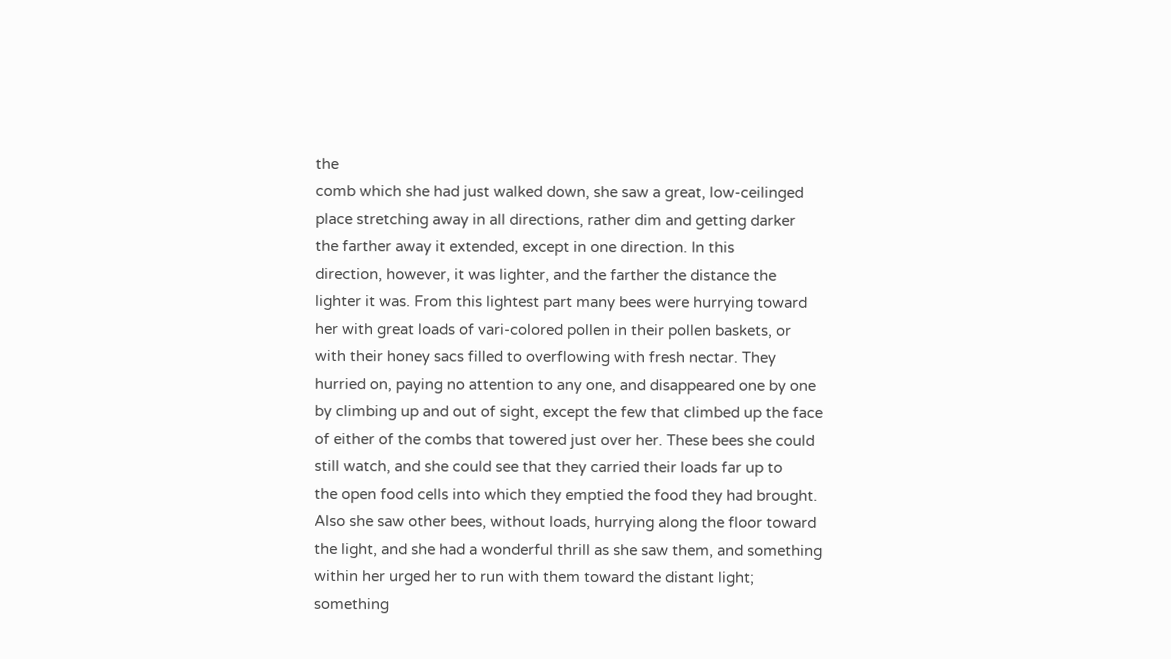the
comb which she had just walked down, she saw a great, low-ceilinged
place stretching away in all directions, rather dim and getting darker
the farther away it extended, except in one direction. In this
direction, however, it was lighter, and the farther the distance the
lighter it was. From this lightest part many bees were hurrying toward
her with great loads of vari-colored pollen in their pollen baskets, or
with their honey sacs filled to overflowing with fresh nectar. They
hurried on, paying no attention to any one, and disappeared one by one
by climbing up and out of sight, except the few that climbed up the face
of either of the combs that towered just over her. These bees she could
still watch, and she could see that they carried their loads far up to
the open food cells into which they emptied the food they had brought.
Also she saw other bees, without loads, hurrying along the floor toward
the light, and she had a wonderful thrill as she saw them, and something
within her urged her to run with them toward the distant light;
something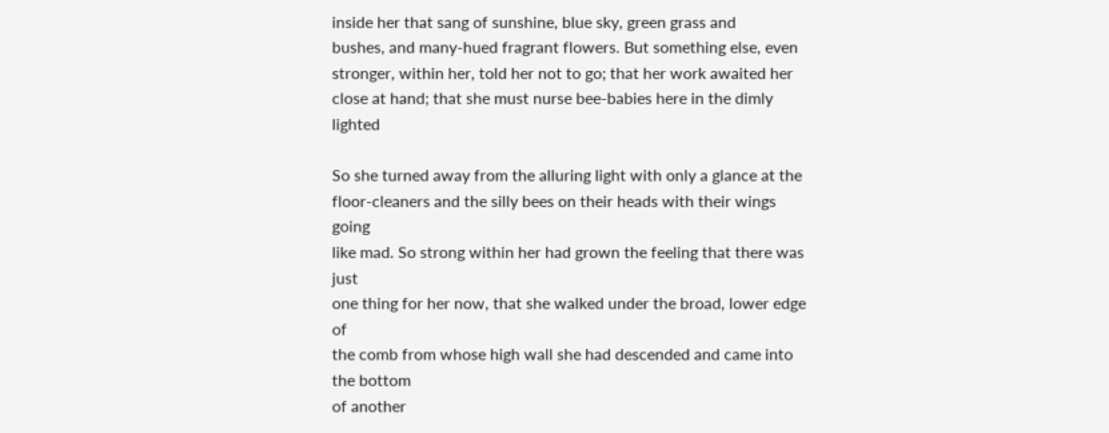inside her that sang of sunshine, blue sky, green grass and
bushes, and many-hued fragrant flowers. But something else, even
stronger, within her, told her not to go; that her work awaited her
close at hand; that she must nurse bee-babies here in the dimly lighted

So she turned away from the alluring light with only a glance at the
floor-cleaners and the silly bees on their heads with their wings going
like mad. So strong within her had grown the feeling that there was just
one thing for her now, that she walked under the broad, lower edge of
the comb from whose high wall she had descended and came into the bottom
of another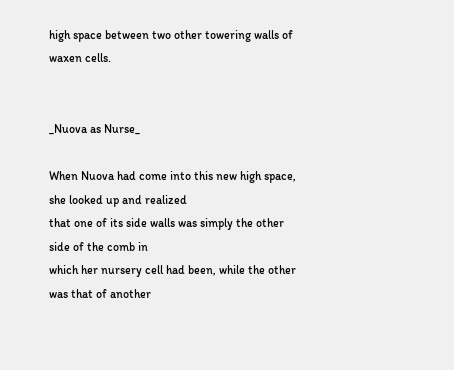high space between two other towering walls of waxen cells.


_Nuova as Nurse_

When Nuova had come into this new high space, she looked up and realized
that one of its side walls was simply the other side of the comb in
which her nursery cell had been, while the other was that of another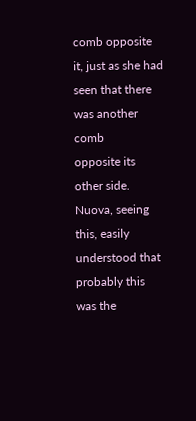comb opposite it, just as she had seen that there was another comb
opposite its other side. Nuova, seeing this, easily understood that
probably this was the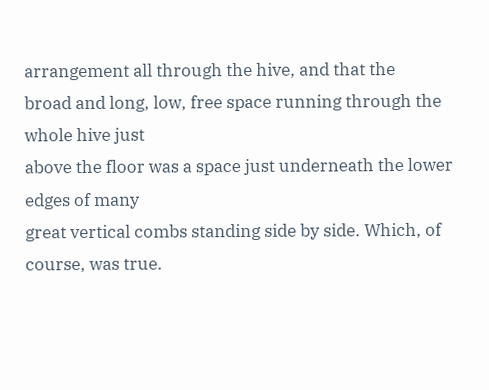arrangement all through the hive, and that the
broad and long, low, free space running through the whole hive just
above the floor was a space just underneath the lower edges of many
great vertical combs standing side by side. Which, of course, was true.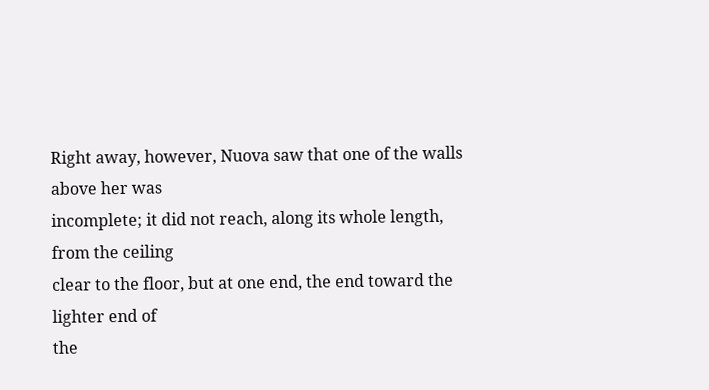Right away, however, Nuova saw that one of the walls above her was
incomplete; it did not reach, along its whole length, from the ceiling
clear to the floor, but at one end, the end toward the lighter end of
the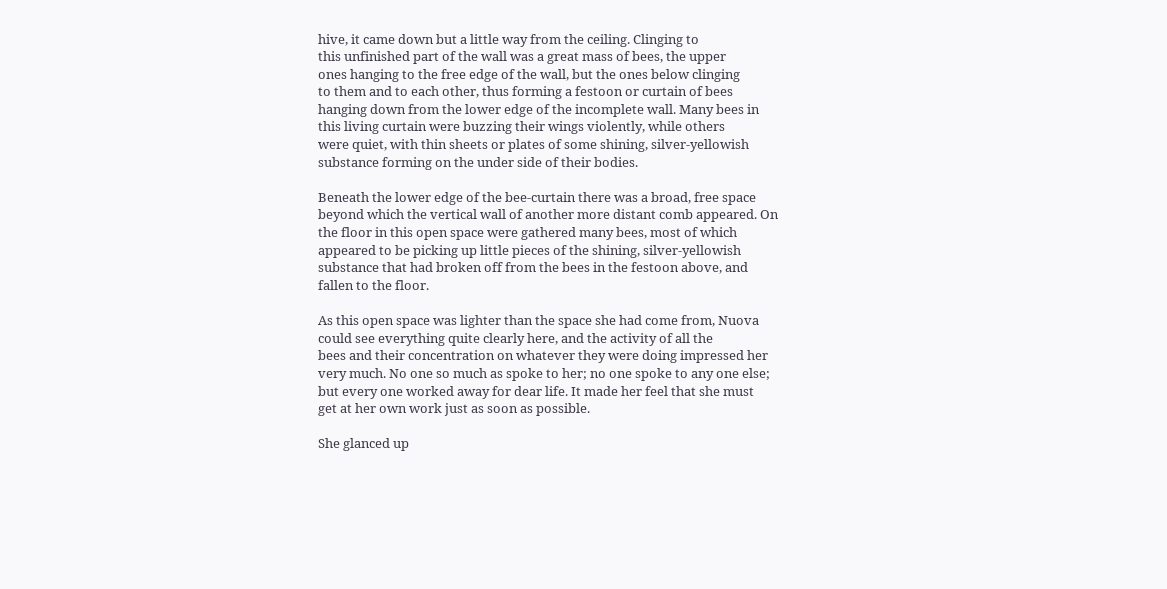hive, it came down but a little way from the ceiling. Clinging to
this unfinished part of the wall was a great mass of bees, the upper
ones hanging to the free edge of the wall, but the ones below clinging
to them and to each other, thus forming a festoon or curtain of bees
hanging down from the lower edge of the incomplete wall. Many bees in
this living curtain were buzzing their wings violently, while others
were quiet, with thin sheets or plates of some shining, silver-yellowish
substance forming on the under side of their bodies.

Beneath the lower edge of the bee-curtain there was a broad, free space
beyond which the vertical wall of another more distant comb appeared. On
the floor in this open space were gathered many bees, most of which
appeared to be picking up little pieces of the shining, silver-yellowish
substance that had broken off from the bees in the festoon above, and
fallen to the floor.

As this open space was lighter than the space she had come from, Nuova
could see everything quite clearly here, and the activity of all the
bees and their concentration on whatever they were doing impressed her
very much. No one so much as spoke to her; no one spoke to any one else;
but every one worked away for dear life. It made her feel that she must
get at her own work just as soon as possible.

She glanced up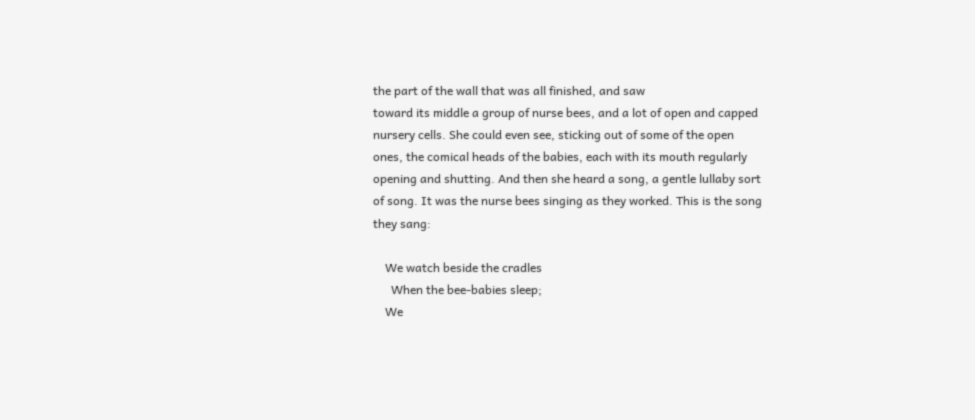the part of the wall that was all finished, and saw
toward its middle a group of nurse bees, and a lot of open and capped
nursery cells. She could even see, sticking out of some of the open
ones, the comical heads of the babies, each with its mouth regularly
opening and shutting. And then she heard a song, a gentle lullaby sort
of song. It was the nurse bees singing as they worked. This is the song
they sang:

    We watch beside the cradles
      When the bee-babies sleep;
    We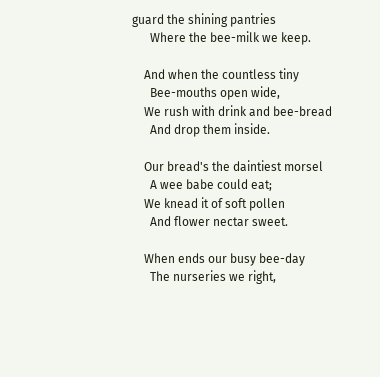guard the shining pantries
      Where the bee-milk we keep.

    And when the countless tiny
      Bee-mouths open wide,
    We rush with drink and bee-bread
      And drop them inside.

    Our bread's the daintiest morsel
      A wee babe could eat;
    We knead it of soft pollen
      And flower nectar sweet.

    When ends our busy bee-day
      The nurseries we right,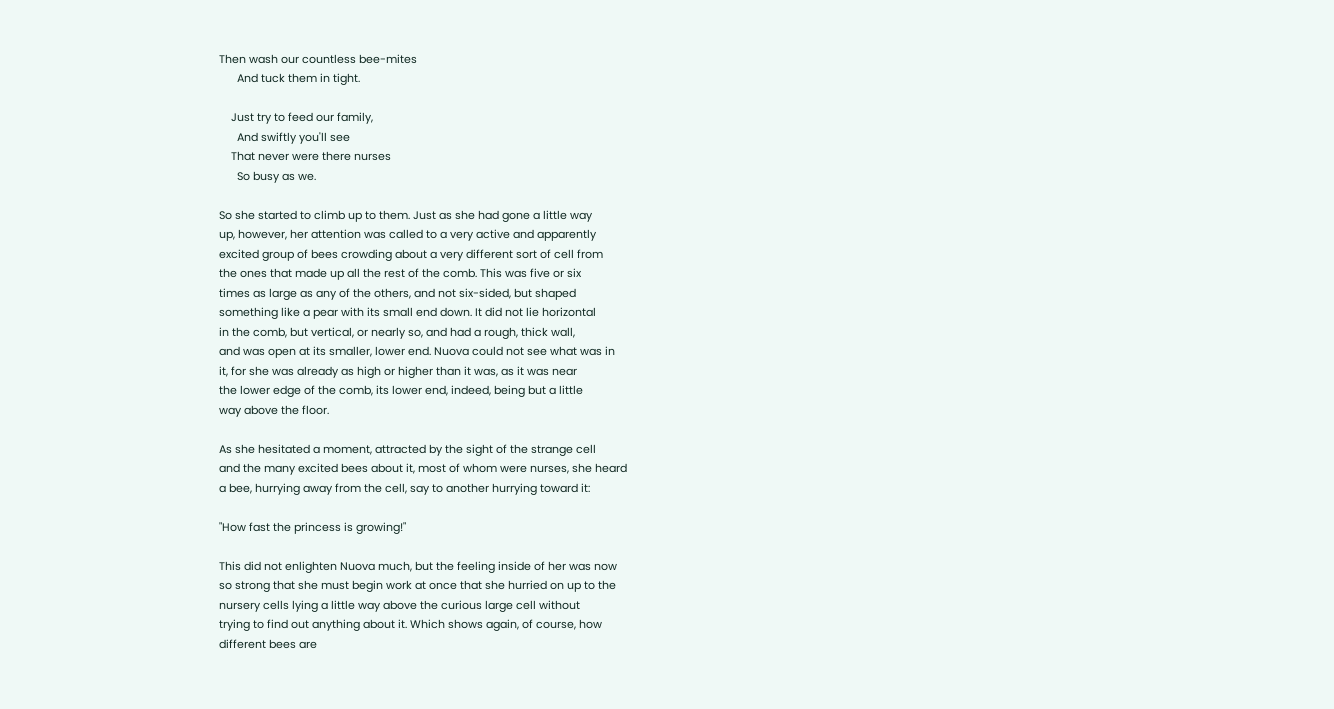Then wash our countless bee-mites
      And tuck them in tight.

    Just try to feed our family,
      And swiftly you'll see
    That never were there nurses
      So busy as we.

So she started to climb up to them. Just as she had gone a little way
up, however, her attention was called to a very active and apparently
excited group of bees crowding about a very different sort of cell from
the ones that made up all the rest of the comb. This was five or six
times as large as any of the others, and not six-sided, but shaped
something like a pear with its small end down. It did not lie horizontal
in the comb, but vertical, or nearly so, and had a rough, thick wall,
and was open at its smaller, lower end. Nuova could not see what was in
it, for she was already as high or higher than it was, as it was near
the lower edge of the comb, its lower end, indeed, being but a little
way above the floor.

As she hesitated a moment, attracted by the sight of the strange cell
and the many excited bees about it, most of whom were nurses, she heard
a bee, hurrying away from the cell, say to another hurrying toward it:

"How fast the princess is growing!"

This did not enlighten Nuova much, but the feeling inside of her was now
so strong that she must begin work at once that she hurried on up to the
nursery cells lying a little way above the curious large cell without
trying to find out anything about it. Which shows again, of course, how
different bees are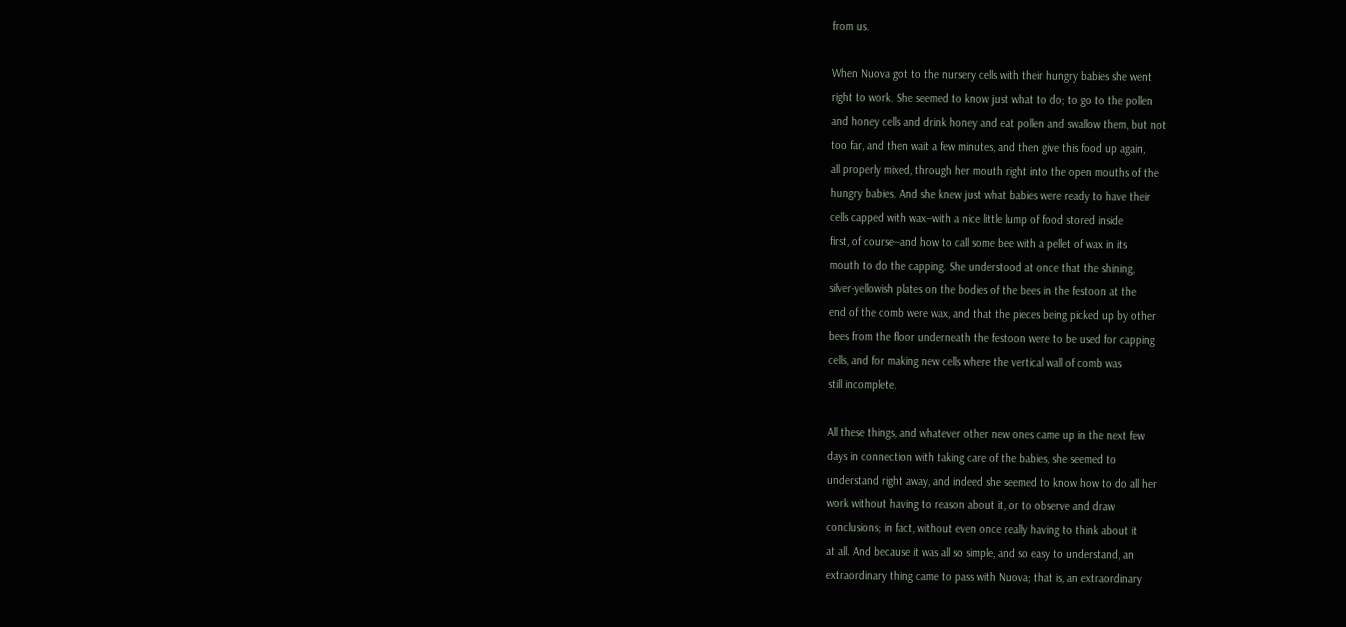from us.

When Nuova got to the nursery cells with their hungry babies she went
right to work. She seemed to know just what to do; to go to the pollen
and honey cells and drink honey and eat pollen and swallow them, but not
too far, and then wait a few minutes, and then give this food up again,
all properly mixed, through her mouth right into the open mouths of the
hungry babies. And she knew just what babies were ready to have their
cells capped with wax--with a nice little lump of food stored inside
first, of course--and how to call some bee with a pellet of wax in its
mouth to do the capping. She understood at once that the shining,
silver-yellowish plates on the bodies of the bees in the festoon at the
end of the comb were wax, and that the pieces being picked up by other
bees from the floor underneath the festoon were to be used for capping
cells, and for making new cells where the vertical wall of comb was
still incomplete.

All these things, and whatever other new ones came up in the next few
days in connection with taking care of the babies, she seemed to
understand right away, and indeed she seemed to know how to do all her
work without having to reason about it, or to observe and draw
conclusions; in fact, without even once really having to think about it
at all. And because it was all so simple, and so easy to understand, an
extraordinary thing came to pass with Nuova; that is, an extraordinary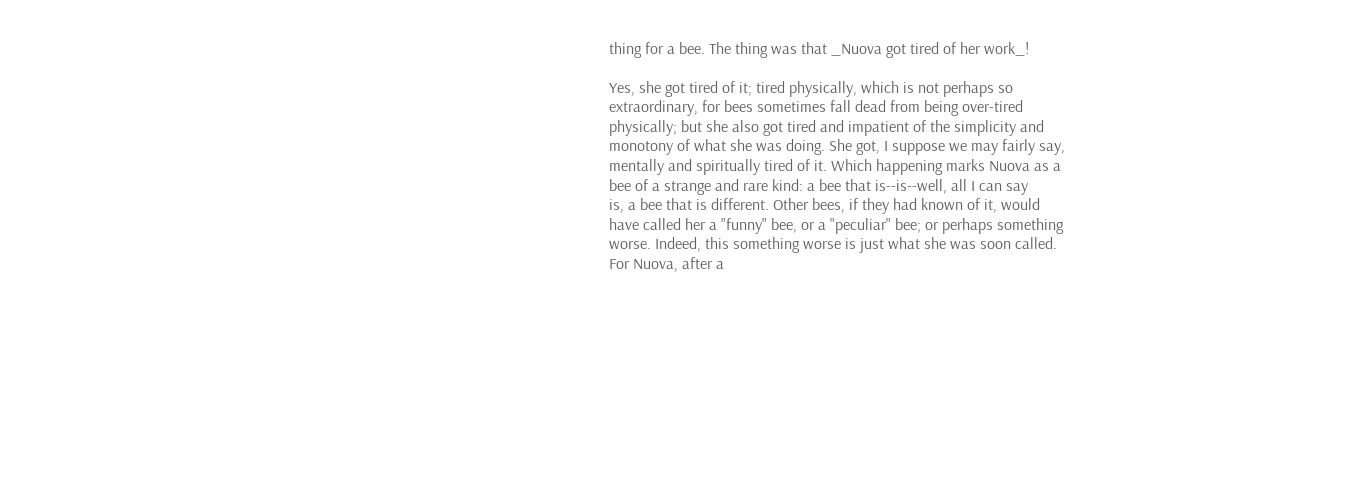thing for a bee. The thing was that _Nuova got tired of her work_!

Yes, she got tired of it; tired physically, which is not perhaps so
extraordinary, for bees sometimes fall dead from being over-tired
physically; but she also got tired and impatient of the simplicity and
monotony of what she was doing. She got, I suppose we may fairly say,
mentally and spiritually tired of it. Which happening marks Nuova as a
bee of a strange and rare kind: a bee that is--is--well, all I can say
is, a bee that is different. Other bees, if they had known of it, would
have called her a "funny" bee, or a "peculiar" bee; or perhaps something
worse. Indeed, this something worse is just what she was soon called.
For Nuova, after a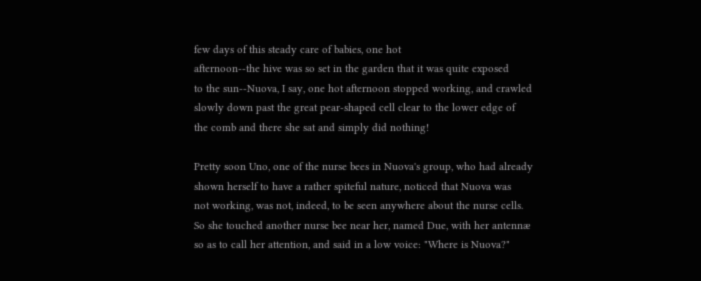few days of this steady care of babies, one hot
afternoon--the hive was so set in the garden that it was quite exposed
to the sun--Nuova, I say, one hot afternoon stopped working, and crawled
slowly down past the great pear-shaped cell clear to the lower edge of
the comb and there she sat and simply did nothing!

Pretty soon Uno, one of the nurse bees in Nuova's group, who had already
shown herself to have a rather spiteful nature, noticed that Nuova was
not working, was not, indeed, to be seen anywhere about the nurse cells.
So she touched another nurse bee near her, named Due, with her antennæ
so as to call her attention, and said in a low voice: "Where is Nuova?"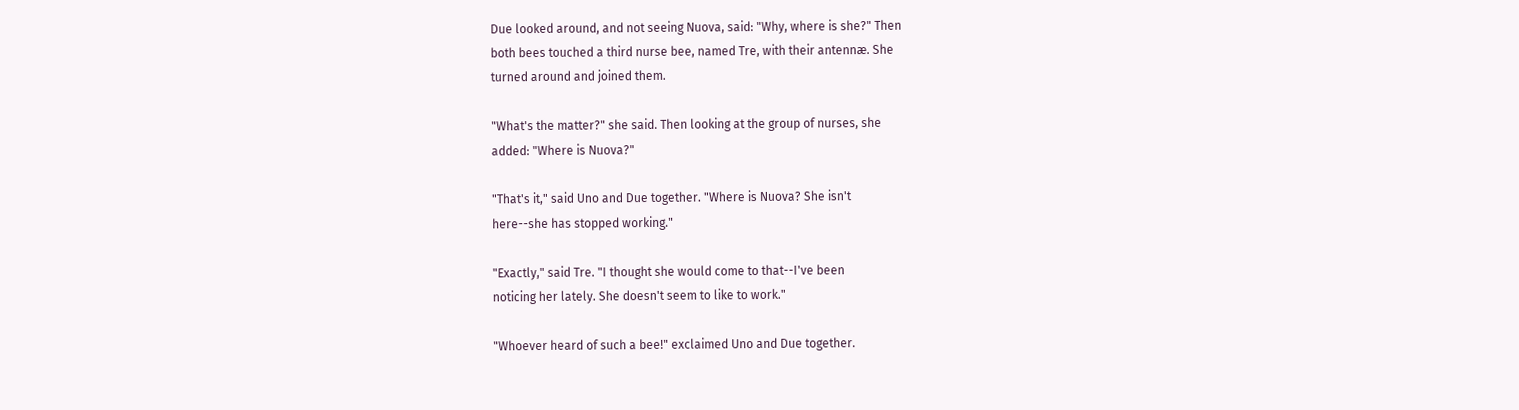Due looked around, and not seeing Nuova, said: "Why, where is she?" Then
both bees touched a third nurse bee, named Tre, with their antennæ. She
turned around and joined them.

"What's the matter?" she said. Then looking at the group of nurses, she
added: "Where is Nuova?"

"That's it," said Uno and Due together. "Where is Nuova? She isn't
here--she has stopped working."

"Exactly," said Tre. "I thought she would come to that--I've been
noticing her lately. She doesn't seem to like to work."

"Whoever heard of such a bee!" exclaimed Uno and Due together.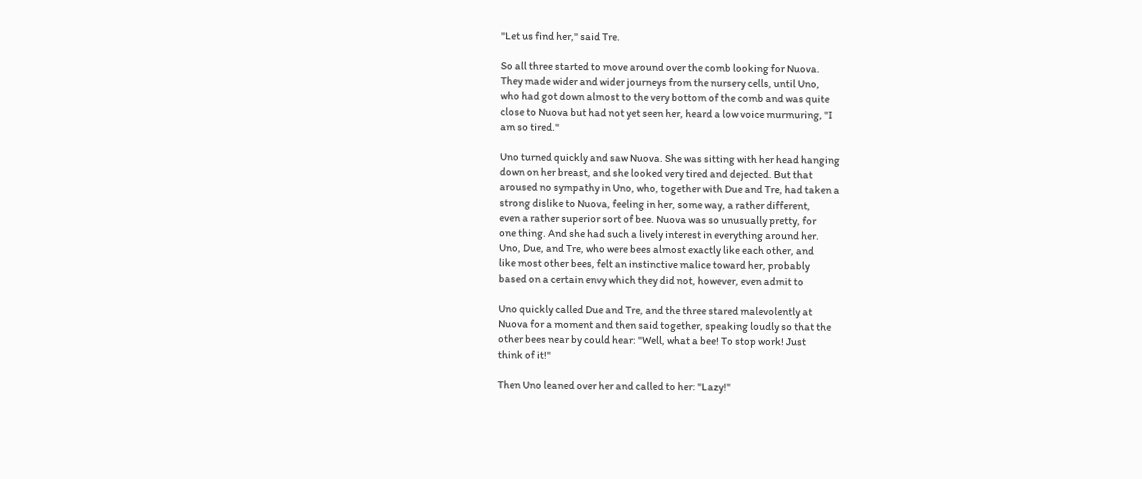"Let us find her," said Tre.

So all three started to move around over the comb looking for Nuova.
They made wider and wider journeys from the nursery cells, until Uno,
who had got down almost to the very bottom of the comb and was quite
close to Nuova but had not yet seen her, heard a low voice murmuring, "I
am so tired."

Uno turned quickly and saw Nuova. She was sitting with her head hanging
down on her breast, and she looked very tired and dejected. But that
aroused no sympathy in Uno, who, together with Due and Tre, had taken a
strong dislike to Nuova, feeling in her, some way, a rather different,
even a rather superior sort of bee. Nuova was so unusually pretty, for
one thing. And she had such a lively interest in everything around her.
Uno, Due, and Tre, who were bees almost exactly like each other, and
like most other bees, felt an instinctive malice toward her, probably
based on a certain envy which they did not, however, even admit to

Uno quickly called Due and Tre, and the three stared malevolently at
Nuova for a moment and then said together, speaking loudly so that the
other bees near by could hear: "Well, what a bee! To stop work! Just
think of it!"

Then Uno leaned over her and called to her: "Lazy!"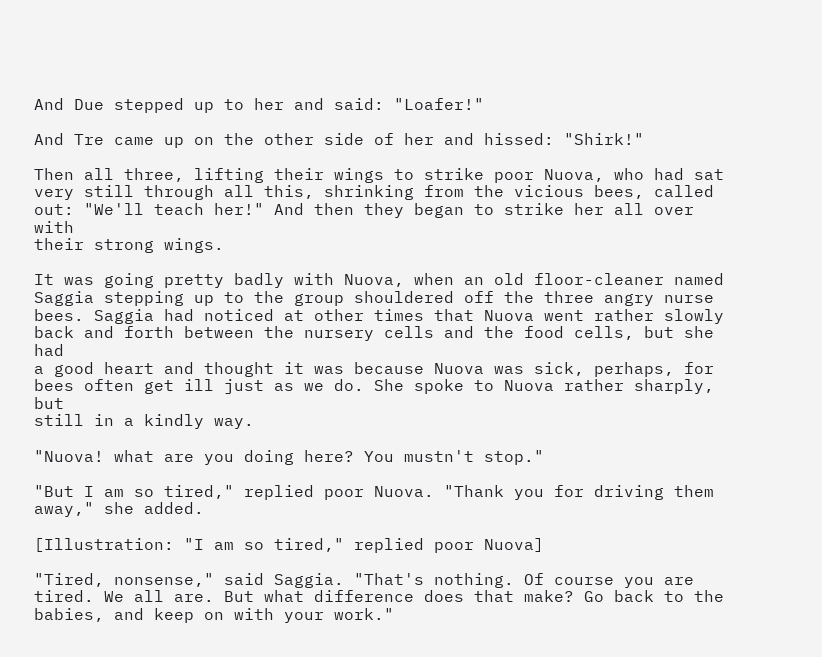And Due stepped up to her and said: "Loafer!"

And Tre came up on the other side of her and hissed: "Shirk!"

Then all three, lifting their wings to strike poor Nuova, who had sat
very still through all this, shrinking from the vicious bees, called
out: "We'll teach her!" And then they began to strike her all over with
their strong wings.

It was going pretty badly with Nuova, when an old floor-cleaner named
Saggia stepping up to the group shouldered off the three angry nurse
bees. Saggia had noticed at other times that Nuova went rather slowly
back and forth between the nursery cells and the food cells, but she had
a good heart and thought it was because Nuova was sick, perhaps, for
bees often get ill just as we do. She spoke to Nuova rather sharply, but
still in a kindly way.

"Nuova! what are you doing here? You mustn't stop."

"But I am so tired," replied poor Nuova. "Thank you for driving them
away," she added.

[Illustration: "I am so tired," replied poor Nuova]

"Tired, nonsense," said Saggia. "That's nothing. Of course you are
tired. We all are. But what difference does that make? Go back to the
babies, and keep on with your work."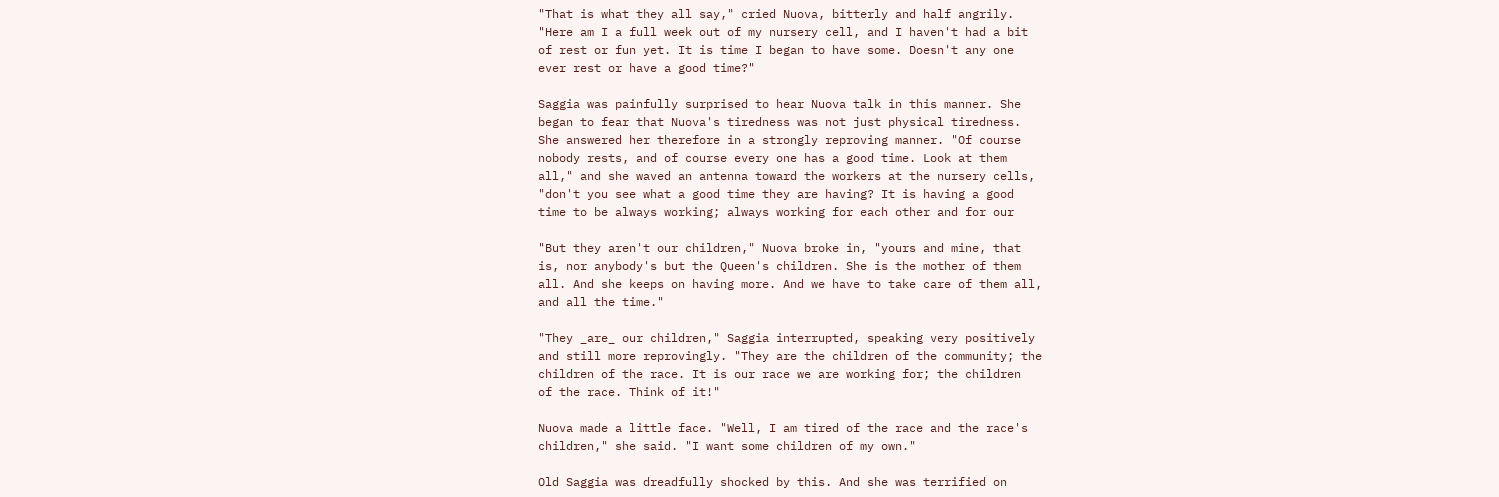"That is what they all say," cried Nuova, bitterly and half angrily.
"Here am I a full week out of my nursery cell, and I haven't had a bit
of rest or fun yet. It is time I began to have some. Doesn't any one
ever rest or have a good time?"

Saggia was painfully surprised to hear Nuova talk in this manner. She
began to fear that Nuova's tiredness was not just physical tiredness.
She answered her therefore in a strongly reproving manner. "Of course
nobody rests, and of course every one has a good time. Look at them
all," and she waved an antenna toward the workers at the nursery cells,
"don't you see what a good time they are having? It is having a good
time to be always working; always working for each other and for our

"But they aren't our children," Nuova broke in, "yours and mine, that
is, nor anybody's but the Queen's children. She is the mother of them
all. And she keeps on having more. And we have to take care of them all,
and all the time."

"They _are_ our children," Saggia interrupted, speaking very positively
and still more reprovingly. "They are the children of the community; the
children of the race. It is our race we are working for; the children
of the race. Think of it!"

Nuova made a little face. "Well, I am tired of the race and the race's
children," she said. "I want some children of my own."

Old Saggia was dreadfully shocked by this. And she was terrified on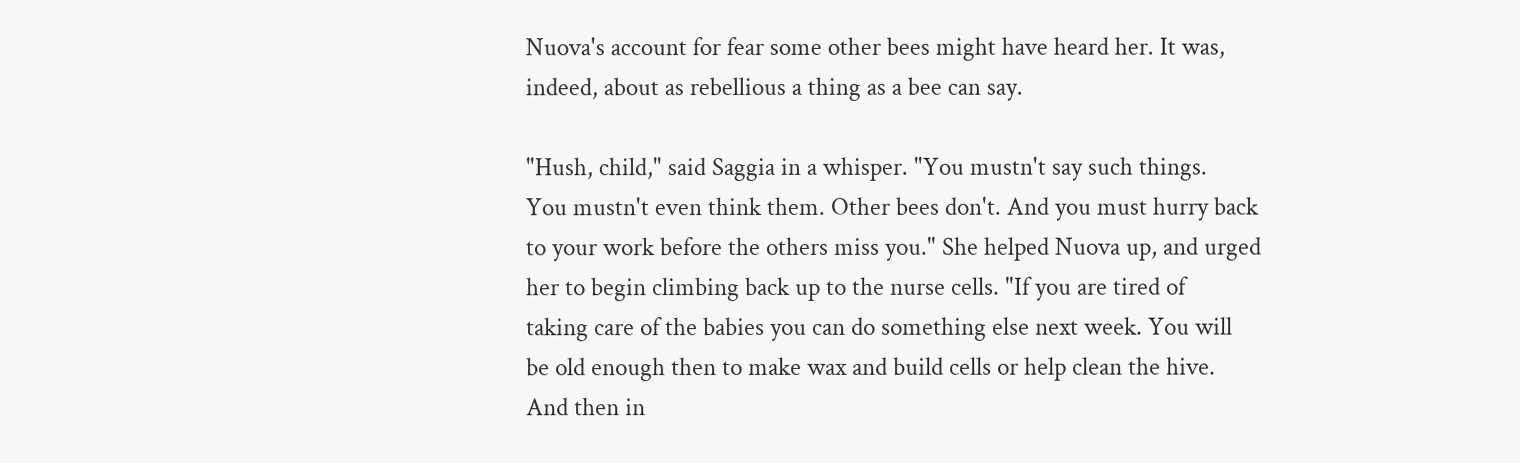Nuova's account for fear some other bees might have heard her. It was,
indeed, about as rebellious a thing as a bee can say.

"Hush, child," said Saggia in a whisper. "You mustn't say such things.
You mustn't even think them. Other bees don't. And you must hurry back
to your work before the others miss you." She helped Nuova up, and urged
her to begin climbing back up to the nurse cells. "If you are tired of
taking care of the babies you can do something else next week. You will
be old enough then to make wax and build cells or help clean the hive.
And then in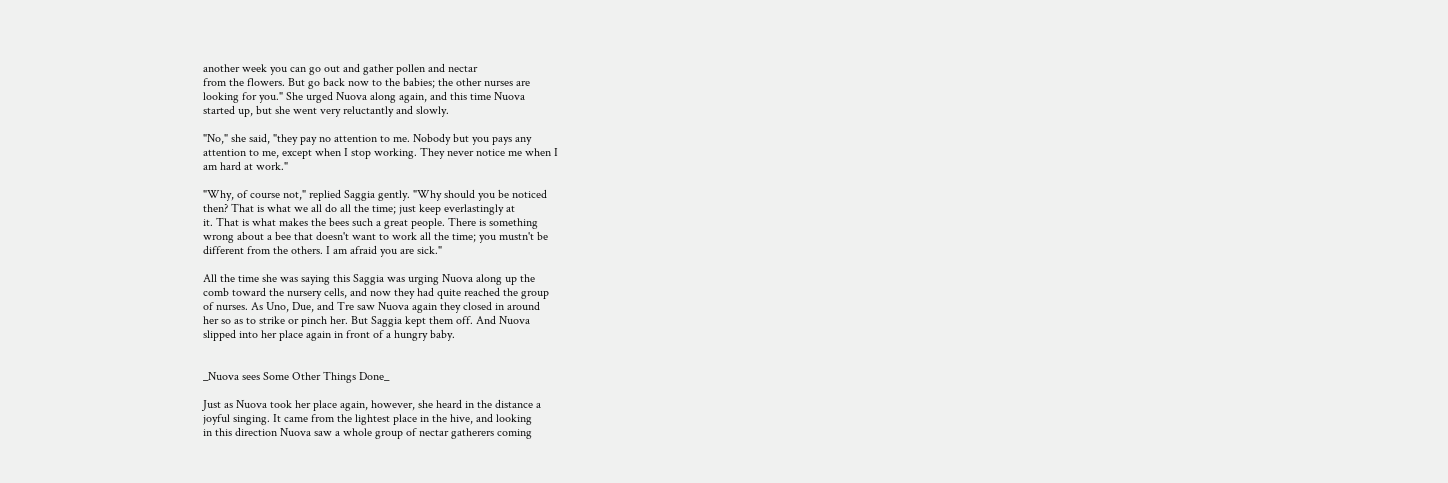another week you can go out and gather pollen and nectar
from the flowers. But go back now to the babies; the other nurses are
looking for you." She urged Nuova along again, and this time Nuova
started up, but she went very reluctantly and slowly.

"No," she said, "they pay no attention to me. Nobody but you pays any
attention to me, except when I stop working. They never notice me when I
am hard at work."

"Why, of course not," replied Saggia gently. "Why should you be noticed
then? That is what we all do all the time; just keep everlastingly at
it. That is what makes the bees such a great people. There is something
wrong about a bee that doesn't want to work all the time; you mustn't be
different from the others. I am afraid you are sick."

All the time she was saying this Saggia was urging Nuova along up the
comb toward the nursery cells, and now they had quite reached the group
of nurses. As Uno, Due, and Tre saw Nuova again they closed in around
her so as to strike or pinch her. But Saggia kept them off. And Nuova
slipped into her place again in front of a hungry baby.


_Nuova sees Some Other Things Done_

Just as Nuova took her place again, however, she heard in the distance a
joyful singing. It came from the lightest place in the hive, and looking
in this direction Nuova saw a whole group of nectar gatherers coming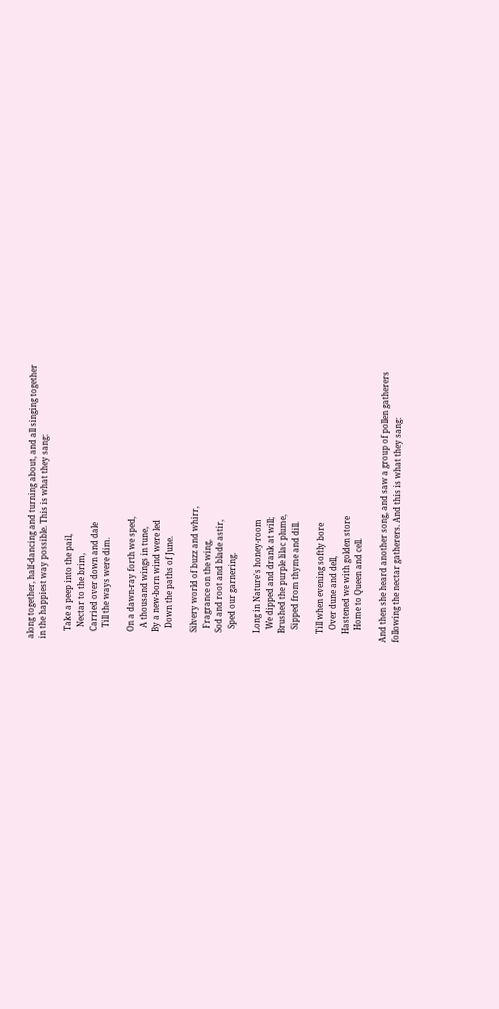along together, half-dancing and turning about, and all singing together
in the happiest way possible. This is what they sang:

    Take a peep into the pail,
      Nectar to the brim,
    Carried over down and dale
      Till the ways were dim.

    On a dawn-ray forth we sped,
      A thousand wings in tune,
    By a new-born wind were led
      Down the paths of June.

    Silvery world of buzz and whirr,
      Fragrance on the wing,
    Sod and root and blade astir,
      Sped our garnering.

    Long in Nature's honey-room
      We dipped and drank at will;
    Brushed the purple lilac plume,
      Sipped from thyme and dill.

    Till when evening softly bore
      Over dune and dell,
    Hastened we with golden store
      Home to Queen and cell.

And then she heard another song, and saw a group of pollen gatherers
following the nectar gatherers. And this is what they sang: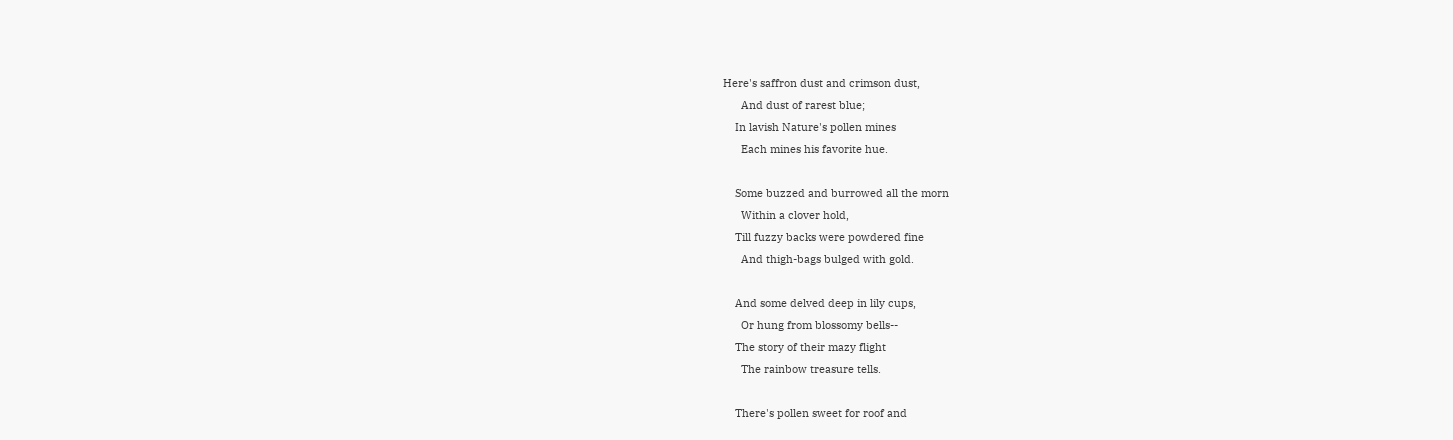Here's saffron dust and crimson dust,
      And dust of rarest blue;
    In lavish Nature's pollen mines
      Each mines his favorite hue.

    Some buzzed and burrowed all the morn
      Within a clover hold,
    Till fuzzy backs were powdered fine
      And thigh-bags bulged with gold.

    And some delved deep in lily cups,
      Or hung from blossomy bells--
    The story of their mazy flight
      The rainbow treasure tells.

    There's pollen sweet for roof and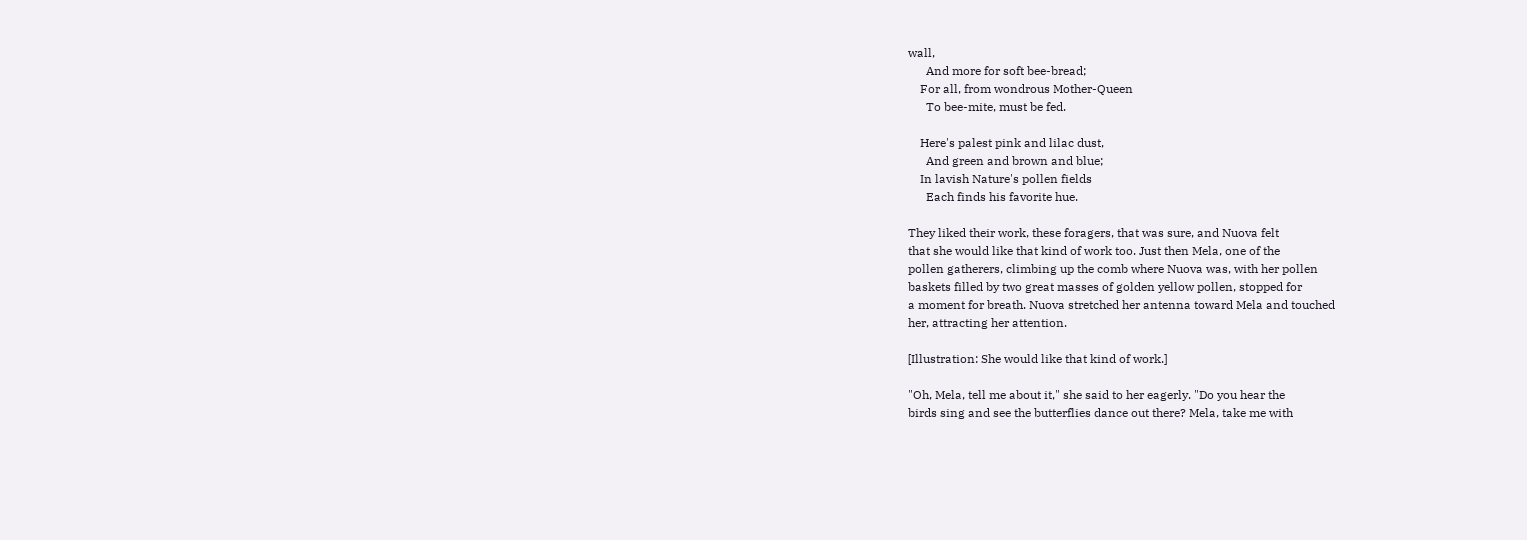wall,
      And more for soft bee-bread;
    For all, from wondrous Mother-Queen
      To bee-mite, must be fed.

    Here's palest pink and lilac dust,
      And green and brown and blue;
    In lavish Nature's pollen fields
      Each finds his favorite hue.

They liked their work, these foragers, that was sure, and Nuova felt
that she would like that kind of work too. Just then Mela, one of the
pollen gatherers, climbing up the comb where Nuova was, with her pollen
baskets filled by two great masses of golden yellow pollen, stopped for
a moment for breath. Nuova stretched her antenna toward Mela and touched
her, attracting her attention.

[Illustration: She would like that kind of work.]

"Oh, Mela, tell me about it," she said to her eagerly. "Do you hear the
birds sing and see the butterflies dance out there? Mela, take me with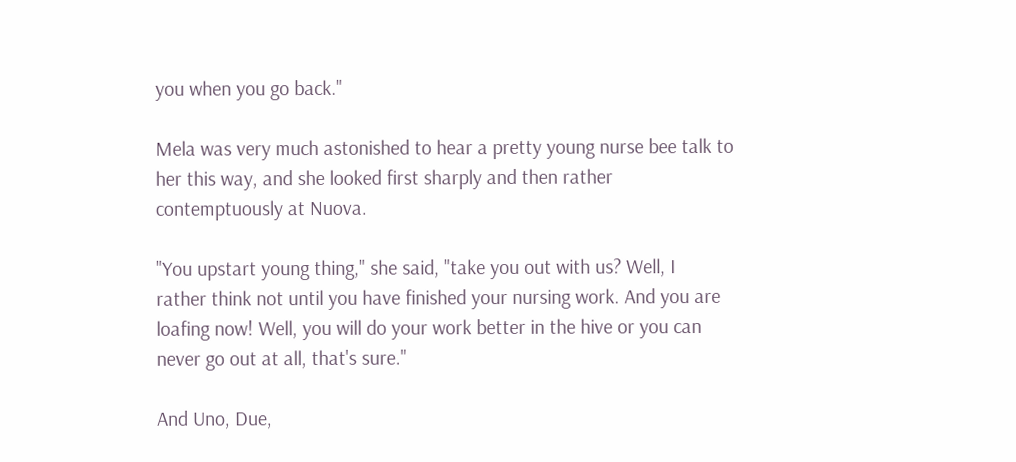you when you go back."

Mela was very much astonished to hear a pretty young nurse bee talk to
her this way, and she looked first sharply and then rather
contemptuously at Nuova.

"You upstart young thing," she said, "take you out with us? Well, I
rather think not until you have finished your nursing work. And you are
loafing now! Well, you will do your work better in the hive or you can
never go out at all, that's sure."

And Uno, Due,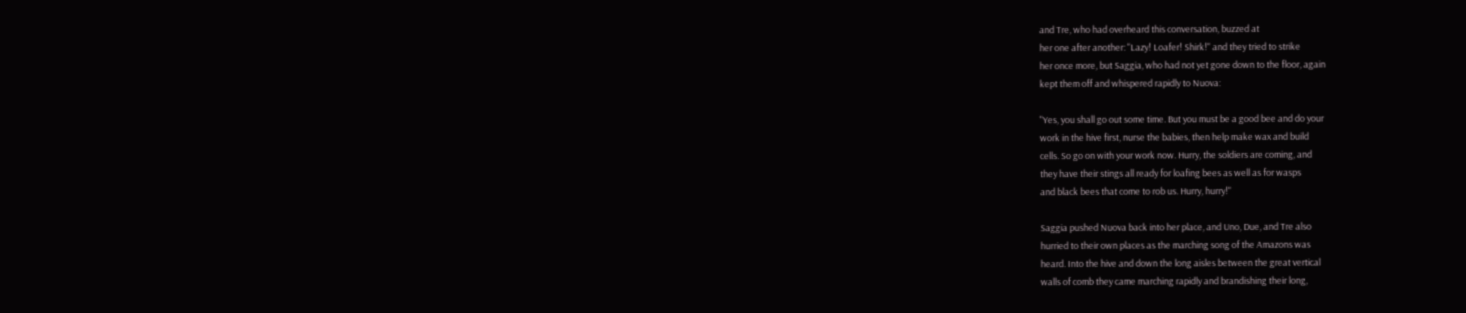and Tre, who had overheard this conversation, buzzed at
her one after another: "Lazy! Loafer! Shirk!" and they tried to strike
her once more, but Saggia, who had not yet gone down to the floor, again
kept them off and whispered rapidly to Nuova:

"Yes, you shall go out some time. But you must be a good bee and do your
work in the hive first, nurse the babies, then help make wax and build
cells. So go on with your work now. Hurry, the soldiers are coming, and
they have their stings all ready for loafing bees as well as for wasps
and black bees that come to rob us. Hurry, hurry!"

Saggia pushed Nuova back into her place, and Uno, Due, and Tre also
hurried to their own places as the marching song of the Amazons was
heard. Into the hive and down the long aisles between the great vertical
walls of comb they came marching rapidly and brandishing their long,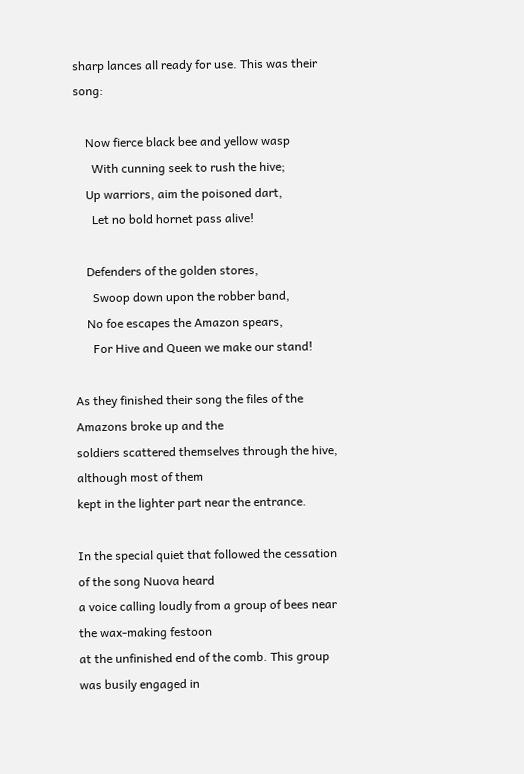sharp lances all ready for use. This was their song:

    Now fierce black bee and yellow wasp
      With cunning seek to rush the hive;
    Up warriors, aim the poisoned dart,
      Let no bold hornet pass alive!

    Defenders of the golden stores,
      Swoop down upon the robber band,
    No foe escapes the Amazon spears,
      For Hive and Queen we make our stand!

As they finished their song the files of the Amazons broke up and the
soldiers scattered themselves through the hive, although most of them
kept in the lighter part near the entrance.

In the special quiet that followed the cessation of the song Nuova heard
a voice calling loudly from a group of bees near the wax-making festoon
at the unfinished end of the comb. This group was busily engaged in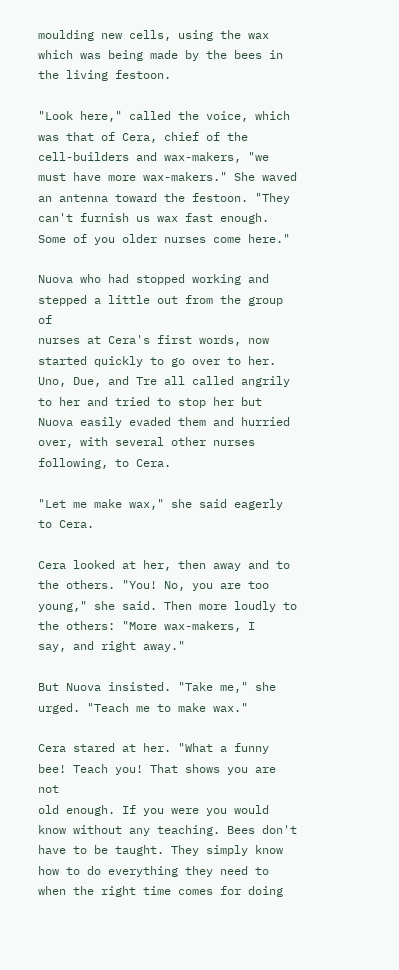moulding new cells, using the wax which was being made by the bees in
the living festoon.

"Look here," called the voice, which was that of Cera, chief of the
cell-builders and wax-makers, "we must have more wax-makers." She waved
an antenna toward the festoon. "They can't furnish us wax fast enough.
Some of you older nurses come here."

Nuova who had stopped working and stepped a little out from the group of
nurses at Cera's first words, now started quickly to go over to her.
Uno, Due, and Tre all called angrily to her and tried to stop her but
Nuova easily evaded them and hurried over, with several other nurses
following, to Cera.

"Let me make wax," she said eagerly to Cera.

Cera looked at her, then away and to the others. "You! No, you are too
young," she said. Then more loudly to the others: "More wax-makers, I
say, and right away."

But Nuova insisted. "Take me," she urged. "Teach me to make wax."

Cera stared at her. "What a funny bee! Teach you! That shows you are not
old enough. If you were you would know without any teaching. Bees don't
have to be taught. They simply know how to do everything they need to
when the right time comes for doing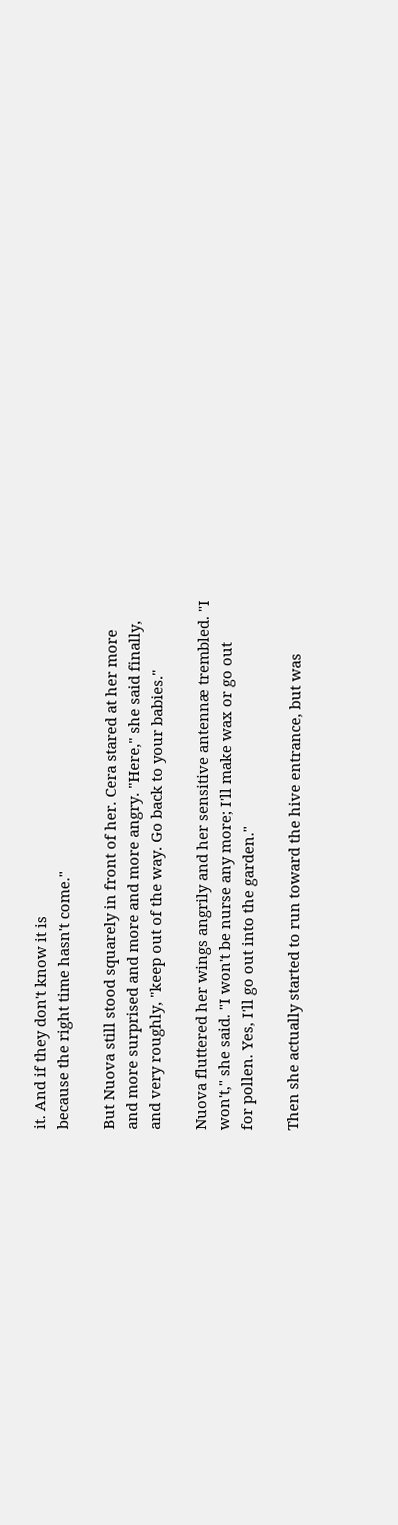it. And if they don't know it is
because the right time hasn't come."

But Nuova still stood squarely in front of her. Cera stared at her more
and more surprised and more and more angry. "Here," she said finally,
and very roughly, "keep out of the way. Go back to your babies."

Nuova fluttered her wings angrily and her sensitive antennæ trembled. "I
won't," she said. "I won't be nurse any more; I'll make wax or go out
for pollen. Yes, I'll go out into the garden."

Then she actually started to run toward the hive entrance, but was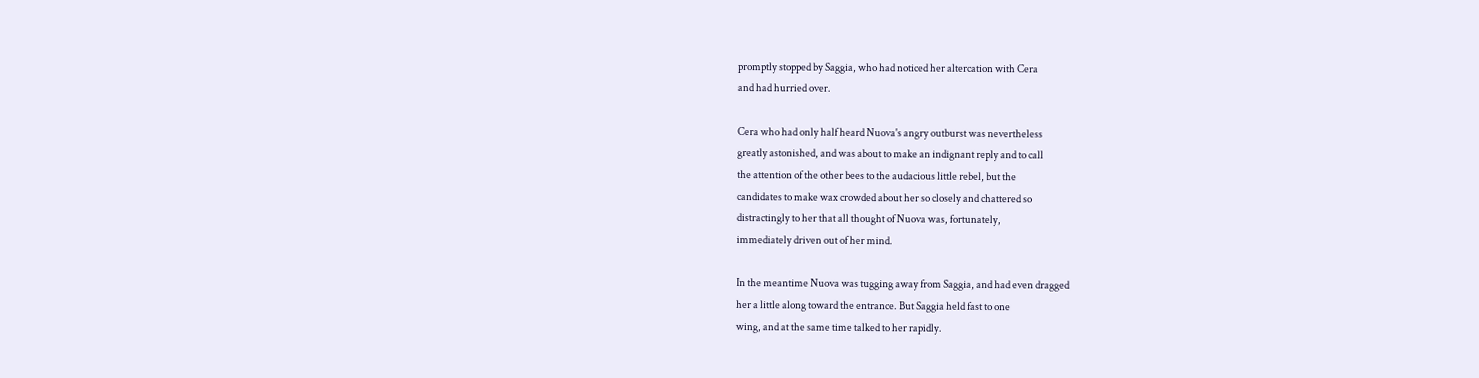promptly stopped by Saggia, who had noticed her altercation with Cera
and had hurried over.

Cera who had only half heard Nuova's angry outburst was nevertheless
greatly astonished, and was about to make an indignant reply and to call
the attention of the other bees to the audacious little rebel, but the
candidates to make wax crowded about her so closely and chattered so
distractingly to her that all thought of Nuova was, fortunately,
immediately driven out of her mind.

In the meantime Nuova was tugging away from Saggia, and had even dragged
her a little along toward the entrance. But Saggia held fast to one
wing, and at the same time talked to her rapidly.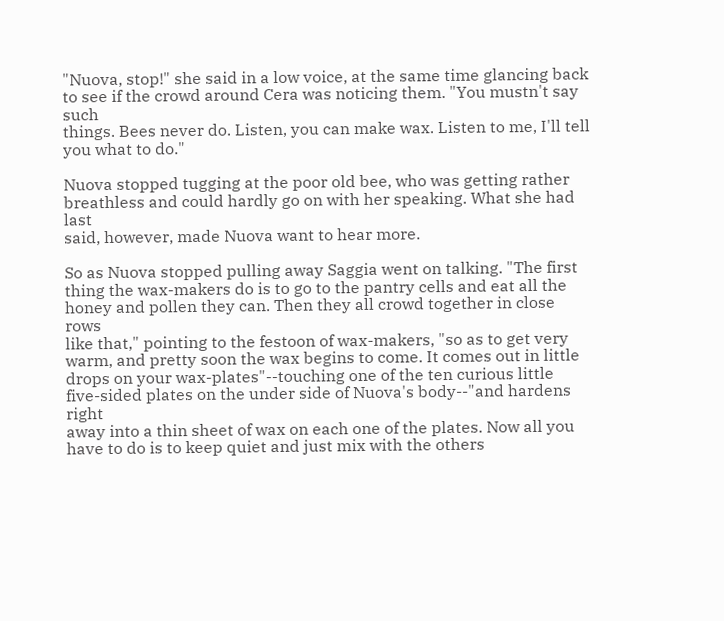"Nuova, stop!" she said in a low voice, at the same time glancing back
to see if the crowd around Cera was noticing them. "You mustn't say such
things. Bees never do. Listen, you can make wax. Listen to me, I'll tell
you what to do."

Nuova stopped tugging at the poor old bee, who was getting rather
breathless and could hardly go on with her speaking. What she had last
said, however, made Nuova want to hear more.

So as Nuova stopped pulling away Saggia went on talking. "The first
thing the wax-makers do is to go to the pantry cells and eat all the
honey and pollen they can. Then they all crowd together in close rows
like that," pointing to the festoon of wax-makers, "so as to get very
warm, and pretty soon the wax begins to come. It comes out in little
drops on your wax-plates"--touching one of the ten curious little
five-sided plates on the under side of Nuova's body--"and hardens right
away into a thin sheet of wax on each one of the plates. Now all you
have to do is to keep quiet and just mix with the others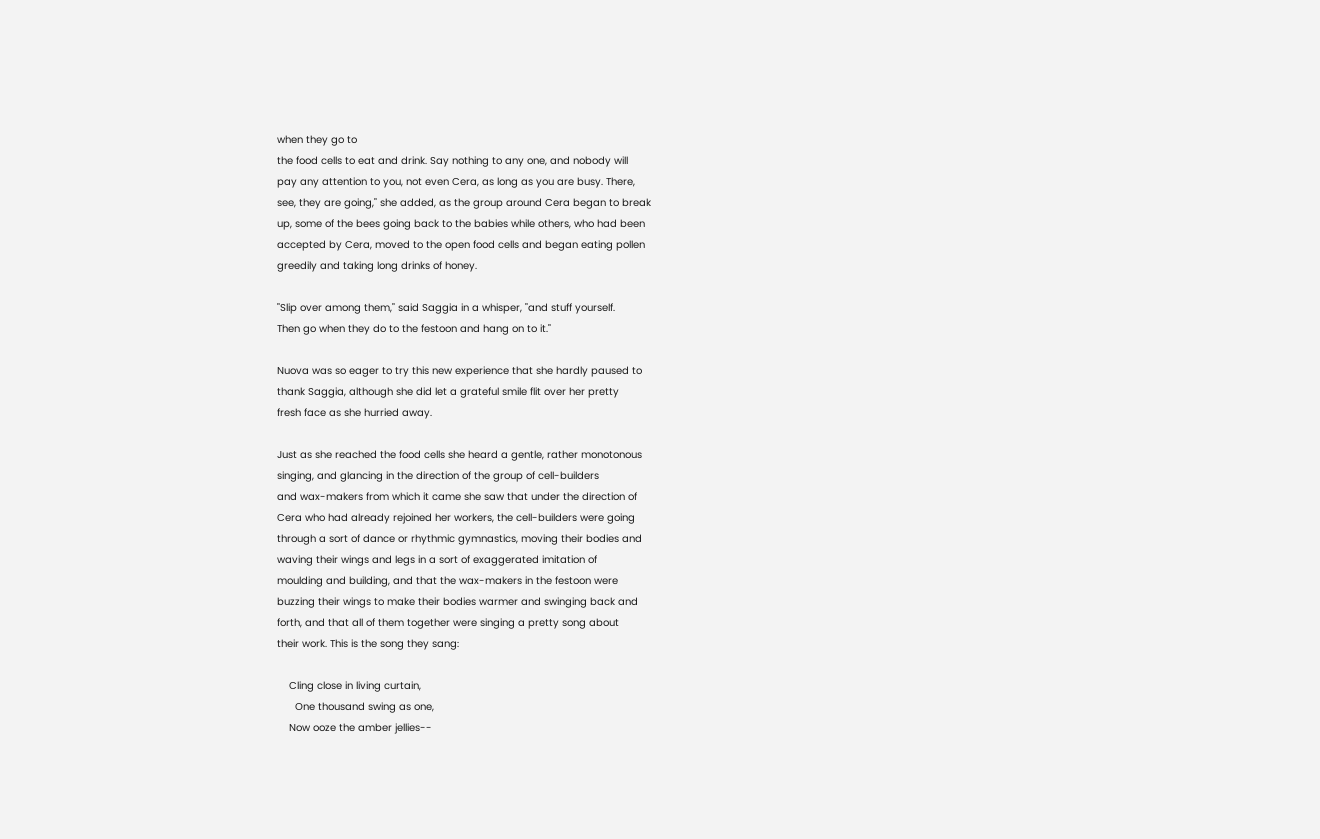when they go to
the food cells to eat and drink. Say nothing to any one, and nobody will
pay any attention to you, not even Cera, as long as you are busy. There,
see, they are going," she added, as the group around Cera began to break
up, some of the bees going back to the babies while others, who had been
accepted by Cera, moved to the open food cells and began eating pollen
greedily and taking long drinks of honey.

"Slip over among them," said Saggia in a whisper, "and stuff yourself.
Then go when they do to the festoon and hang on to it."

Nuova was so eager to try this new experience that she hardly paused to
thank Saggia, although she did let a grateful smile flit over her pretty
fresh face as she hurried away.

Just as she reached the food cells she heard a gentle, rather monotonous
singing, and glancing in the direction of the group of cell-builders
and wax-makers from which it came she saw that under the direction of
Cera who had already rejoined her workers, the cell-builders were going
through a sort of dance or rhythmic gymnastics, moving their bodies and
waving their wings and legs in a sort of exaggerated imitation of
moulding and building, and that the wax-makers in the festoon were
buzzing their wings to make their bodies warmer and swinging back and
forth, and that all of them together were singing a pretty song about
their work. This is the song they sang:

    Cling close in living curtain,
      One thousand swing as one,
    Now ooze the amber jellies--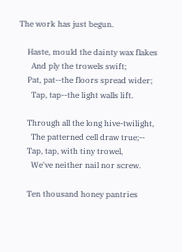The work has just begun.

    Haste, mould the dainty wax flakes
      And ply the trowels swift;
    Pat, pat--the floors spread wider;
      Tap, tap--the light walls lift.

    Through all the long hive-twilight,
      The patterned cell draw true;--
    Tap, tap, with tiny trowel,
      We've neither nail nor screw.

    Ten thousand honey pantries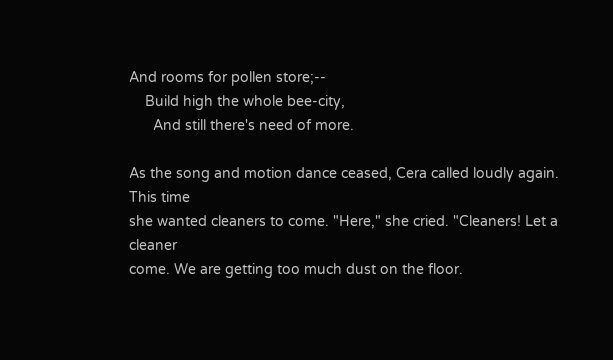And rooms for pollen store;--
    Build high the whole bee-city,
      And still there's need of more.

As the song and motion dance ceased, Cera called loudly again. This time
she wanted cleaners to come. "Here," she cried. "Cleaners! Let a cleaner
come. We are getting too much dust on the floor.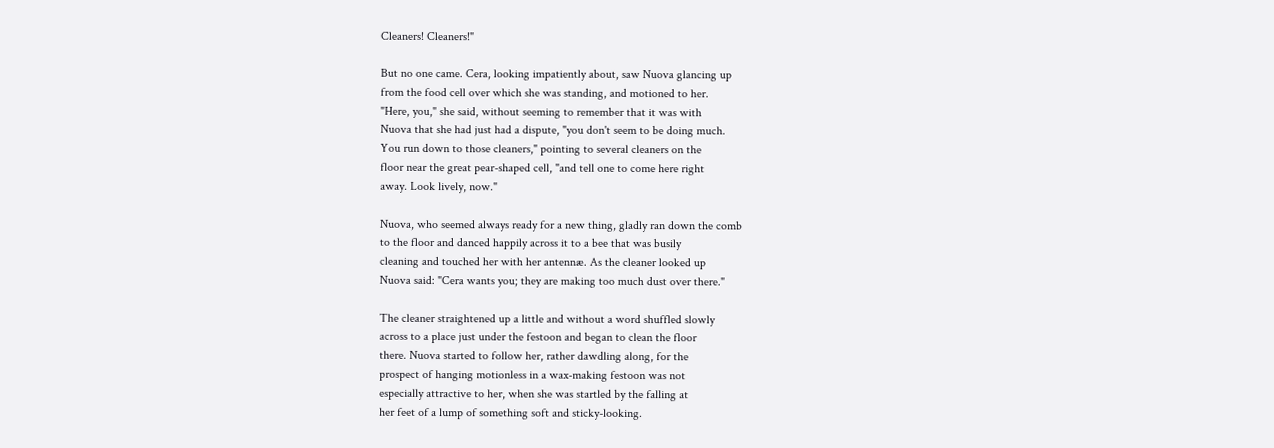Cleaners! Cleaners!"

But no one came. Cera, looking impatiently about, saw Nuova glancing up
from the food cell over which she was standing, and motioned to her.
"Here, you," she said, without seeming to remember that it was with
Nuova that she had just had a dispute, "you don't seem to be doing much.
You run down to those cleaners," pointing to several cleaners on the
floor near the great pear-shaped cell, "and tell one to come here right
away. Look lively, now."

Nuova, who seemed always ready for a new thing, gladly ran down the comb
to the floor and danced happily across it to a bee that was busily
cleaning and touched her with her antennæ. As the cleaner looked up
Nuova said: "Cera wants you; they are making too much dust over there."

The cleaner straightened up a little and without a word shuffled slowly
across to a place just under the festoon and began to clean the floor
there. Nuova started to follow her, rather dawdling along, for the
prospect of hanging motionless in a wax-making festoon was not
especially attractive to her, when she was startled by the falling at
her feet of a lump of something soft and sticky-looking.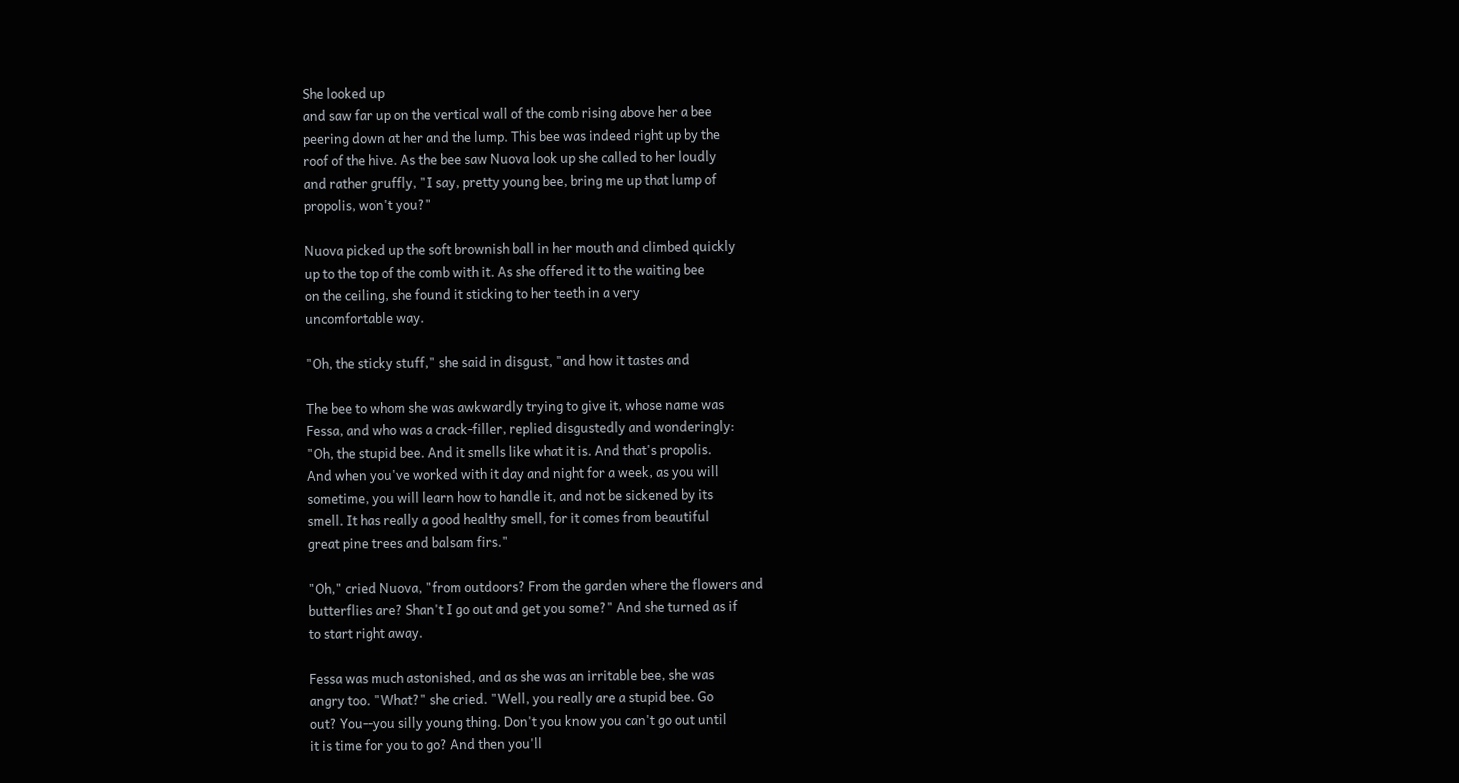She looked up
and saw far up on the vertical wall of the comb rising above her a bee
peering down at her and the lump. This bee was indeed right up by the
roof of the hive. As the bee saw Nuova look up she called to her loudly
and rather gruffly, "I say, pretty young bee, bring me up that lump of
propolis, won't you?"

Nuova picked up the soft brownish ball in her mouth and climbed quickly
up to the top of the comb with it. As she offered it to the waiting bee
on the ceiling, she found it sticking to her teeth in a very
uncomfortable way.

"Oh, the sticky stuff," she said in disgust, "and how it tastes and

The bee to whom she was awkwardly trying to give it, whose name was
Fessa, and who was a crack-filler, replied disgustedly and wonderingly:
"Oh, the stupid bee. And it smells like what it is. And that's propolis.
And when you've worked with it day and night for a week, as you will
sometime, you will learn how to handle it, and not be sickened by its
smell. It has really a good healthy smell, for it comes from beautiful
great pine trees and balsam firs."

"Oh," cried Nuova, "from outdoors? From the garden where the flowers and
butterflies are? Shan't I go out and get you some?" And she turned as if
to start right away.

Fessa was much astonished, and as she was an irritable bee, she was
angry too. "What?" she cried. "Well, you really are a stupid bee. Go
out? You--you silly young thing. Don't you know you can't go out until
it is time for you to go? And then you'll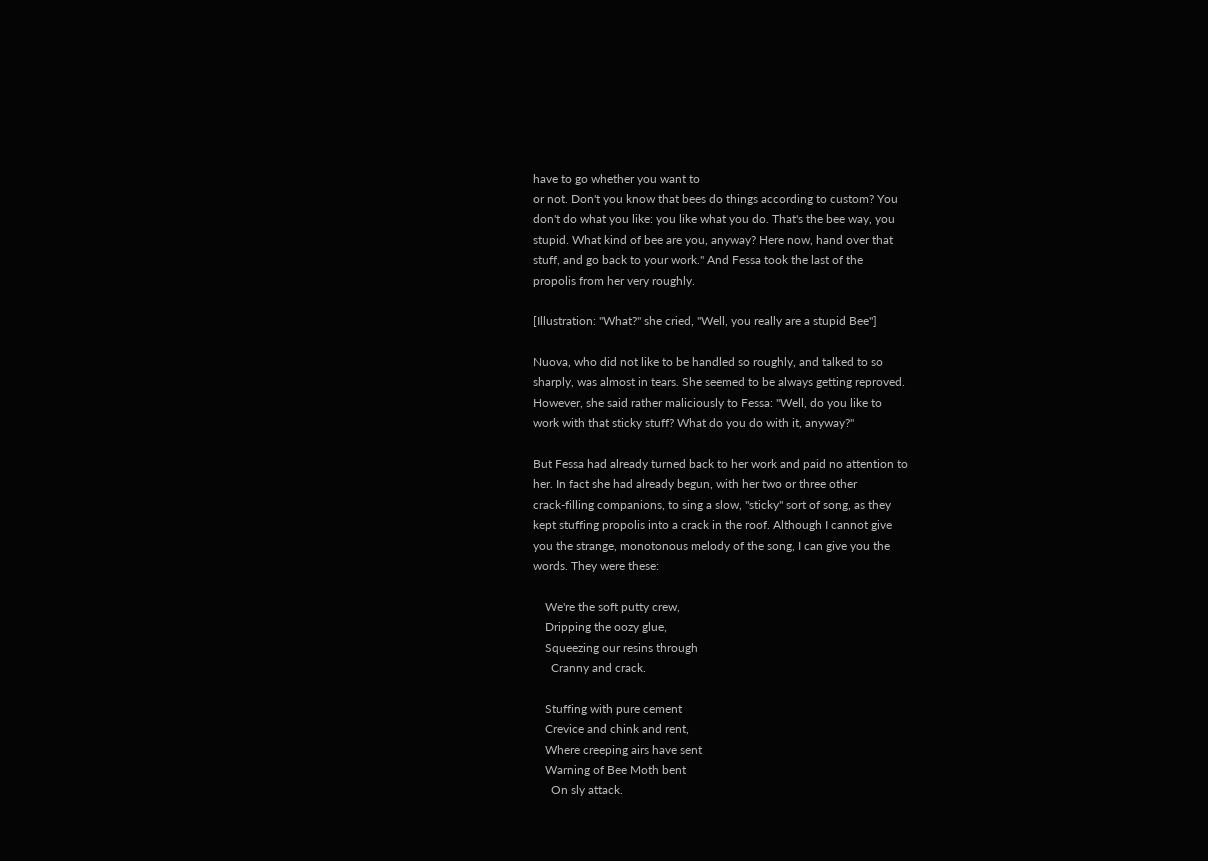have to go whether you want to
or not. Don't you know that bees do things according to custom? You
don't do what you like: you like what you do. That's the bee way, you
stupid. What kind of bee are you, anyway? Here now, hand over that
stuff, and go back to your work." And Fessa took the last of the
propolis from her very roughly.

[Illustration: "What?" she cried, "Well, you really are a stupid Bee"]

Nuova, who did not like to be handled so roughly, and talked to so
sharply, was almost in tears. She seemed to be always getting reproved.
However, she said rather maliciously to Fessa: "Well, do you like to
work with that sticky stuff? What do you do with it, anyway?"

But Fessa had already turned back to her work and paid no attention to
her. In fact she had already begun, with her two or three other
crack-filling companions, to sing a slow, "sticky" sort of song, as they
kept stuffing propolis into a crack in the roof. Although I cannot give
you the strange, monotonous melody of the song, I can give you the
words. They were these:

    We're the soft putty crew,
    Dripping the oozy glue,
    Squeezing our resins through
      Cranny and crack.

    Stuffing with pure cement
    Crevice and chink and rent,
    Where creeping airs have sent
    Warning of Bee Moth bent
      On sly attack.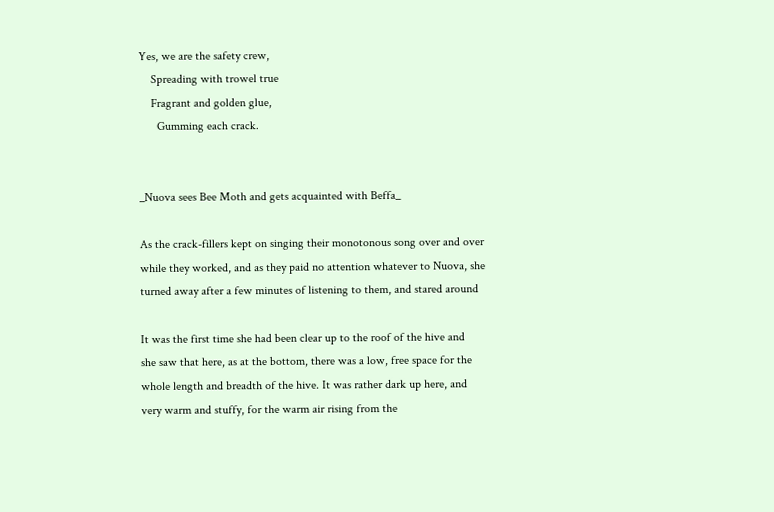Yes, we are the safety crew,
    Spreading with trowel true
    Fragrant and golden glue,
      Gumming each crack.


_Nuova sees Bee Moth and gets acquainted with Beffa_

As the crack-fillers kept on singing their monotonous song over and over
while they worked, and as they paid no attention whatever to Nuova, she
turned away after a few minutes of listening to them, and stared around

It was the first time she had been clear up to the roof of the hive and
she saw that here, as at the bottom, there was a low, free space for the
whole length and breadth of the hive. It was rather dark up here, and
very warm and stuffy, for the warm air rising from the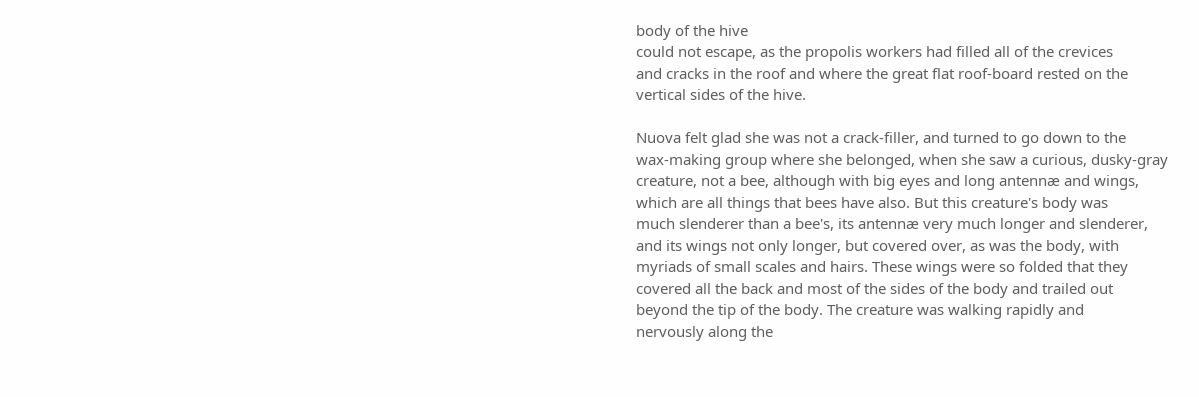body of the hive
could not escape, as the propolis workers had filled all of the crevices
and cracks in the roof and where the great flat roof-board rested on the
vertical sides of the hive.

Nuova felt glad she was not a crack-filler, and turned to go down to the
wax-making group where she belonged, when she saw a curious, dusky-gray
creature, not a bee, although with big eyes and long antennæ and wings,
which are all things that bees have also. But this creature's body was
much slenderer than a bee's, its antennæ very much longer and slenderer,
and its wings not only longer, but covered over, as was the body, with
myriads of small scales and hairs. These wings were so folded that they
covered all the back and most of the sides of the body and trailed out
beyond the tip of the body. The creature was walking rapidly and
nervously along the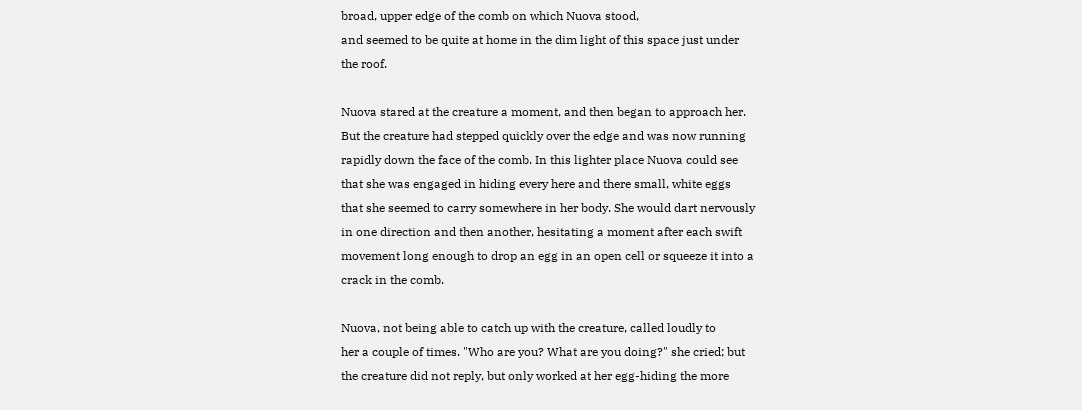broad, upper edge of the comb on which Nuova stood,
and seemed to be quite at home in the dim light of this space just under
the roof.

Nuova stared at the creature a moment, and then began to approach her.
But the creature had stepped quickly over the edge and was now running
rapidly down the face of the comb. In this lighter place Nuova could see
that she was engaged in hiding every here and there small, white eggs
that she seemed to carry somewhere in her body. She would dart nervously
in one direction and then another, hesitating a moment after each swift
movement long enough to drop an egg in an open cell or squeeze it into a
crack in the comb.

Nuova, not being able to catch up with the creature, called loudly to
her a couple of times. "Who are you? What are you doing?" she cried; but
the creature did not reply, but only worked at her egg-hiding the more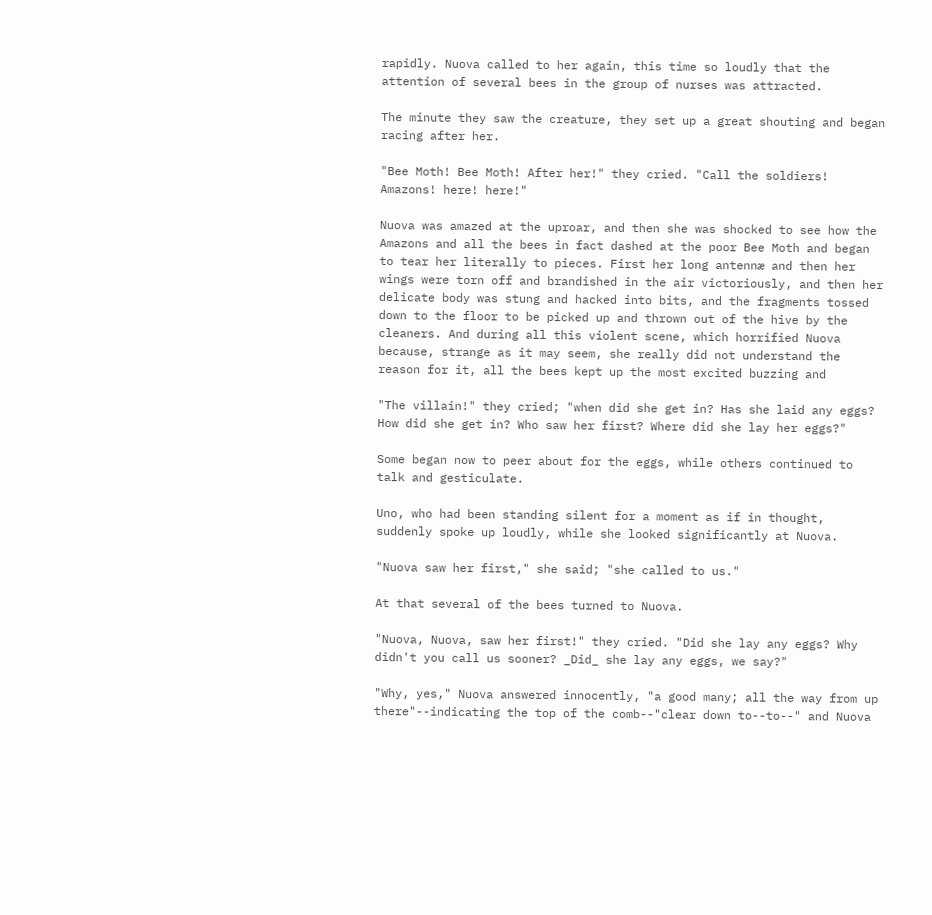rapidly. Nuova called to her again, this time so loudly that the
attention of several bees in the group of nurses was attracted.

The minute they saw the creature, they set up a great shouting and began
racing after her.

"Bee Moth! Bee Moth! After her!" they cried. "Call the soldiers!
Amazons! here! here!"

Nuova was amazed at the uproar, and then she was shocked to see how the
Amazons and all the bees in fact dashed at the poor Bee Moth and began
to tear her literally to pieces. First her long antennæ and then her
wings were torn off and brandished in the air victoriously, and then her
delicate body was stung and hacked into bits, and the fragments tossed
down to the floor to be picked up and thrown out of the hive by the
cleaners. And during all this violent scene, which horrified Nuova
because, strange as it may seem, she really did not understand the
reason for it, all the bees kept up the most excited buzzing and

"The villain!" they cried; "when did she get in? Has she laid any eggs?
How did she get in? Who saw her first? Where did she lay her eggs?"

Some began now to peer about for the eggs, while others continued to
talk and gesticulate.

Uno, who had been standing silent for a moment as if in thought,
suddenly spoke up loudly, while she looked significantly at Nuova.

"Nuova saw her first," she said; "she called to us."

At that several of the bees turned to Nuova.

"Nuova, Nuova, saw her first!" they cried. "Did she lay any eggs? Why
didn't you call us sooner? _Did_ she lay any eggs, we say?"

"Why, yes," Nuova answered innocently, "a good many; all the way from up
there"--indicating the top of the comb--"clear down to--to--" and Nuova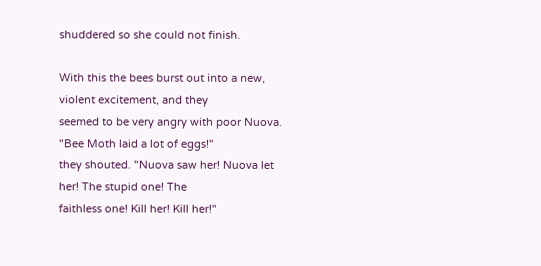shuddered so she could not finish.

With this the bees burst out into a new, violent excitement, and they
seemed to be very angry with poor Nuova. "Bee Moth laid a lot of eggs!"
they shouted. "Nuova saw her! Nuova let her! The stupid one! The
faithless one! Kill her! Kill her!"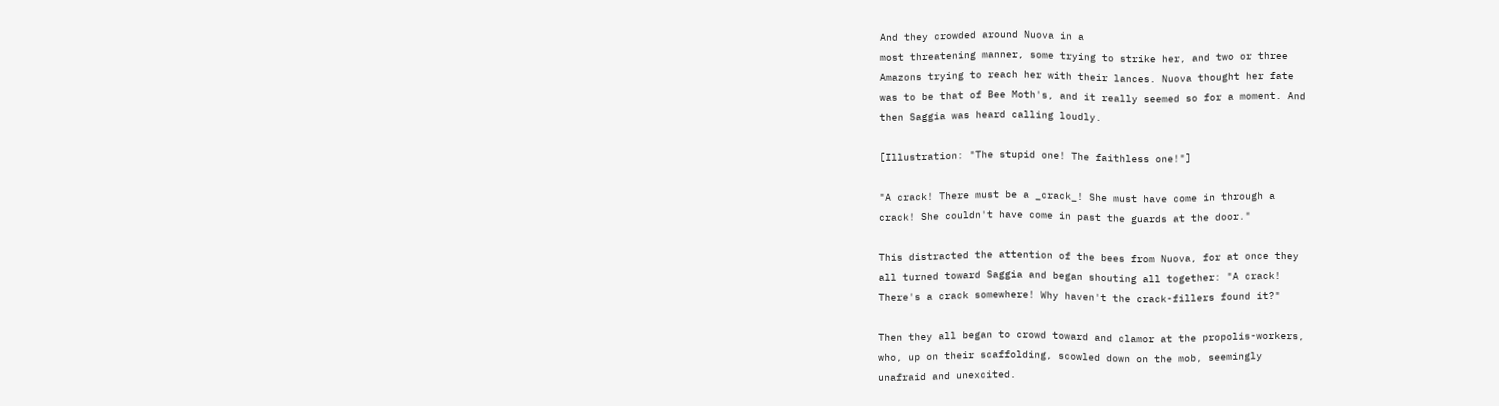And they crowded around Nuova in a
most threatening manner, some trying to strike her, and two or three
Amazons trying to reach her with their lances. Nuova thought her fate
was to be that of Bee Moth's, and it really seemed so for a moment. And
then Saggia was heard calling loudly.

[Illustration: "The stupid one! The faithless one!"]

"A crack! There must be a _crack_! She must have come in through a
crack! She couldn't have come in past the guards at the door."

This distracted the attention of the bees from Nuova, for at once they
all turned toward Saggia and began shouting all together: "A crack!
There's a crack somewhere! Why haven't the crack-fillers found it?"

Then they all began to crowd toward and clamor at the propolis-workers,
who, up on their scaffolding, scowled down on the mob, seemingly
unafraid and unexcited.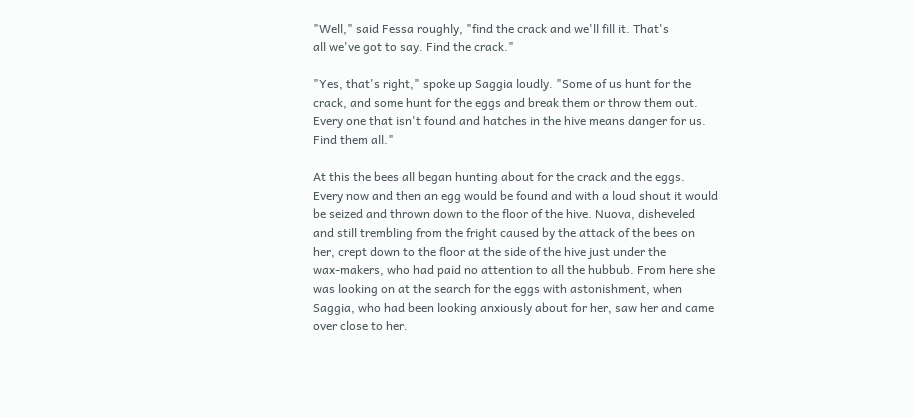"Well," said Fessa roughly, "find the crack and we'll fill it. That's
all we've got to say. Find the crack."

"Yes, that's right," spoke up Saggia loudly. "Some of us hunt for the
crack, and some hunt for the eggs and break them or throw them out.
Every one that isn't found and hatches in the hive means danger for us.
Find them all."

At this the bees all began hunting about for the crack and the eggs.
Every now and then an egg would be found and with a loud shout it would
be seized and thrown down to the floor of the hive. Nuova, disheveled
and still trembling from the fright caused by the attack of the bees on
her, crept down to the floor at the side of the hive just under the
wax-makers, who had paid no attention to all the hubbub. From here she
was looking on at the search for the eggs with astonishment, when
Saggia, who had been looking anxiously about for her, saw her and came
over close to her.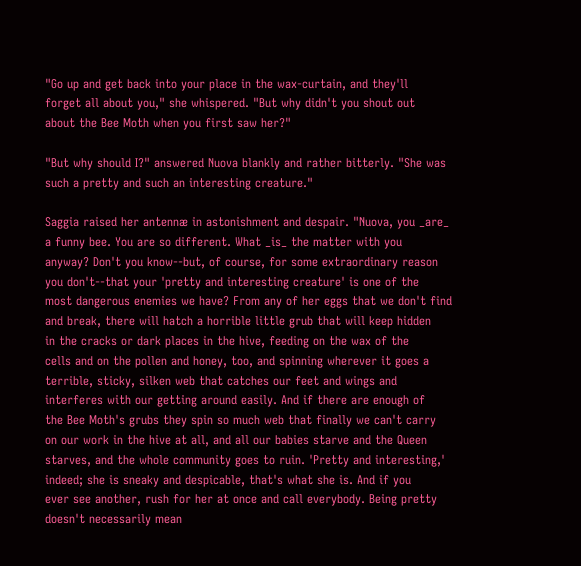"Go up and get back into your place in the wax-curtain, and they'll
forget all about you," she whispered. "But why didn't you shout out
about the Bee Moth when you first saw her?"

"But why should I?" answered Nuova blankly and rather bitterly. "She was
such a pretty and such an interesting creature."

Saggia raised her antennæ in astonishment and despair. "Nuova, you _are_
a funny bee. You are so different. What _is_ the matter with you
anyway? Don't you know--but, of course, for some extraordinary reason
you don't--that your 'pretty and interesting creature' is one of the
most dangerous enemies we have? From any of her eggs that we don't find
and break, there will hatch a horrible little grub that will keep hidden
in the cracks or dark places in the hive, feeding on the wax of the
cells and on the pollen and honey, too, and spinning wherever it goes a
terrible, sticky, silken web that catches our feet and wings and
interferes with our getting around easily. And if there are enough of
the Bee Moth's grubs they spin so much web that finally we can't carry
on our work in the hive at all, and all our babies starve and the Queen
starves, and the whole community goes to ruin. 'Pretty and interesting,'
indeed; she is sneaky and despicable, that's what she is. And if you
ever see another, rush for her at once and call everybody. Being pretty
doesn't necessarily mean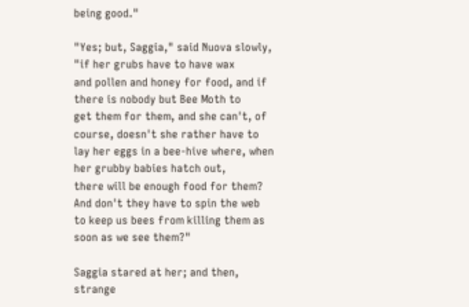being good."

"Yes; but, Saggia," said Nuova slowly, "if her grubs have to have wax
and pollen and honey for food, and if there is nobody but Bee Moth to
get them for them, and she can't, of course, doesn't she rather have to
lay her eggs in a bee-hive where, when her grubby babies hatch out,
there will be enough food for them? And don't they have to spin the web
to keep us bees from killing them as soon as we see them?"

Saggia stared at her; and then, strange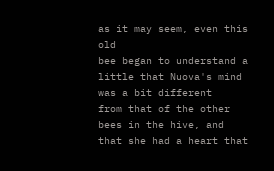as it may seem, even this old
bee began to understand a little that Nuova's mind was a bit different
from that of the other bees in the hive, and that she had a heart that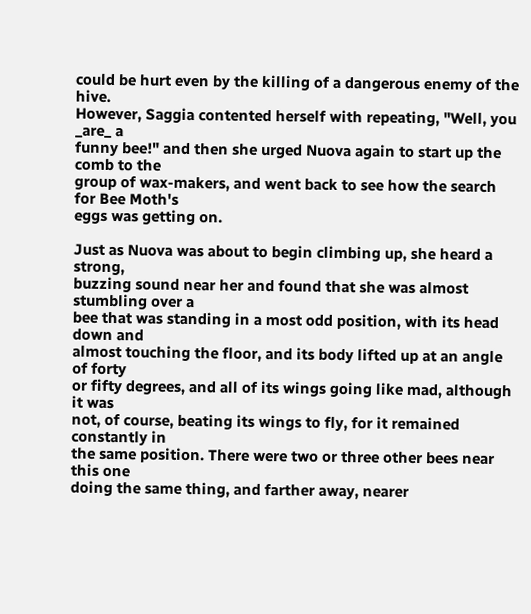could be hurt even by the killing of a dangerous enemy of the hive.
However, Saggia contented herself with repeating, "Well, you _are_ a
funny bee!" and then she urged Nuova again to start up the comb to the
group of wax-makers, and went back to see how the search for Bee Moth's
eggs was getting on.

Just as Nuova was about to begin climbing up, she heard a strong,
buzzing sound near her and found that she was almost stumbling over a
bee that was standing in a most odd position, with its head down and
almost touching the floor, and its body lifted up at an angle of forty
or fifty degrees, and all of its wings going like mad, although it was
not, of course, beating its wings to fly, for it remained constantly in
the same position. There were two or three other bees near this one
doing the same thing, and farther away, nearer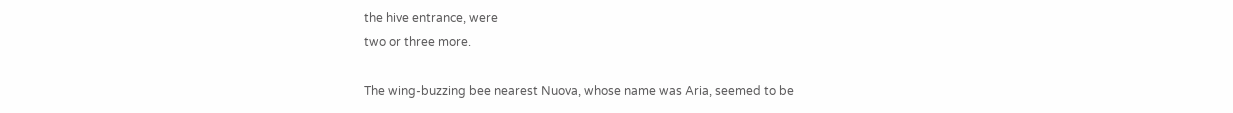the hive entrance, were
two or three more.

The wing-buzzing bee nearest Nuova, whose name was Aria, seemed to be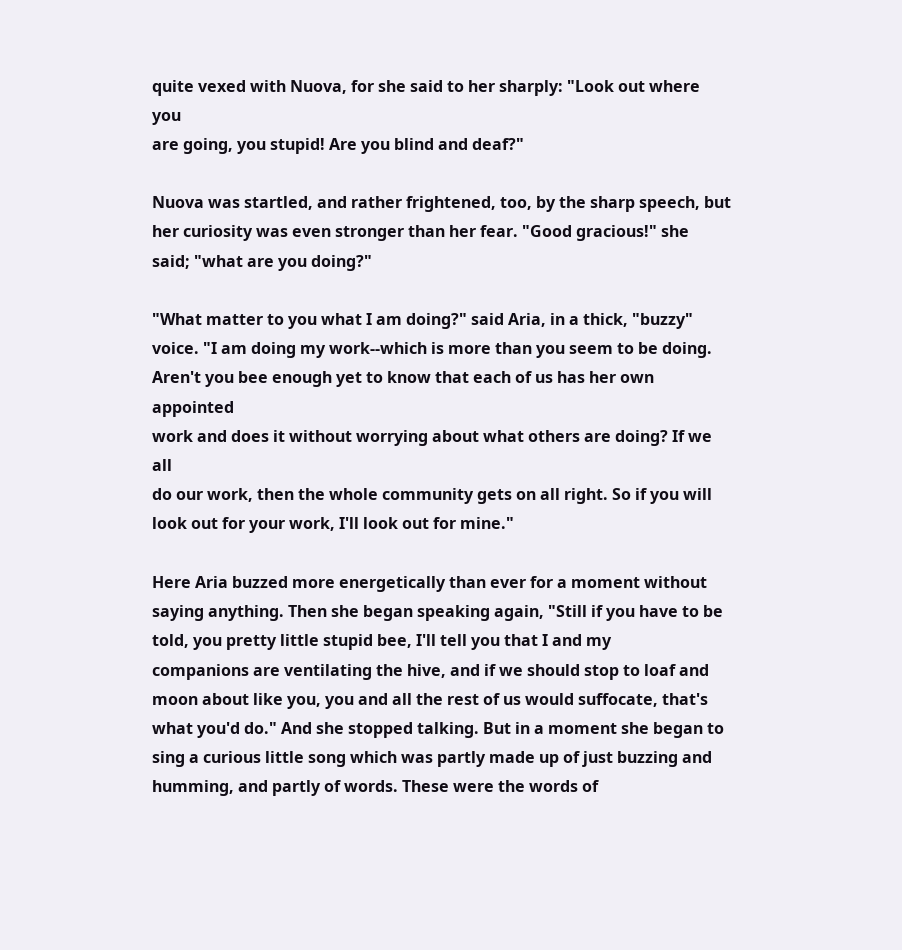quite vexed with Nuova, for she said to her sharply: "Look out where you
are going, you stupid! Are you blind and deaf?"

Nuova was startled, and rather frightened, too, by the sharp speech, but
her curiosity was even stronger than her fear. "Good gracious!" she
said; "what are you doing?"

"What matter to you what I am doing?" said Aria, in a thick, "buzzy"
voice. "I am doing my work--which is more than you seem to be doing.
Aren't you bee enough yet to know that each of us has her own appointed
work and does it without worrying about what others are doing? If we all
do our work, then the whole community gets on all right. So if you will
look out for your work, I'll look out for mine."

Here Aria buzzed more energetically than ever for a moment without
saying anything. Then she began speaking again, "Still if you have to be
told, you pretty little stupid bee, I'll tell you that I and my
companions are ventilating the hive, and if we should stop to loaf and
moon about like you, you and all the rest of us would suffocate, that's
what you'd do." And she stopped talking. But in a moment she began to
sing a curious little song which was partly made up of just buzzing and
humming, and partly of words. These were the words of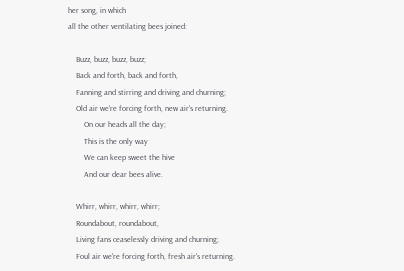her song, in which
all the other ventilating bees joined:

    Buzz, buzz, buzz, buzz;
    Back and forth, back and forth,
    Fanning and stirring and driving and churning;
    Old air we're forcing forth, new air's returning.
        On our heads all the day;
        This is the only way
        We can keep sweet the hive
        And our dear bees alive.

    Whirr, whirr, whirr, whirr;
    Roundabout, roundabout,
    Living fans ceaselessly driving and churning;
    Foul air we're forcing forth, fresh air's returning.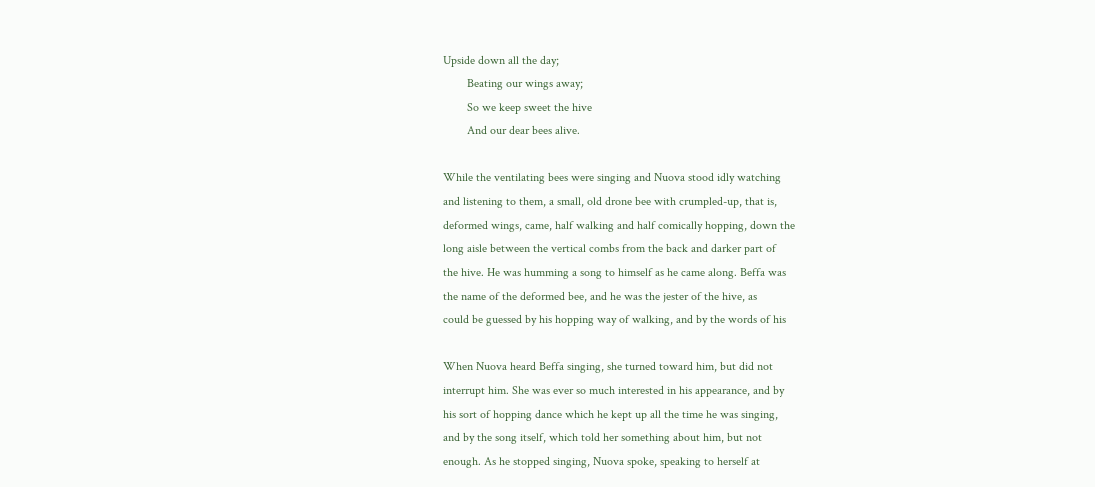Upside down all the day;
        Beating our wings away;
        So we keep sweet the hive
        And our dear bees alive.

While the ventilating bees were singing and Nuova stood idly watching
and listening to them, a small, old drone bee with crumpled-up, that is,
deformed wings, came, half walking and half comically hopping, down the
long aisle between the vertical combs from the back and darker part of
the hive. He was humming a song to himself as he came along. Beffa was
the name of the deformed bee, and he was the jester of the hive, as
could be guessed by his hopping way of walking, and by the words of his

When Nuova heard Beffa singing, she turned toward him, but did not
interrupt him. She was ever so much interested in his appearance, and by
his sort of hopping dance which he kept up all the time he was singing,
and by the song itself, which told her something about him, but not
enough. As he stopped singing, Nuova spoke, speaking to herself at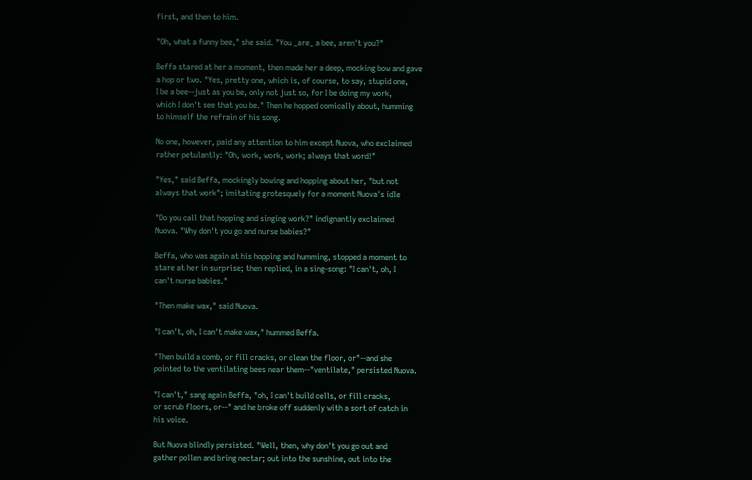first, and then to him.

"Oh, what a funny bee," she said. "You _are_ a bee, aren't you?"

Beffa stared at her a moment, then made her a deep, mocking bow and gave
a hop or two. "Yes, pretty one, which is, of course, to say, stupid one,
I be a bee--just as you be, only not just so, for I be doing my work,
which I don't see that you be." Then he hopped comically about, humming
to himself the refrain of his song.

No one, however, paid any attention to him except Nuova, who exclaimed
rather petulantly: "Oh, work, work, work; always that word!"

"Yes," said Beffa, mockingly bowing and hopping about her, "but not
always that work"; imitating grotesquely for a moment Nuova's idle

"Do you call that hopping and singing work?" indignantly exclaimed
Nuova. "Why don't you go and nurse babies?"

Beffa, who was again at his hopping and humming, stopped a moment to
stare at her in surprise; then replied, in a sing-song: "I can't, oh, I
can't nurse babies."

"Then make wax," said Nuova.

"I can't, oh, I can't make wax," hummed Beffa.

"Then build a comb, or fill cracks, or clean the floor, or"--and she
pointed to the ventilating bees near them--"ventilate," persisted Nuova.

"I can't," sang again Beffa, "oh, I can't build cells, or fill cracks,
or scrub floors, or--" and he broke off suddenly with a sort of catch in
his voice.

But Nuova blindly persisted. "Well, then, why don't you go out and
gather pollen and bring nectar; out into the sunshine, out into the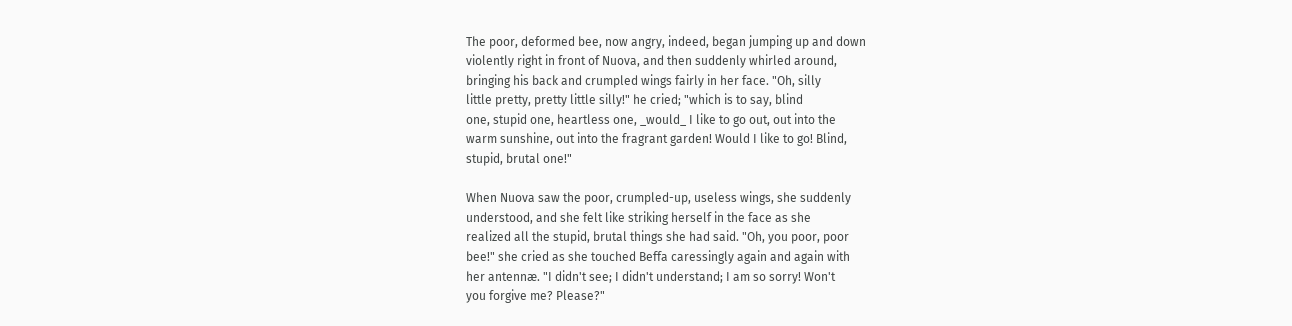The poor, deformed bee, now angry, indeed, began jumping up and down
violently right in front of Nuova, and then suddenly whirled around,
bringing his back and crumpled wings fairly in her face. "Oh, silly
little pretty, pretty little silly!" he cried; "which is to say, blind
one, stupid one, heartless one, _would_ I like to go out, out into the
warm sunshine, out into the fragrant garden! Would I like to go! Blind,
stupid, brutal one!"

When Nuova saw the poor, crumpled-up, useless wings, she suddenly
understood, and she felt like striking herself in the face as she
realized all the stupid, brutal things she had said. "Oh, you poor, poor
bee!" she cried as she touched Beffa caressingly again and again with
her antennæ. "I didn't see; I didn't understand; I am so sorry! Won't
you forgive me? Please?"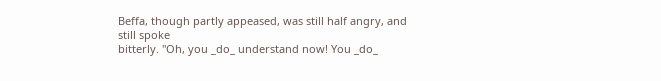Beffa, though partly appeased, was still half angry, and still spoke
bitterly. "Oh, you _do_ understand now! You _do_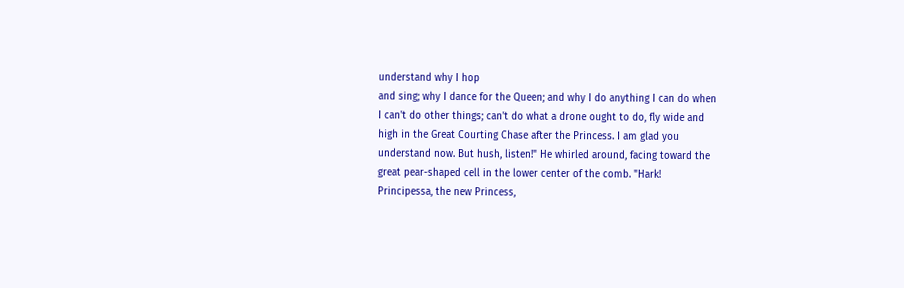understand why I hop
and sing; why I dance for the Queen; and why I do anything I can do when
I can't do other things; can't do what a drone ought to do, fly wide and
high in the Great Courting Chase after the Princess. I am glad you
understand now. But hush, listen!" He whirled around, facing toward the
great pear-shaped cell in the lower center of the comb. "Hark!
Principessa, the new Princess,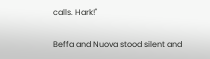calls. Hark!"

Beffa and Nuova stood silent and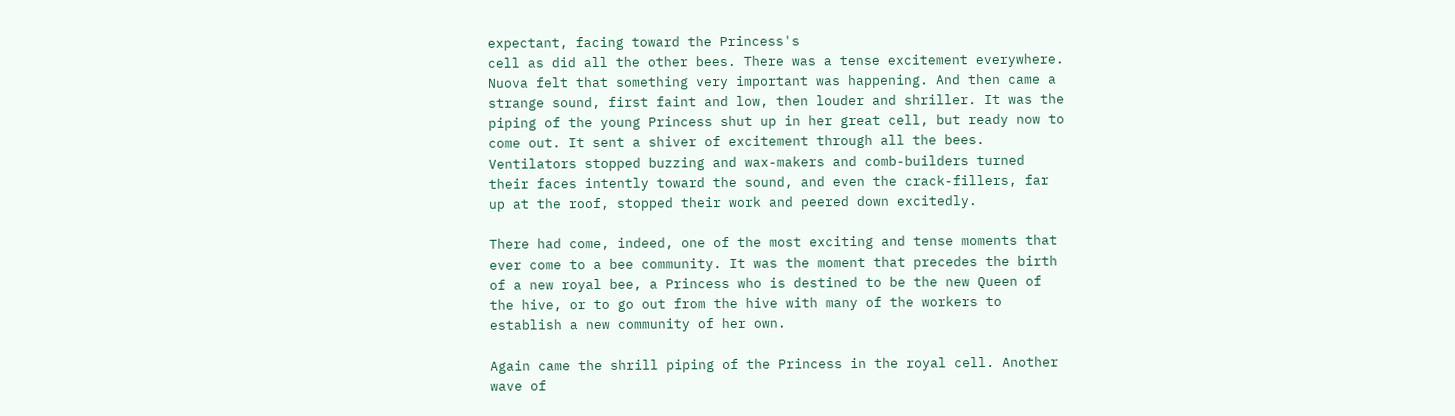expectant, facing toward the Princess's
cell as did all the other bees. There was a tense excitement everywhere.
Nuova felt that something very important was happening. And then came a
strange sound, first faint and low, then louder and shriller. It was the
piping of the young Princess shut up in her great cell, but ready now to
come out. It sent a shiver of excitement through all the bees.
Ventilators stopped buzzing and wax-makers and comb-builders turned
their faces intently toward the sound, and even the crack-fillers, far
up at the roof, stopped their work and peered down excitedly.

There had come, indeed, one of the most exciting and tense moments that
ever come to a bee community. It was the moment that precedes the birth
of a new royal bee, a Princess who is destined to be the new Queen of
the hive, or to go out from the hive with many of the workers to
establish a new community of her own.

Again came the shrill piping of the Princess in the royal cell. Another
wave of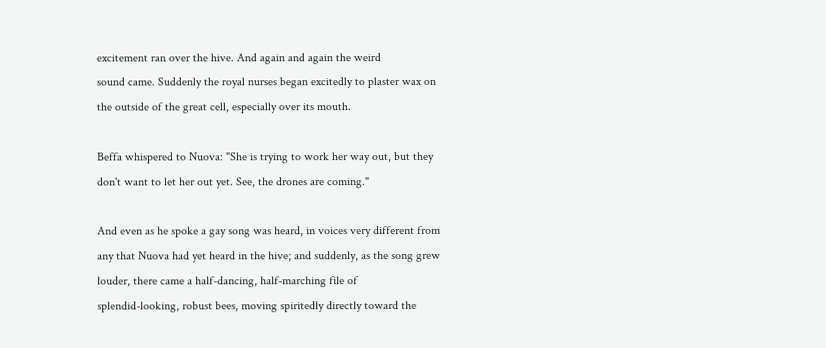excitement ran over the hive. And again and again the weird
sound came. Suddenly the royal nurses began excitedly to plaster wax on
the outside of the great cell, especially over its mouth.

Beffa whispered to Nuova: "She is trying to work her way out, but they
don't want to let her out yet. See, the drones are coming."

And even as he spoke a gay song was heard, in voices very different from
any that Nuova had yet heard in the hive; and suddenly, as the song grew
louder, there came a half-dancing, half-marching file of
splendid-looking, robust bees, moving spiritedly directly toward the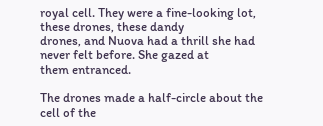royal cell. They were a fine-looking lot, these drones, these dandy
drones, and Nuova had a thrill she had never felt before. She gazed at
them entranced.

The drones made a half-circle about the cell of the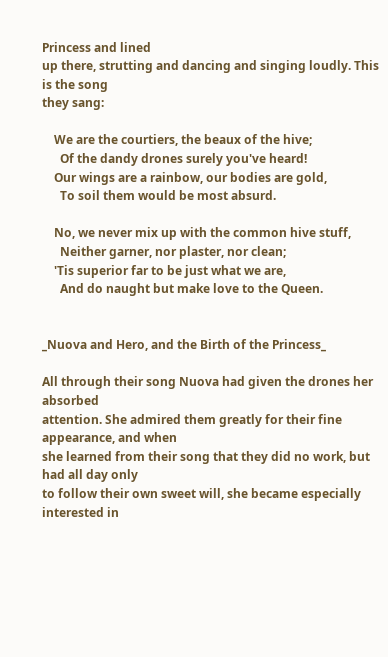Princess and lined
up there, strutting and dancing and singing loudly. This is the song
they sang:

    We are the courtiers, the beaux of the hive;
      Of the dandy drones surely you've heard!
    Our wings are a rainbow, our bodies are gold,
      To soil them would be most absurd.

    No, we never mix up with the common hive stuff,
      Neither garner, nor plaster, nor clean;
    'Tis superior far to be just what we are,
      And do naught but make love to the Queen.


_Nuova and Hero, and the Birth of the Princess_

All through their song Nuova had given the drones her absorbed
attention. She admired them greatly for their fine appearance, and when
she learned from their song that they did no work, but had all day only
to follow their own sweet will, she became especially interested in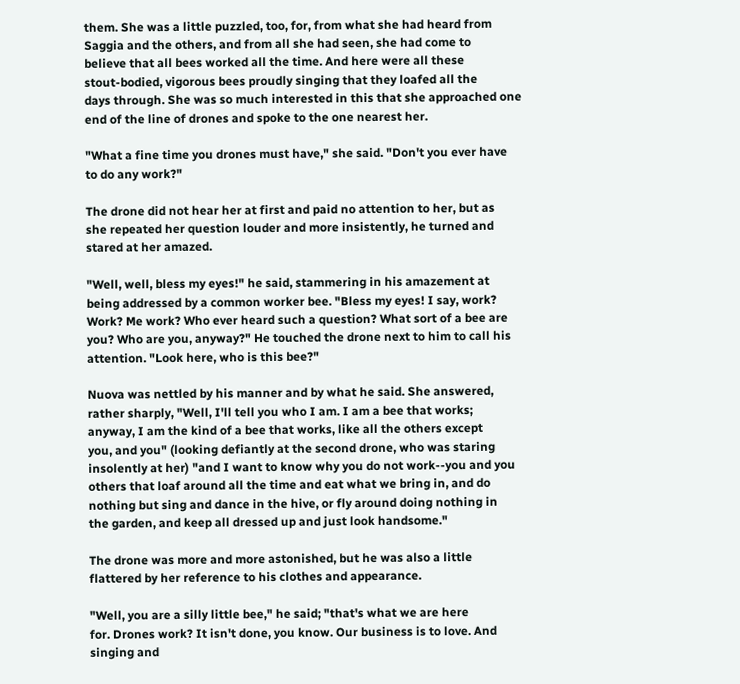them. She was a little puzzled, too, for, from what she had heard from
Saggia and the others, and from all she had seen, she had come to
believe that all bees worked all the time. And here were all these
stout-bodied, vigorous bees proudly singing that they loafed all the
days through. She was so much interested in this that she approached one
end of the line of drones and spoke to the one nearest her.

"What a fine time you drones must have," she said. "Don't you ever have
to do any work?"

The drone did not hear her at first and paid no attention to her, but as
she repeated her question louder and more insistently, he turned and
stared at her amazed.

"Well, well, bless my eyes!" he said, stammering in his amazement at
being addressed by a common worker bee. "Bless my eyes! I say, work?
Work? Me work? Who ever heard such a question? What sort of a bee are
you? Who are you, anyway?" He touched the drone next to him to call his
attention. "Look here, who is this bee?"

Nuova was nettled by his manner and by what he said. She answered,
rather sharply, "Well, I'll tell you who I am. I am a bee that works;
anyway, I am the kind of a bee that works, like all the others except
you, and you" (looking defiantly at the second drone, who was staring
insolently at her) "and I want to know why you do not work--you and you
others that loaf around all the time and eat what we bring in, and do
nothing but sing and dance in the hive, or fly around doing nothing in
the garden, and keep all dressed up and just look handsome."

The drone was more and more astonished, but he was also a little
flattered by her reference to his clothes and appearance.

"Well, you are a silly little bee," he said; "that's what we are here
for. Drones work? It isn't done, you know. Our business is to love. And
singing and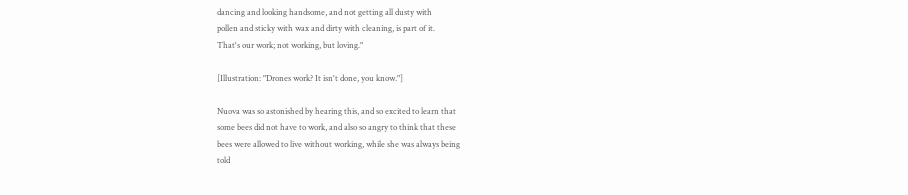dancing and looking handsome, and not getting all dusty with
pollen and sticky with wax and dirty with cleaning, is part of it.
That's our work; not working, but loving."

[Illustration: "Drones work? It isn't done, you know."]

Nuova was so astonished by hearing this, and so excited to learn that
some bees did not have to work, and also so angry to think that these
bees were allowed to live without working, while she was always being
told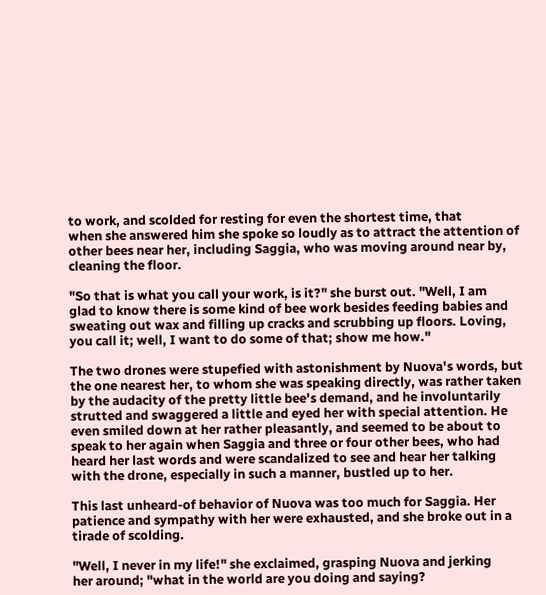to work, and scolded for resting for even the shortest time, that
when she answered him she spoke so loudly as to attract the attention of
other bees near her, including Saggia, who was moving around near by,
cleaning the floor.

"So that is what you call your work, is it?" she burst out. "Well, I am
glad to know there is some kind of bee work besides feeding babies and
sweating out wax and filling up cracks and scrubbing up floors. Loving,
you call it; well, I want to do some of that; show me how."

The two drones were stupefied with astonishment by Nuova's words, but
the one nearest her, to whom she was speaking directly, was rather taken
by the audacity of the pretty little bee's demand, and he involuntarily
strutted and swaggered a little and eyed her with special attention. He
even smiled down at her rather pleasantly, and seemed to be about to
speak to her again when Saggia and three or four other bees, who had
heard her last words and were scandalized to see and hear her talking
with the drone, especially in such a manner, bustled up to her.

This last unheard-of behavior of Nuova was too much for Saggia. Her
patience and sympathy with her were exhausted, and she broke out in a
tirade of scolding.

"Well, I never in my life!" she exclaimed, grasping Nuova and jerking
her around; "what in the world are you doing and saying?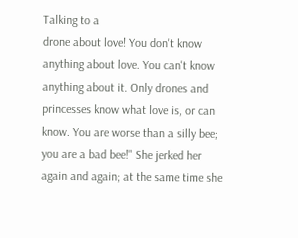Talking to a
drone about love! You don't know anything about love. You can't know
anything about it. Only drones and princesses know what love is, or can
know. You are worse than a silly bee; you are a bad bee!" She jerked her
again and again; at the same time she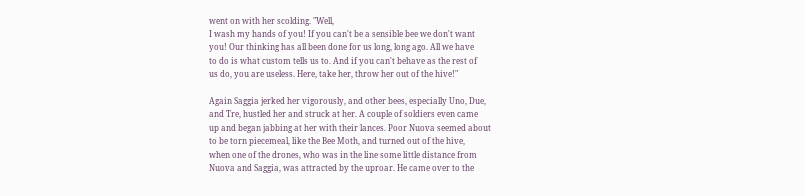went on with her scolding. "Well,
I wash my hands of you! If you can't be a sensible bee we don't want
you! Our thinking has all been done for us long, long ago. All we have
to do is what custom tells us to. And if you can't behave as the rest of
us do, you are useless. Here, take her, throw her out of the hive!"

Again Saggia jerked her vigorously, and other bees, especially Uno, Due,
and Tre, hustled her and struck at her. A couple of soldiers even came
up and began jabbing at her with their lances. Poor Nuova seemed about
to be torn piecemeal, like the Bee Moth, and turned out of the hive,
when one of the drones, who was in the line some little distance from
Nuova and Saggia, was attracted by the uproar. He came over to the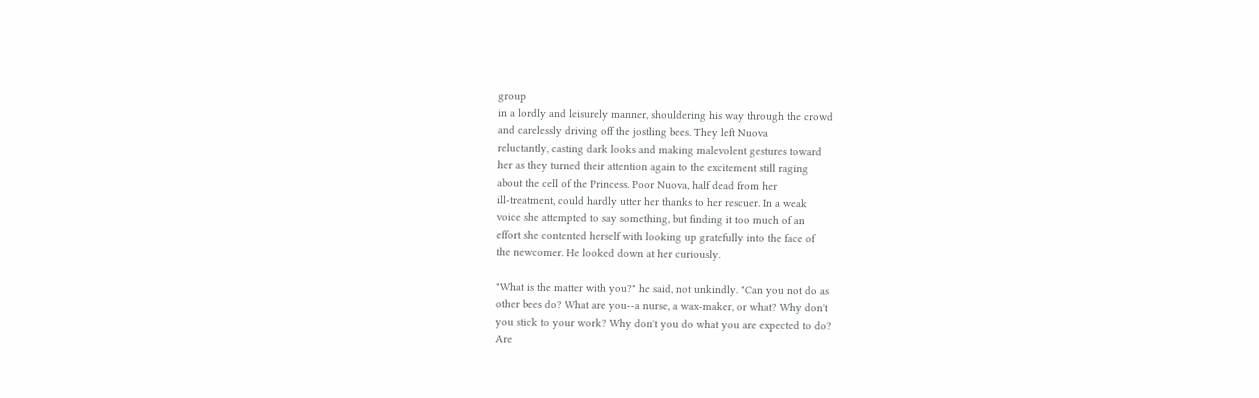group
in a lordly and leisurely manner, shouldering his way through the crowd
and carelessly driving off the jostling bees. They left Nuova
reluctantly, casting dark looks and making malevolent gestures toward
her as they turned their attention again to the excitement still raging
about the cell of the Princess. Poor Nuova, half dead from her
ill-treatment, could hardly utter her thanks to her rescuer. In a weak
voice she attempted to say something, but finding it too much of an
effort she contented herself with looking up gratefully into the face of
the newcomer. He looked down at her curiously.

"What is the matter with you?" he said, not unkindly. "Can you not do as
other bees do? What are you--a nurse, a wax-maker, or what? Why don't
you stick to your work? Why don't you do what you are expected to do?
Are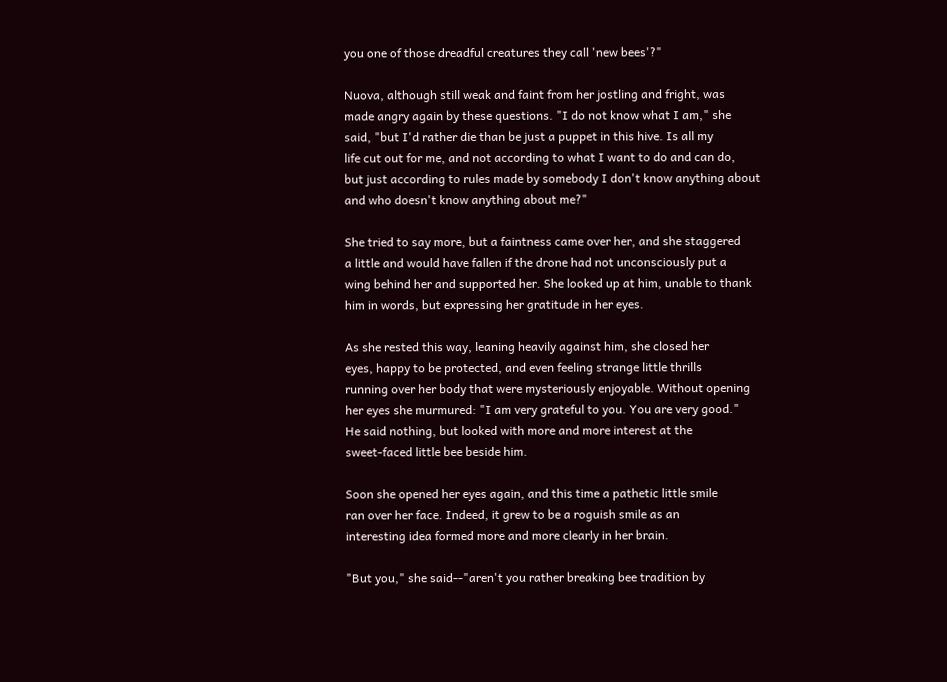you one of those dreadful creatures they call 'new bees'?"

Nuova, although still weak and faint from her jostling and fright, was
made angry again by these questions. "I do not know what I am," she
said, "but I'd rather die than be just a puppet in this hive. Is all my
life cut out for me, and not according to what I want to do and can do,
but just according to rules made by somebody I don't know anything about
and who doesn't know anything about me?"

She tried to say more, but a faintness came over her, and she staggered
a little and would have fallen if the drone had not unconsciously put a
wing behind her and supported her. She looked up at him, unable to thank
him in words, but expressing her gratitude in her eyes.

As she rested this way, leaning heavily against him, she closed her
eyes, happy to be protected, and even feeling strange little thrills
running over her body that were mysteriously enjoyable. Without opening
her eyes she murmured: "I am very grateful to you. You are very good."
He said nothing, but looked with more and more interest at the
sweet-faced little bee beside him.

Soon she opened her eyes again, and this time a pathetic little smile
ran over her face. Indeed, it grew to be a roguish smile as an
interesting idea formed more and more clearly in her brain.

"But you," she said--"aren't you rather breaking bee tradition by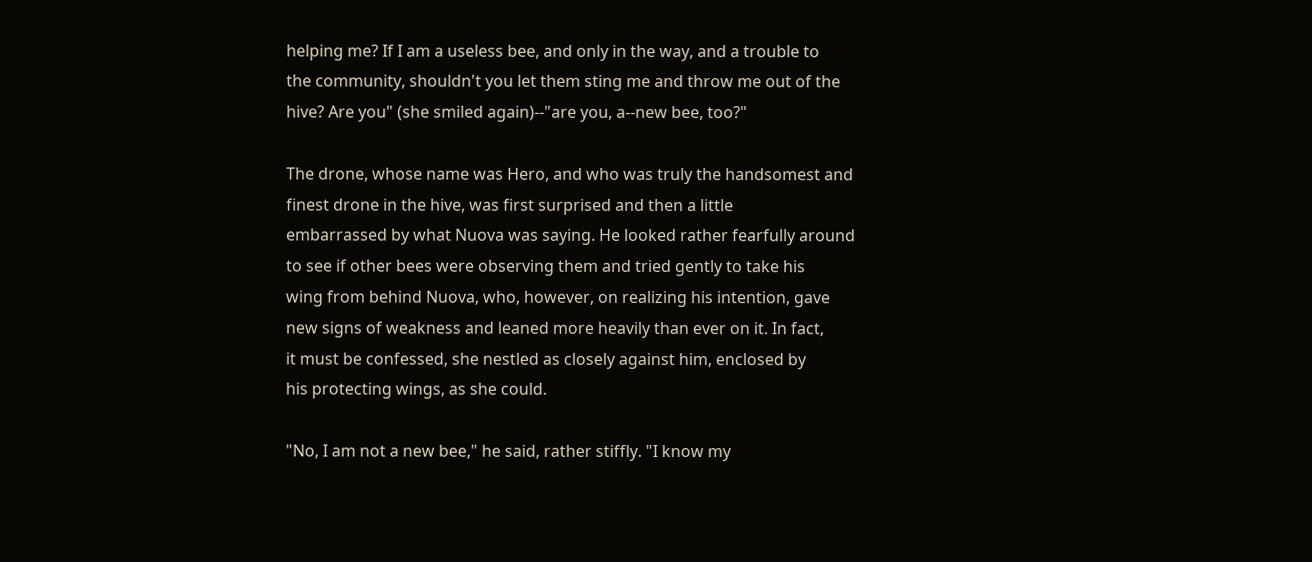helping me? If I am a useless bee, and only in the way, and a trouble to
the community, shouldn't you let them sting me and throw me out of the
hive? Are you" (she smiled again)--"are you, a--new bee, too?"

The drone, whose name was Hero, and who was truly the handsomest and
finest drone in the hive, was first surprised and then a little
embarrassed by what Nuova was saying. He looked rather fearfully around
to see if other bees were observing them and tried gently to take his
wing from behind Nuova, who, however, on realizing his intention, gave
new signs of weakness and leaned more heavily than ever on it. In fact,
it must be confessed, she nestled as closely against him, enclosed by
his protecting wings, as she could.

"No, I am not a new bee," he said, rather stiffly. "I know my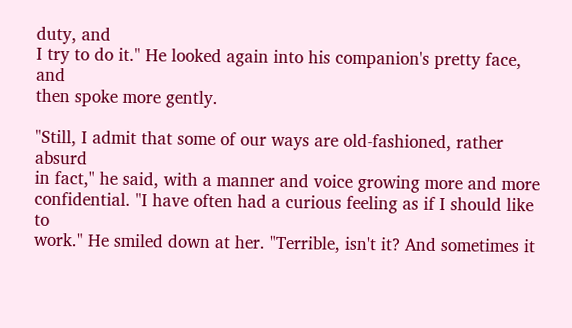duty, and
I try to do it." He looked again into his companion's pretty face, and
then spoke more gently.

"Still, I admit that some of our ways are old-fashioned, rather absurd
in fact," he said, with a manner and voice growing more and more
confidential. "I have often had a curious feeling as if I should like to
work." He smiled down at her. "Terrible, isn't it? And sometimes it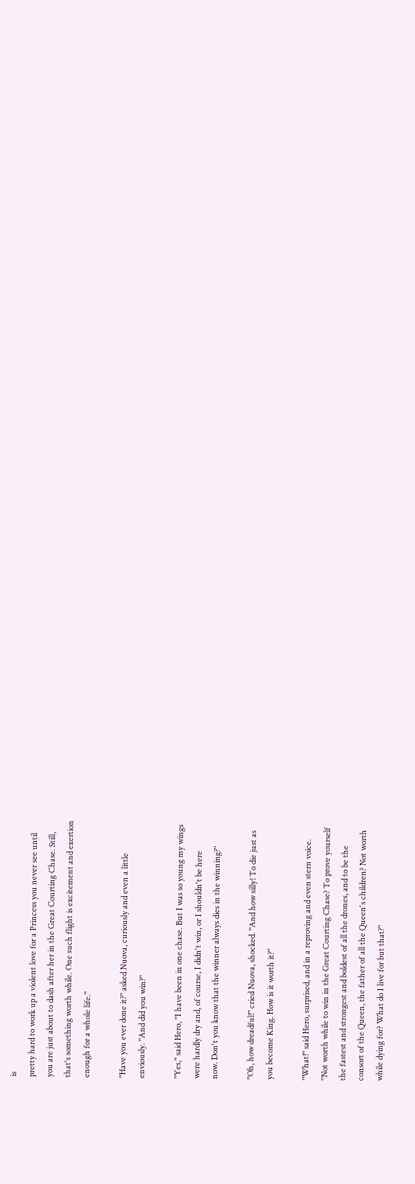is
pretty hard to work up a violent love for a Princess you never see until
you are just about to dash after her in the Great Courting Chase. Still,
that's something worth while. One such flight is excitement and exertion
enough for a whole life."

"Have you ever done it?" asked Nuova, curiously and even a little
enviously. "And did you win?"

"Yes," said Hero, "I have been in one chase. But I was so young my wings
were hardly dry and, of course, I didn't win, or I shouldn't be here
now. Don't you know that the winner always dies in the winning?"

"Oh, how dreadful!" cried Nuova, shocked. "And how silly! To die just as
you become King. How is it worth it?"

"What!" said Hero, surprised, and in a reproving and even stern voice.
"Not worth while to win in the Great Courting Chase? To prove yourself
the fastest and strongest and boldest of all the drones, and to be the
consort of the Queen, the father of all the Queen's children? Not worth
while dying for? What do I live for but that?"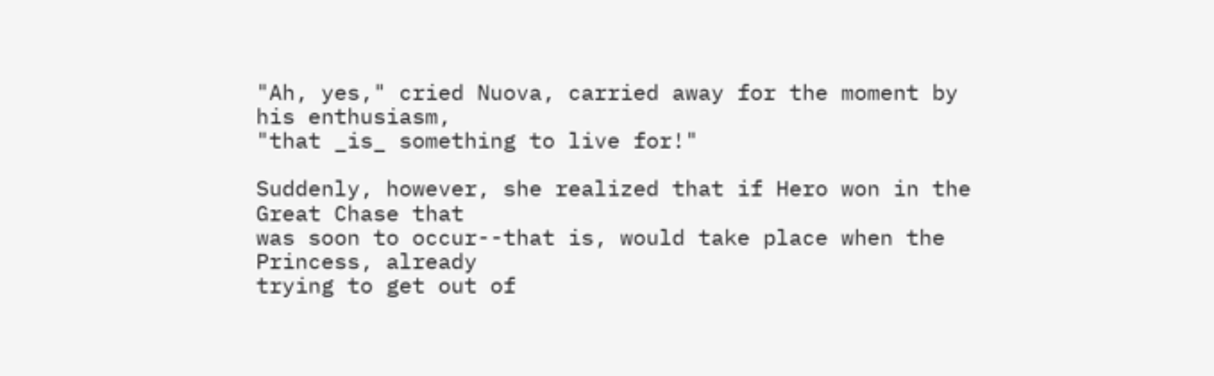"Ah, yes," cried Nuova, carried away for the moment by his enthusiasm,
"that _is_ something to live for!"

Suddenly, however, she realized that if Hero won in the Great Chase that
was soon to occur--that is, would take place when the Princess, already
trying to get out of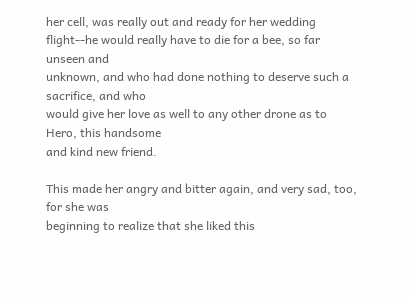her cell, was really out and ready for her wedding
flight--he would really have to die for a bee, so far unseen and
unknown, and who had done nothing to deserve such a sacrifice, and who
would give her love as well to any other drone as to Hero, this handsome
and kind new friend.

This made her angry and bitter again, and very sad, too, for she was
beginning to realize that she liked this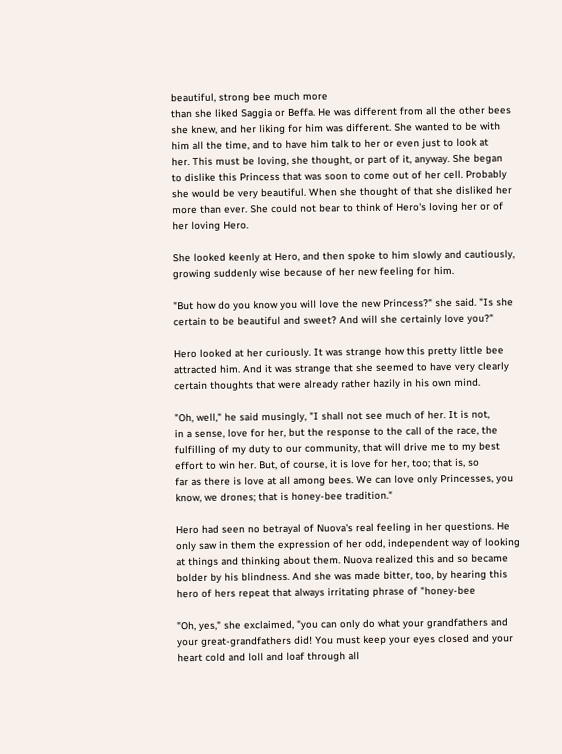beautiful, strong bee much more
than she liked Saggia or Beffa. He was different from all the other bees
she knew, and her liking for him was different. She wanted to be with
him all the time, and to have him talk to her or even just to look at
her. This must be loving, she thought, or part of it, anyway. She began
to dislike this Princess that was soon to come out of her cell. Probably
she would be very beautiful. When she thought of that she disliked her
more than ever. She could not bear to think of Hero's loving her or of
her loving Hero.

She looked keenly at Hero, and then spoke to him slowly and cautiously,
growing suddenly wise because of her new feeling for him.

"But how do you know you will love the new Princess?" she said. "Is she
certain to be beautiful and sweet? And will she certainly love you?"

Hero looked at her curiously. It was strange how this pretty little bee
attracted him. And it was strange that she seemed to have very clearly
certain thoughts that were already rather hazily in his own mind.

"Oh, well," he said musingly, "I shall not see much of her. It is not,
in a sense, love for her, but the response to the call of the race, the
fulfilling of my duty to our community, that will drive me to my best
effort to win her. But, of course, it is love for her, too; that is, so
far as there is love at all among bees. We can love only Princesses, you
know, we drones; that is honey-bee tradition."

Hero had seen no betrayal of Nuova's real feeling in her questions. He
only saw in them the expression of her odd, independent way of looking
at things and thinking about them. Nuova realized this and so became
bolder by his blindness. And she was made bitter, too, by hearing this
hero of hers repeat that always irritating phrase of "honey-bee

"Oh, yes," she exclaimed, "you can only do what your grandfathers and
your great-grandfathers did! You must keep your eyes closed and your
heart cold and loll and loaf through all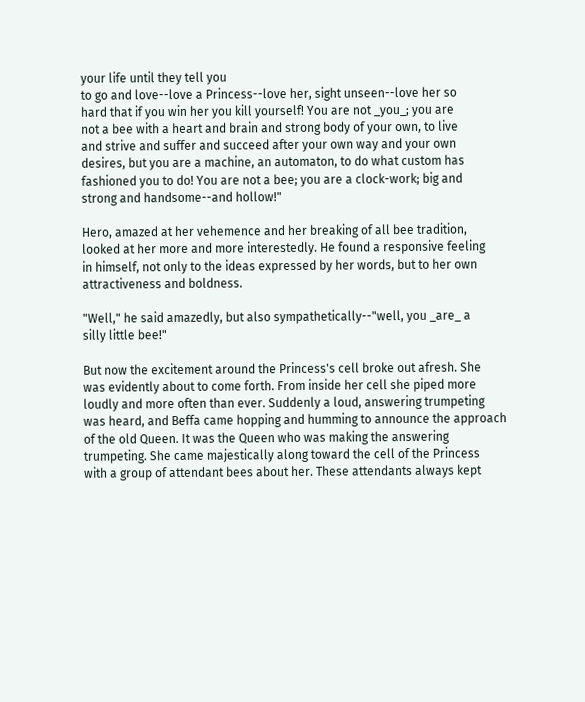your life until they tell you
to go and love--love a Princess--love her, sight unseen--love her so
hard that if you win her you kill yourself! You are not _you_; you are
not a bee with a heart and brain and strong body of your own, to live
and strive and suffer and succeed after your own way and your own
desires, but you are a machine, an automaton, to do what custom has
fashioned you to do! You are not a bee; you are a clock-work; big and
strong and handsome--and hollow!"

Hero, amazed at her vehemence and her breaking of all bee tradition,
looked at her more and more interestedly. He found a responsive feeling
in himself, not only to the ideas expressed by her words, but to her own
attractiveness and boldness.

"Well," he said amazedly, but also sympathetically--"well, you _are_ a
silly little bee!"

But now the excitement around the Princess's cell broke out afresh. She
was evidently about to come forth. From inside her cell she piped more
loudly and more often than ever. Suddenly a loud, answering trumpeting
was heard, and Beffa came hopping and humming to announce the approach
of the old Queen. It was the Queen who was making the answering
trumpeting. She came majestically along toward the cell of the Princess
with a group of attendant bees about her. These attendants always kept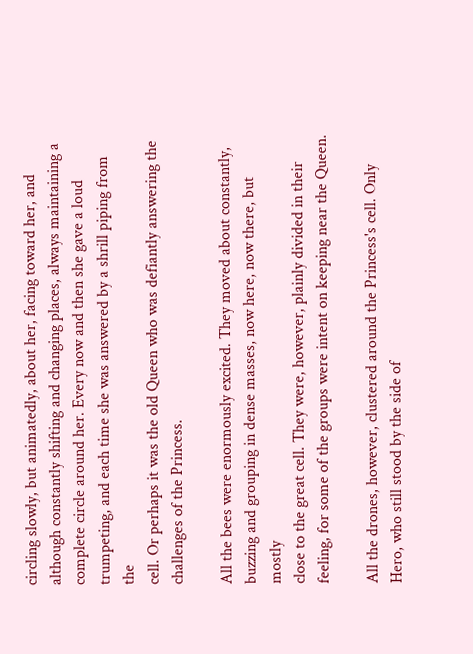circling slowly, but animatedly, about her, facing toward her, and
although constantly shifting and changing places, always maintaining a
complete circle around her. Every now and then she gave a loud
trumpeting, and each time she was answered by a shrill piping from the
cell. Or perhaps it was the old Queen who was defiantly answering the
challenges of the Princess.

All the bees were enormously excited. They moved about constantly,
buzzing and grouping in dense masses, now here, now there, but mostly
close to the great cell. They were, however, plainly divided in their
feeling, for some of the groups were intent on keeping near the Queen.

All the drones, however, clustered around the Princess's cell. Only
Hero, who still stood by the side of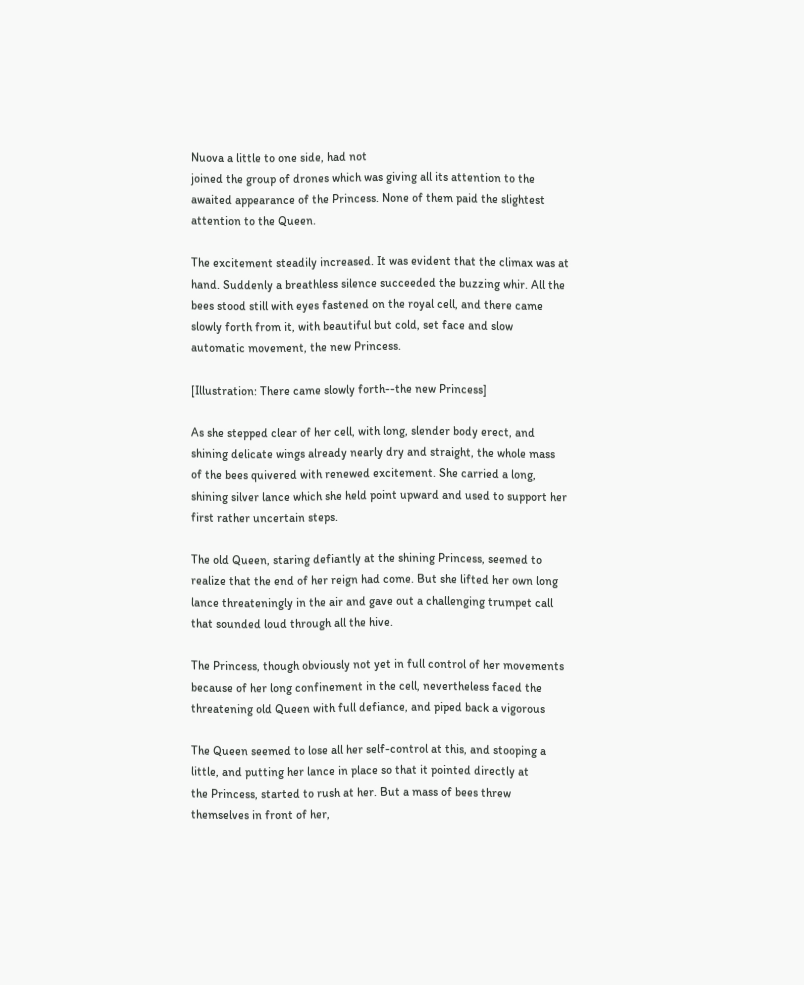Nuova a little to one side, had not
joined the group of drones which was giving all its attention to the
awaited appearance of the Princess. None of them paid the slightest
attention to the Queen.

The excitement steadily increased. It was evident that the climax was at
hand. Suddenly a breathless silence succeeded the buzzing whir. All the
bees stood still with eyes fastened on the royal cell, and there came
slowly forth from it, with beautiful but cold, set face and slow
automatic movement, the new Princess.

[Illustration: There came slowly forth--the new Princess]

As she stepped clear of her cell, with long, slender body erect, and
shining delicate wings already nearly dry and straight, the whole mass
of the bees quivered with renewed excitement. She carried a long,
shining silver lance which she held point upward and used to support her
first rather uncertain steps.

The old Queen, staring defiantly at the shining Princess, seemed to
realize that the end of her reign had come. But she lifted her own long
lance threateningly in the air and gave out a challenging trumpet call
that sounded loud through all the hive.

The Princess, though obviously not yet in full control of her movements
because of her long confinement in the cell, nevertheless faced the
threatening old Queen with full defiance, and piped back a vigorous

The Queen seemed to lose all her self-control at this, and stooping a
little, and putting her lance in place so that it pointed directly at
the Princess, started to rush at her. But a mass of bees threw
themselves in front of her,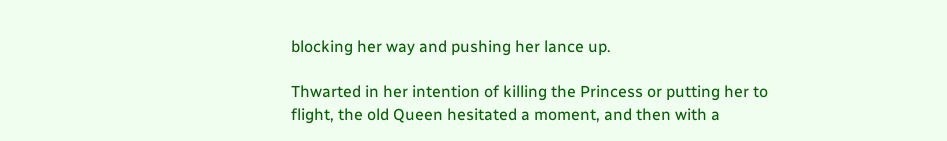blocking her way and pushing her lance up.

Thwarted in her intention of killing the Princess or putting her to
flight, the old Queen hesitated a moment, and then with a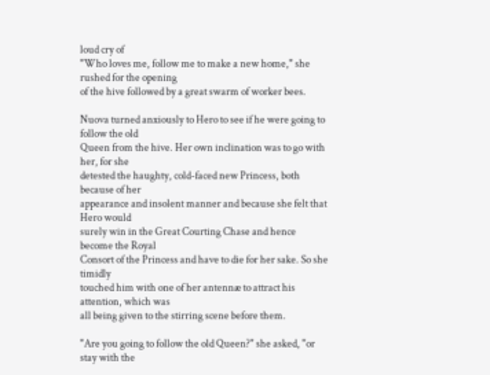loud cry of
"Who loves me, follow me to make a new home," she rushed for the opening
of the hive followed by a great swarm of worker bees.

Nuova turned anxiously to Hero to see if he were going to follow the old
Queen from the hive. Her own inclination was to go with her, for she
detested the haughty, cold-faced new Princess, both because of her
appearance and insolent manner and because she felt that Hero would
surely win in the Great Courting Chase and hence become the Royal
Consort of the Princess and have to die for her sake. So she timidly
touched him with one of her antennæ to attract his attention, which was
all being given to the stirring scene before them.

"Are you going to follow the old Queen?" she asked, "or stay with the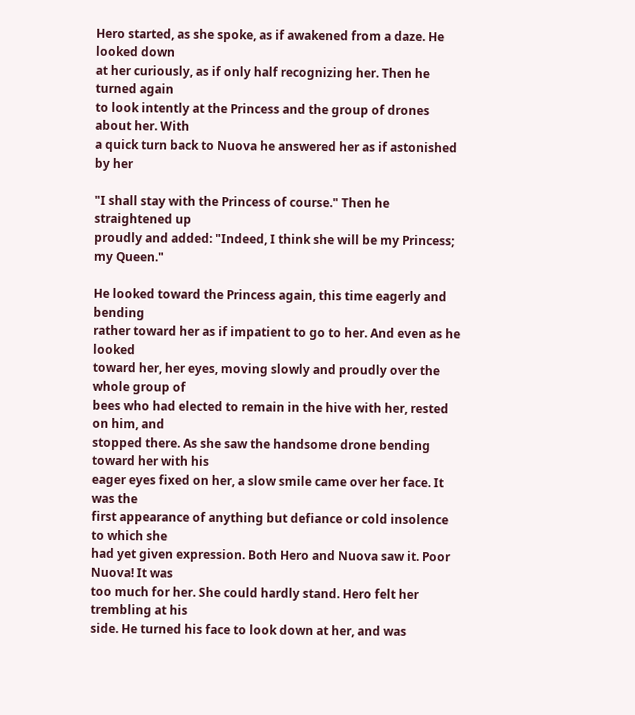Hero started, as she spoke, as if awakened from a daze. He looked down
at her curiously, as if only half recognizing her. Then he turned again
to look intently at the Princess and the group of drones about her. With
a quick turn back to Nuova he answered her as if astonished by her

"I shall stay with the Princess of course." Then he straightened up
proudly and added: "Indeed, I think she will be my Princess; my Queen."

He looked toward the Princess again, this time eagerly and bending
rather toward her as if impatient to go to her. And even as he looked
toward her, her eyes, moving slowly and proudly over the whole group of
bees who had elected to remain in the hive with her, rested on him, and
stopped there. As she saw the handsome drone bending toward her with his
eager eyes fixed on her, a slow smile came over her face. It was the
first appearance of anything but defiance or cold insolence to which she
had yet given expression. Both Hero and Nuova saw it. Poor Nuova! It was
too much for her. She could hardly stand. Hero felt her trembling at his
side. He turned his face to look down at her, and was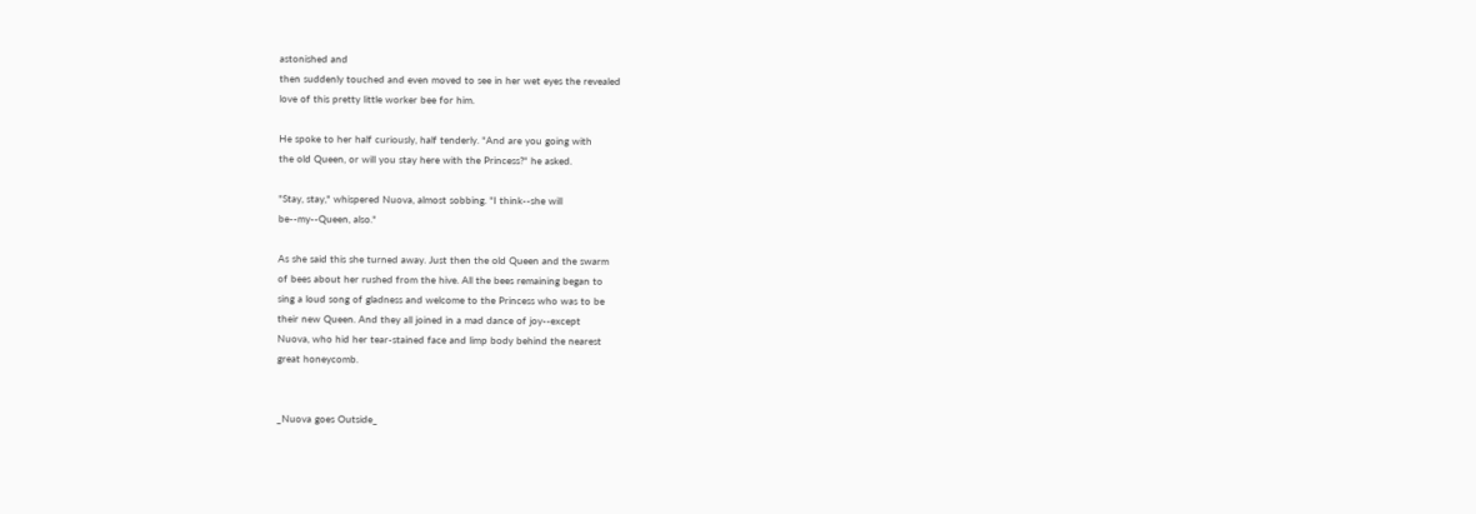astonished and
then suddenly touched and even moved to see in her wet eyes the revealed
love of this pretty little worker bee for him.

He spoke to her half curiously, half tenderly. "And are you going with
the old Queen, or will you stay here with the Princess?" he asked.

"Stay, stay," whispered Nuova, almost sobbing. "I think--she will
be--my--Queen, also."

As she said this she turned away. Just then the old Queen and the swarm
of bees about her rushed from the hive. All the bees remaining began to
sing a loud song of gladness and welcome to the Princess who was to be
their new Queen. And they all joined in a mad dance of joy--except
Nuova, who hid her tear-stained face and limp body behind the nearest
great honeycomb.


_Nuova goes Outside_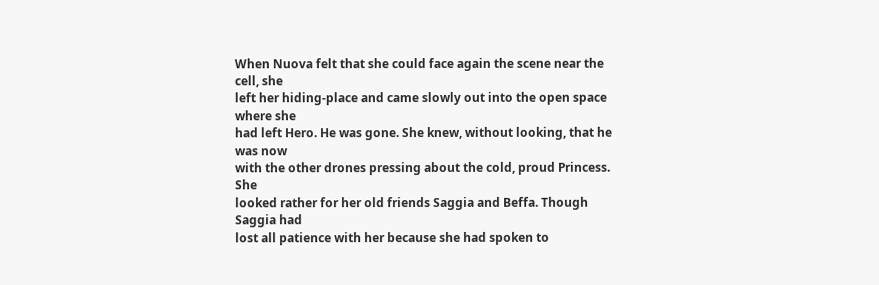When Nuova felt that she could face again the scene near the cell, she
left her hiding-place and came slowly out into the open space where she
had left Hero. He was gone. She knew, without looking, that he was now
with the other drones pressing about the cold, proud Princess. She
looked rather for her old friends Saggia and Beffa. Though Saggia had
lost all patience with her because she had spoken to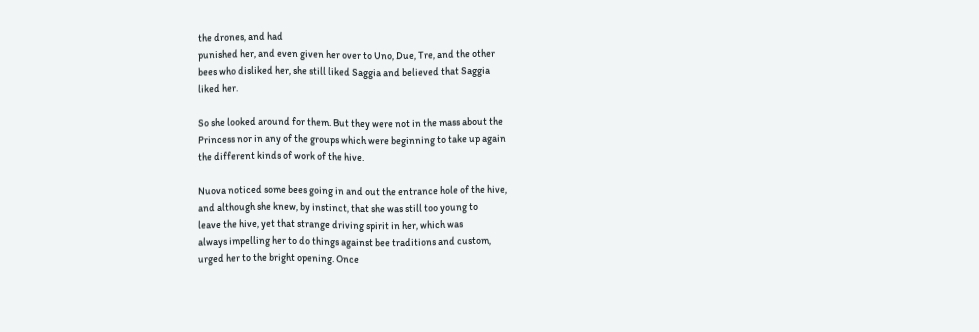the drones, and had
punished her, and even given her over to Uno, Due, Tre, and the other
bees who disliked her, she still liked Saggia and believed that Saggia
liked her.

So she looked around for them. But they were not in the mass about the
Princess nor in any of the groups which were beginning to take up again
the different kinds of work of the hive.

Nuova noticed some bees going in and out the entrance hole of the hive,
and although she knew, by instinct, that she was still too young to
leave the hive, yet that strange driving spirit in her, which was
always impelling her to do things against bee traditions and custom,
urged her to the bright opening. Once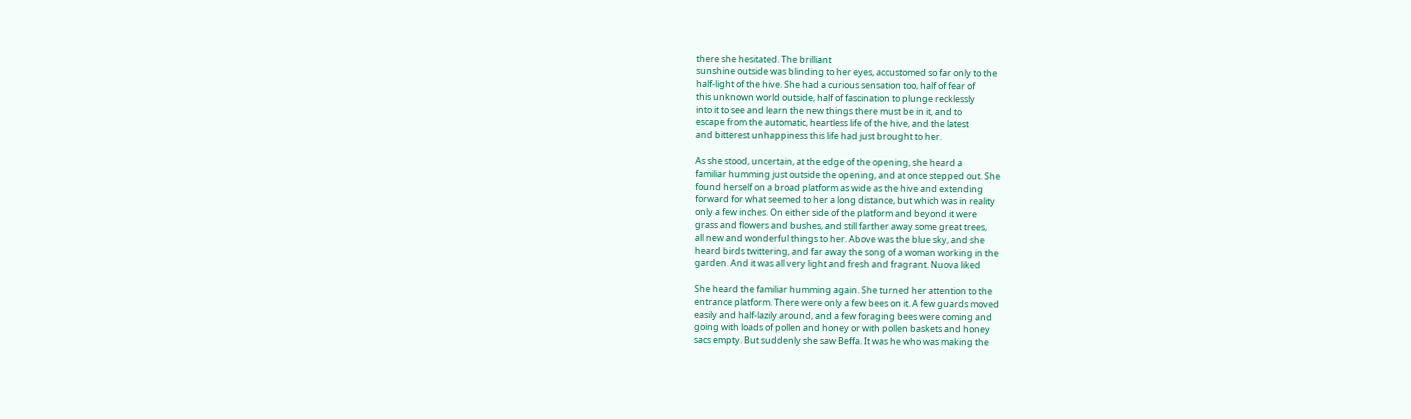there she hesitated. The brilliant
sunshine outside was blinding to her eyes, accustomed so far only to the
half-light of the hive. She had a curious sensation too, half of fear of
this unknown world outside, half of fascination to plunge recklessly
into it to see and learn the new things there must be in it, and to
escape from the automatic, heartless life of the hive, and the latest
and bitterest unhappiness this life had just brought to her.

As she stood, uncertain, at the edge of the opening, she heard a
familiar humming just outside the opening, and at once stepped out. She
found herself on a broad platform as wide as the hive and extending
forward for what seemed to her a long distance, but which was in reality
only a few inches. On either side of the platform and beyond it were
grass and flowers and bushes, and still farther away some great trees,
all new and wonderful things to her. Above was the blue sky, and she
heard birds twittering, and far away the song of a woman working in the
garden. And it was all very light and fresh and fragrant. Nuova liked

She heard the familiar humming again. She turned her attention to the
entrance platform. There were only a few bees on it. A few guards moved
easily and half-lazily around, and a few foraging bees were coming and
going with loads of pollen and honey or with pollen baskets and honey
sacs empty. But suddenly she saw Beffa. It was he who was making the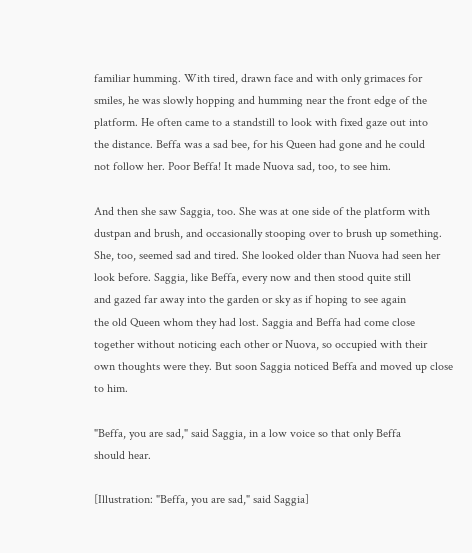familiar humming. With tired, drawn face and with only grimaces for
smiles, he was slowly hopping and humming near the front edge of the
platform. He often came to a standstill to look with fixed gaze out into
the distance. Beffa was a sad bee, for his Queen had gone and he could
not follow her. Poor Beffa! It made Nuova sad, too, to see him.

And then she saw Saggia, too. She was at one side of the platform with
dustpan and brush, and occasionally stooping over to brush up something.
She, too, seemed sad and tired. She looked older than Nuova had seen her
look before. Saggia, like Beffa, every now and then stood quite still
and gazed far away into the garden or sky as if hoping to see again
the old Queen whom they had lost. Saggia and Beffa had come close
together without noticing each other or Nuova, so occupied with their
own thoughts were they. But soon Saggia noticed Beffa and moved up close
to him.

"Beffa, you are sad," said Saggia, in a low voice so that only Beffa
should hear.

[Illustration: "Beffa, you are sad," said Saggia]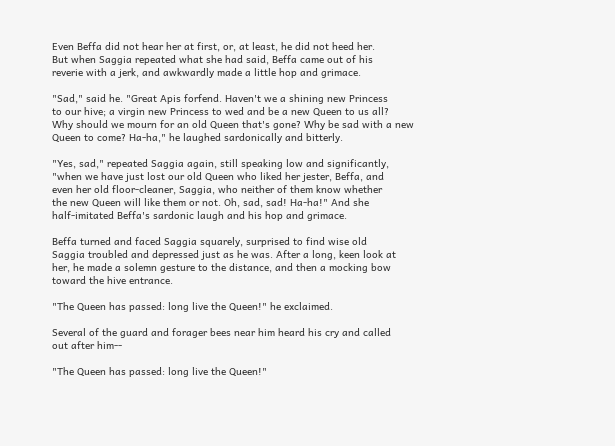Even Beffa did not hear her at first, or, at least, he did not heed her.
But when Saggia repeated what she had said, Beffa came out of his
reverie with a jerk, and awkwardly made a little hop and grimace.

"Sad," said he. "Great Apis forfend. Haven't we a shining new Princess
to our hive; a virgin new Princess to wed and be a new Queen to us all?
Why should we mourn for an old Queen that's gone? Why be sad with a new
Queen to come? Ha-ha," he laughed sardonically and bitterly.

"Yes, sad," repeated Saggia again, still speaking low and significantly,
"when we have just lost our old Queen who liked her jester, Beffa, and
even her old floor-cleaner, Saggia, who neither of them know whether
the new Queen will like them or not. Oh, sad, sad! Ha-ha!" And she
half-imitated Beffa's sardonic laugh and his hop and grimace.

Beffa turned and faced Saggia squarely, surprised to find wise old
Saggia troubled and depressed just as he was. After a long, keen look at
her, he made a solemn gesture to the distance, and then a mocking bow
toward the hive entrance.

"The Queen has passed: long live the Queen!" he exclaimed.

Several of the guard and forager bees near him heard his cry and called
out after him--

"The Queen has passed: long live the Queen!"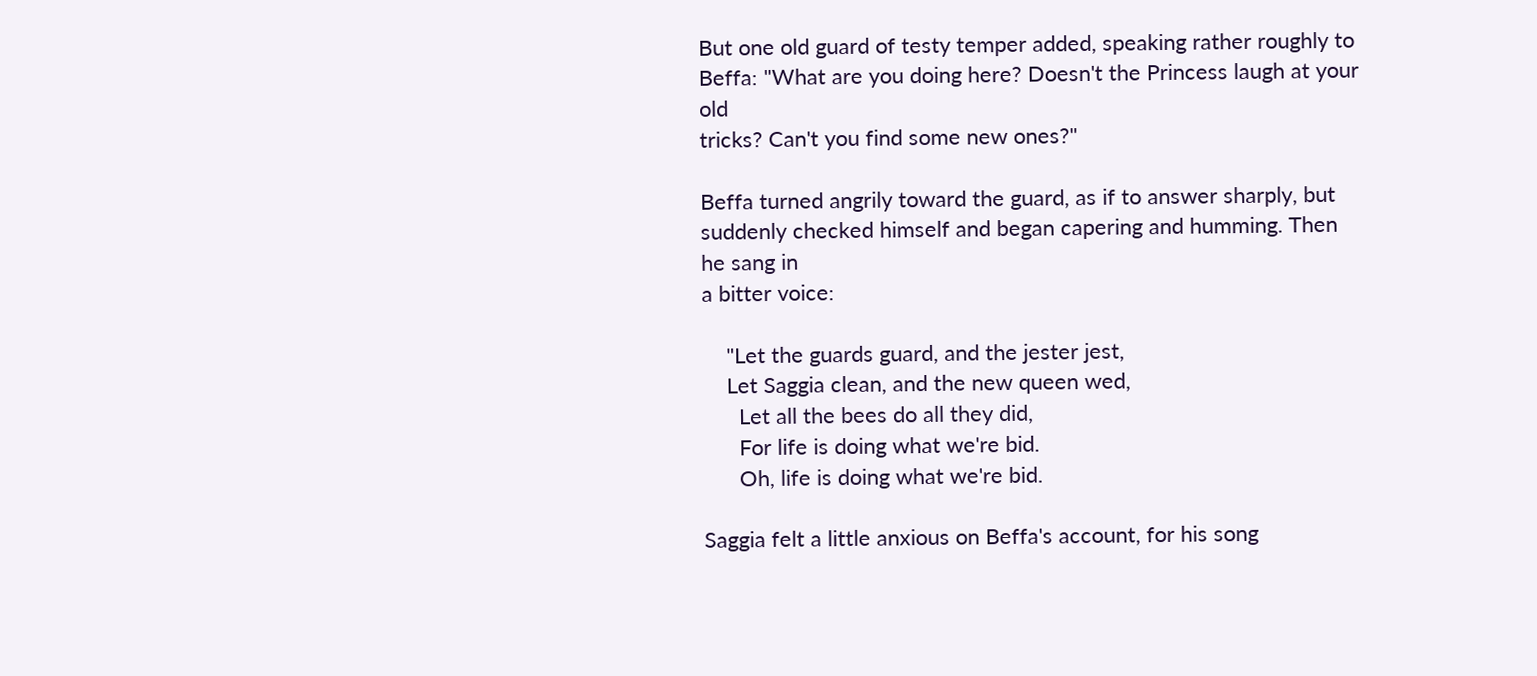But one old guard of testy temper added, speaking rather roughly to
Beffa: "What are you doing here? Doesn't the Princess laugh at your old
tricks? Can't you find some new ones?"

Beffa turned angrily toward the guard, as if to answer sharply, but
suddenly checked himself and began capering and humming. Then he sang in
a bitter voice:

    "Let the guards guard, and the jester jest,
    Let Saggia clean, and the new queen wed,
      Let all the bees do all they did,
      For life is doing what we're bid.
      Oh, life is doing what we're bid.

Saggia felt a little anxious on Beffa's account, for his song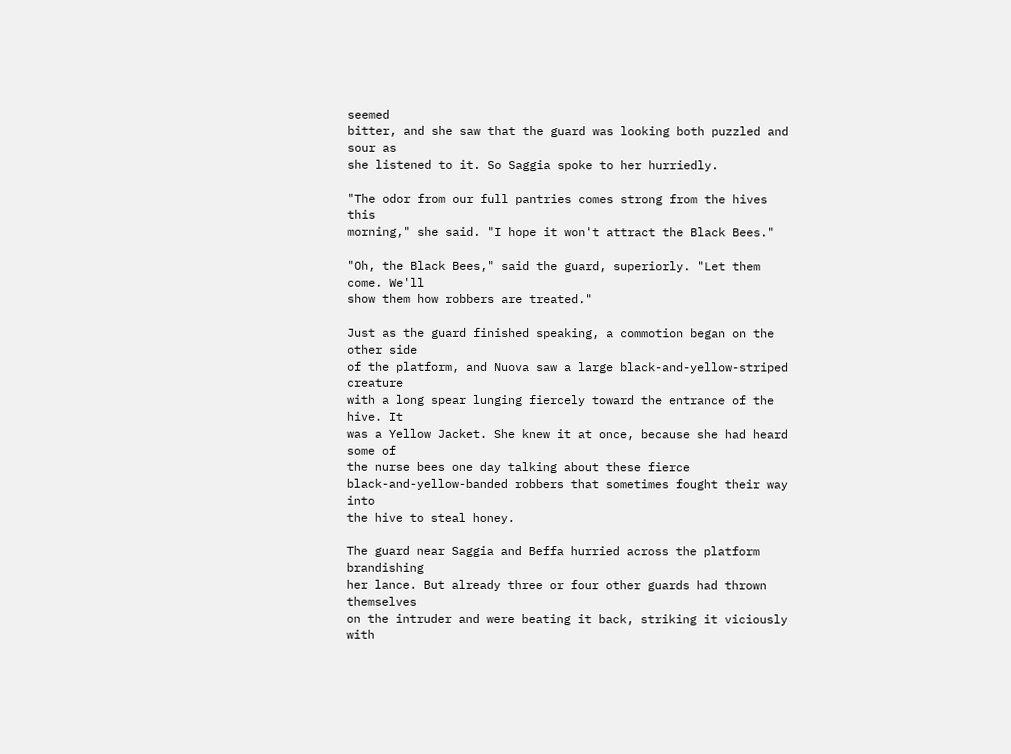seemed
bitter, and she saw that the guard was looking both puzzled and sour as
she listened to it. So Saggia spoke to her hurriedly.

"The odor from our full pantries comes strong from the hives this
morning," she said. "I hope it won't attract the Black Bees."

"Oh, the Black Bees," said the guard, superiorly. "Let them come. We'll
show them how robbers are treated."

Just as the guard finished speaking, a commotion began on the other side
of the platform, and Nuova saw a large black-and-yellow-striped creature
with a long spear lunging fiercely toward the entrance of the hive. It
was a Yellow Jacket. She knew it at once, because she had heard some of
the nurse bees one day talking about these fierce
black-and-yellow-banded robbers that sometimes fought their way into
the hive to steal honey.

The guard near Saggia and Beffa hurried across the platform brandishing
her lance. But already three or four other guards had thrown themselves
on the intruder and were beating it back, striking it viciously with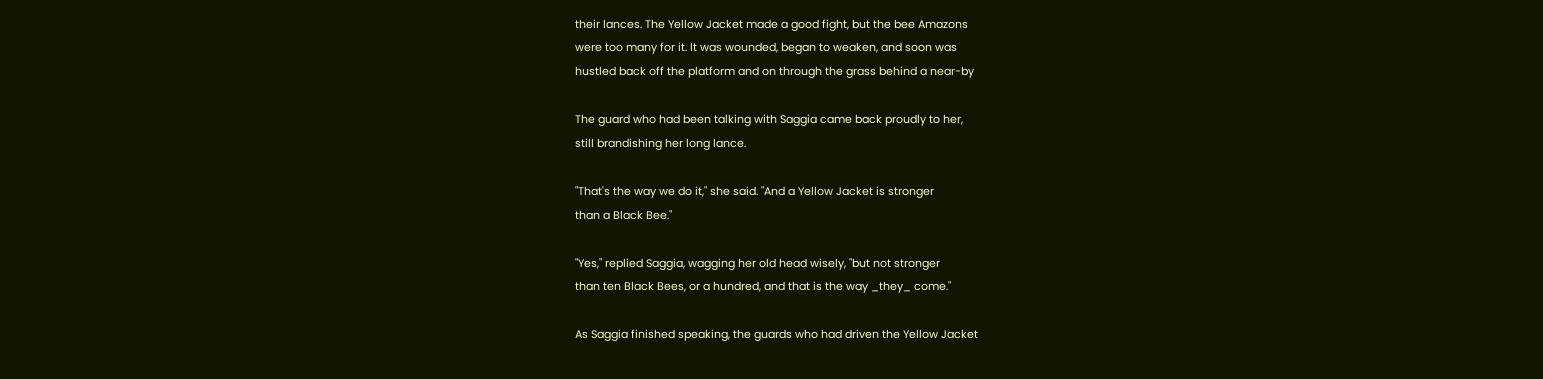their lances. The Yellow Jacket made a good fight, but the bee Amazons
were too many for it. It was wounded, began to weaken, and soon was
hustled back off the platform and on through the grass behind a near-by

The guard who had been talking with Saggia came back proudly to her,
still brandishing her long lance.

"That's the way we do it," she said. "And a Yellow Jacket is stronger
than a Black Bee."

"Yes," replied Saggia, wagging her old head wisely, "but not stronger
than ten Black Bees, or a hundred, and that is the way _they_ come."

As Saggia finished speaking, the guards who had driven the Yellow Jacket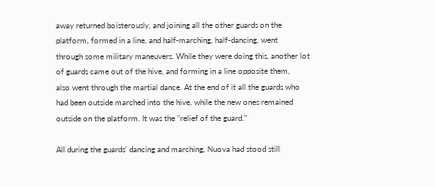away returned boisterously, and joining all the other guards on the
platform, formed in a line, and half-marching, half-dancing, went
through some military maneuvers. While they were doing this, another lot
of guards came out of the hive, and forming in a line opposite them,
also went through the martial dance. At the end of it all the guards who
had been outside marched into the hive, while the new ones remained
outside on the platform. It was the "relief of the guard."

All during the guards' dancing and marching, Nuova had stood still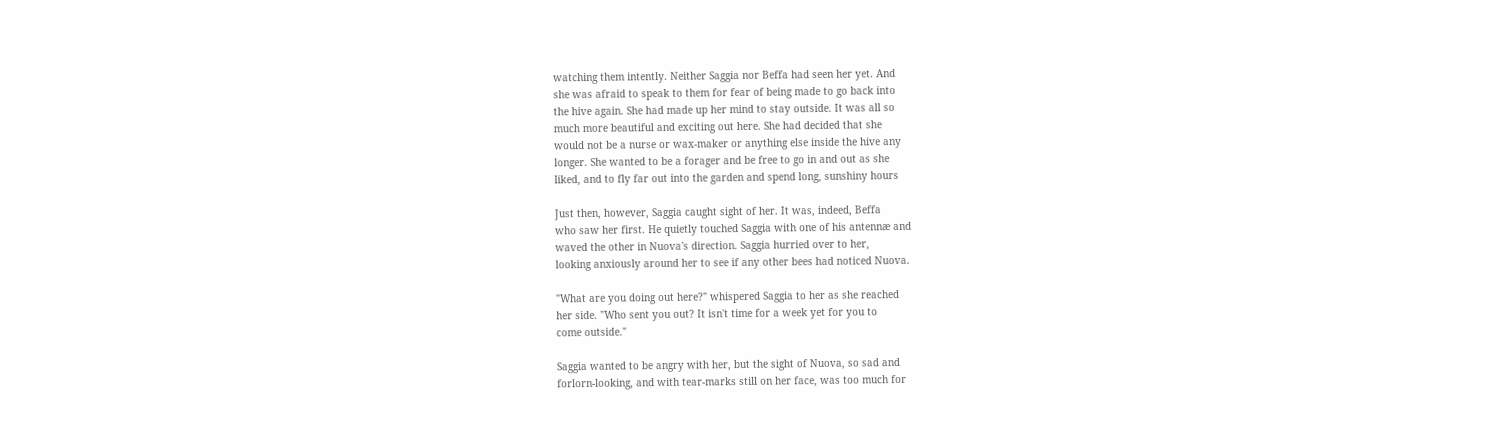watching them intently. Neither Saggia nor Beffa had seen her yet. And
she was afraid to speak to them for fear of being made to go back into
the hive again. She had made up her mind to stay outside. It was all so
much more beautiful and exciting out here. She had decided that she
would not be a nurse or wax-maker or anything else inside the hive any
longer. She wanted to be a forager and be free to go in and out as she
liked, and to fly far out into the garden and spend long, sunshiny hours

Just then, however, Saggia caught sight of her. It was, indeed, Beffa
who saw her first. He quietly touched Saggia with one of his antennæ and
waved the other in Nuova's direction. Saggia hurried over to her,
looking anxiously around her to see if any other bees had noticed Nuova.

"What are you doing out here?" whispered Saggia to her as she reached
her side. "Who sent you out? It isn't time for a week yet for you to
come outside."

Saggia wanted to be angry with her, but the sight of Nuova, so sad and
forlorn-looking, and with tear-marks still on her face, was too much for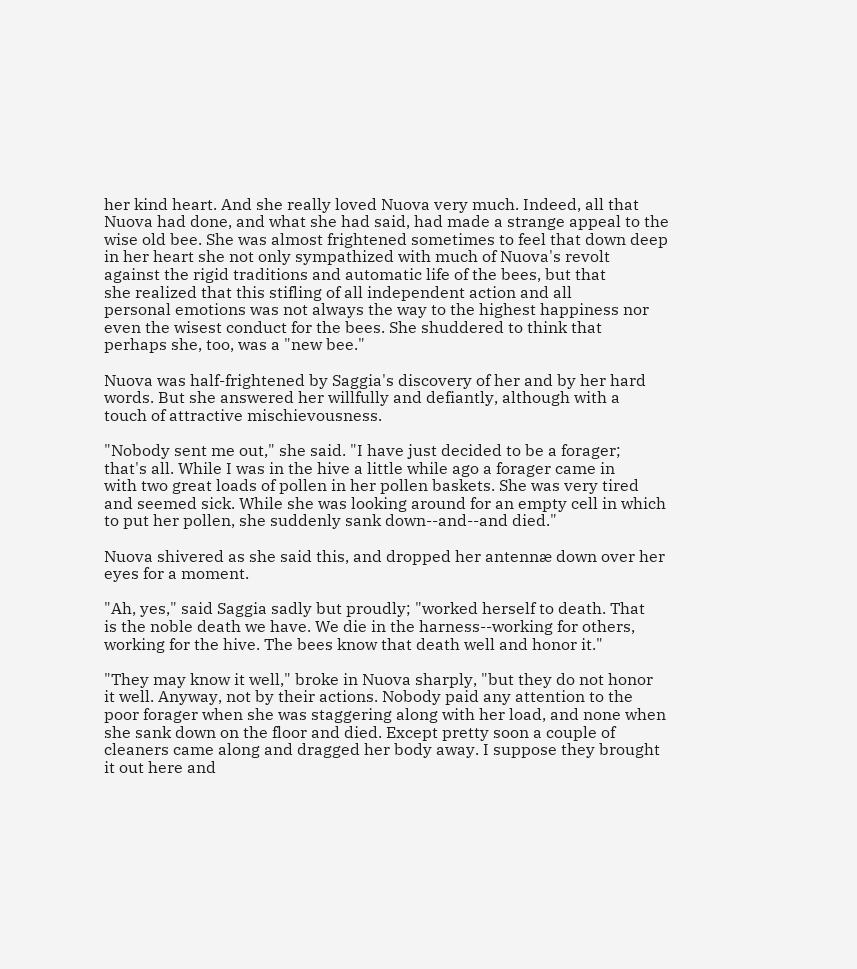her kind heart. And she really loved Nuova very much. Indeed, all that
Nuova had done, and what she had said, had made a strange appeal to the
wise old bee. She was almost frightened sometimes to feel that down deep
in her heart she not only sympathized with much of Nuova's revolt
against the rigid traditions and automatic life of the bees, but that
she realized that this stifling of all independent action and all
personal emotions was not always the way to the highest happiness nor
even the wisest conduct for the bees. She shuddered to think that
perhaps she, too, was a "new bee."

Nuova was half-frightened by Saggia's discovery of her and by her hard
words. But she answered her willfully and defiantly, although with a
touch of attractive mischievousness.

"Nobody sent me out," she said. "I have just decided to be a forager;
that's all. While I was in the hive a little while ago a forager came in
with two great loads of pollen in her pollen baskets. She was very tired
and seemed sick. While she was looking around for an empty cell in which
to put her pollen, she suddenly sank down--and--and died."

Nuova shivered as she said this, and dropped her antennæ down over her
eyes for a moment.

"Ah, yes," said Saggia sadly but proudly; "worked herself to death. That
is the noble death we have. We die in the harness--working for others,
working for the hive. The bees know that death well and honor it."

"They may know it well," broke in Nuova sharply, "but they do not honor
it well. Anyway, not by their actions. Nobody paid any attention to the
poor forager when she was staggering along with her load, and none when
she sank down on the floor and died. Except pretty soon a couple of
cleaners came along and dragged her body away. I suppose they brought
it out here and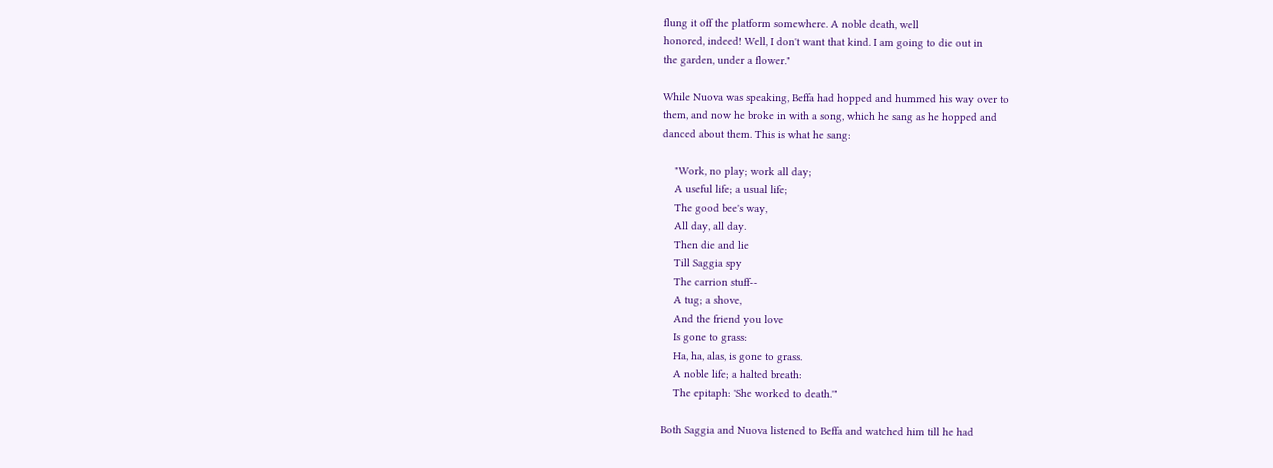flung it off the platform somewhere. A noble death, well
honored, indeed! Well, I don't want that kind. I am going to die out in
the garden, under a flower."

While Nuova was speaking, Beffa had hopped and hummed his way over to
them, and now he broke in with a song, which he sang as he hopped and
danced about them. This is what he sang:

    "Work, no play; work all day;
    A useful life; a usual life;
    The good bee's way,
    All day, all day.
    Then die and lie
    Till Saggia spy
    The carrion stuff--
    A tug; a shove,
    And the friend you love
    Is gone to grass:
    Ha, ha, alas, is gone to grass.
    A noble life; a halted breath:
    The epitaph: 'She worked to death.'"

Both Saggia and Nuova listened to Beffa and watched him till he had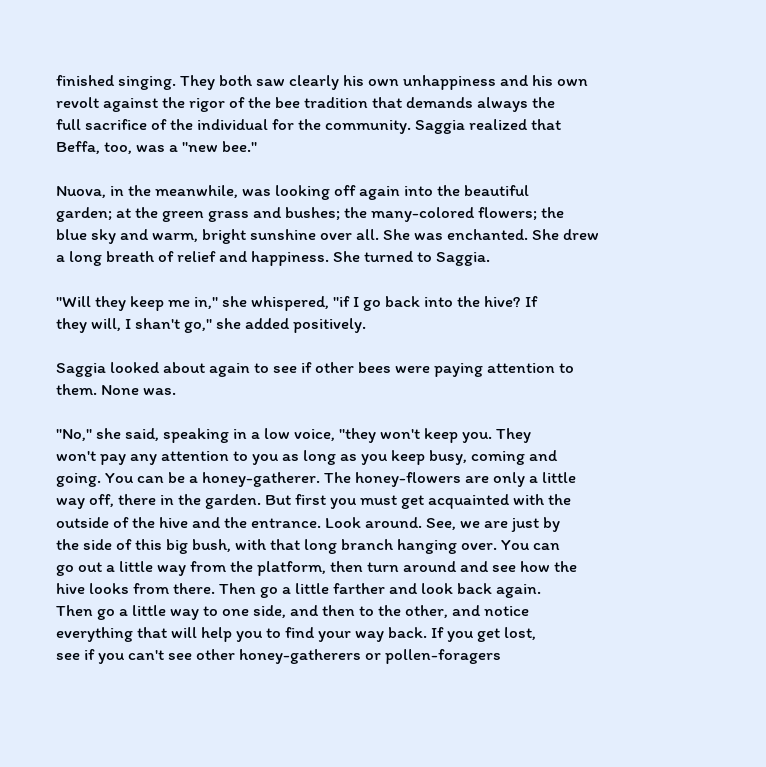finished singing. They both saw clearly his own unhappiness and his own
revolt against the rigor of the bee tradition that demands always the
full sacrifice of the individual for the community. Saggia realized that
Beffa, too, was a "new bee."

Nuova, in the meanwhile, was looking off again into the beautiful
garden; at the green grass and bushes; the many-colored flowers; the
blue sky and warm, bright sunshine over all. She was enchanted. She drew
a long breath of relief and happiness. She turned to Saggia.

"Will they keep me in," she whispered, "if I go back into the hive? If
they will, I shan't go," she added positively.

Saggia looked about again to see if other bees were paying attention to
them. None was.

"No," she said, speaking in a low voice, "they won't keep you. They
won't pay any attention to you as long as you keep busy, coming and
going. You can be a honey-gatherer. The honey-flowers are only a little
way off, there in the garden. But first you must get acquainted with the
outside of the hive and the entrance. Look around. See, we are just by
the side of this big bush, with that long branch hanging over. You can
go out a little way from the platform, then turn around and see how the
hive looks from there. Then go a little farther and look back again.
Then go a little way to one side, and then to the other, and notice
everything that will help you to find your way back. If you get lost,
see if you can't see other honey-gatherers or pollen-foragers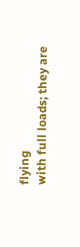flying
with full loads; they are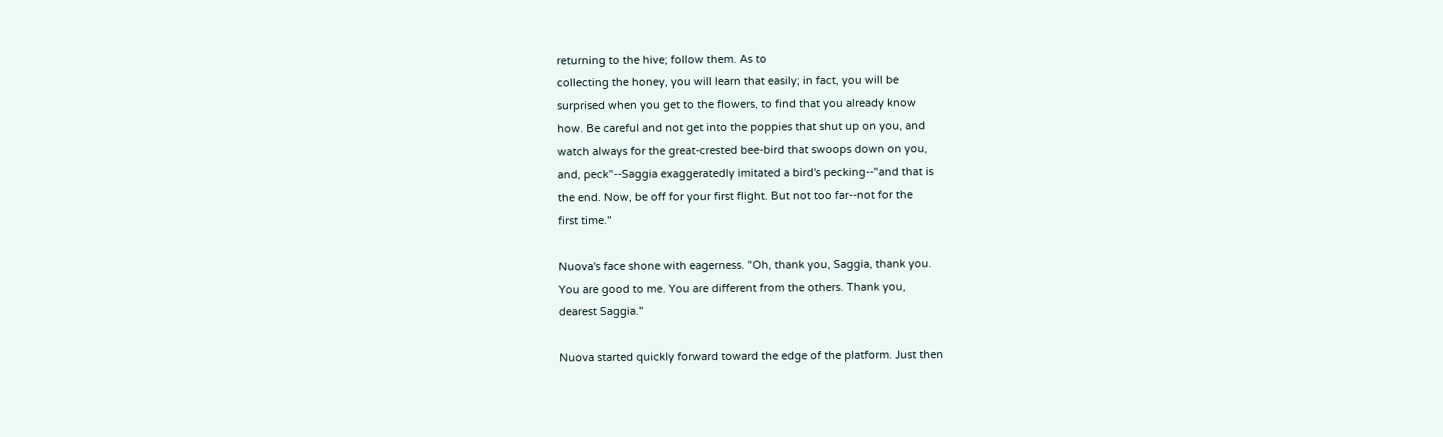returning to the hive; follow them. As to
collecting the honey, you will learn that easily; in fact, you will be
surprised when you get to the flowers, to find that you already know
how. Be careful and not get into the poppies that shut up on you, and
watch always for the great-crested bee-bird that swoops down on you,
and, peck"--Saggia exaggeratedly imitated a bird's pecking--"and that is
the end. Now, be off for your first flight. But not too far--not for the
first time."

Nuova's face shone with eagerness. "Oh, thank you, Saggia, thank you.
You are good to me. You are different from the others. Thank you,
dearest Saggia."

Nuova started quickly forward toward the edge of the platform. Just then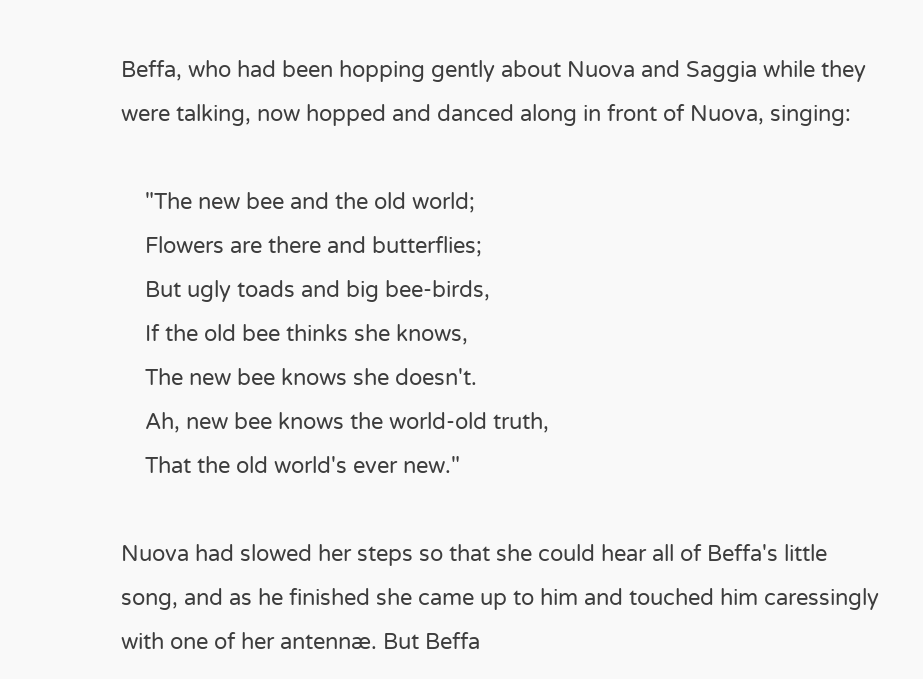Beffa, who had been hopping gently about Nuova and Saggia while they
were talking, now hopped and danced along in front of Nuova, singing:

    "The new bee and the old world;
    Flowers are there and butterflies;
    But ugly toads and big bee-birds,
    If the old bee thinks she knows,
    The new bee knows she doesn't.
    Ah, new bee knows the world-old truth,
    That the old world's ever new."

Nuova had slowed her steps so that she could hear all of Beffa's little
song, and as he finished she came up to him and touched him caressingly
with one of her antennæ. But Beffa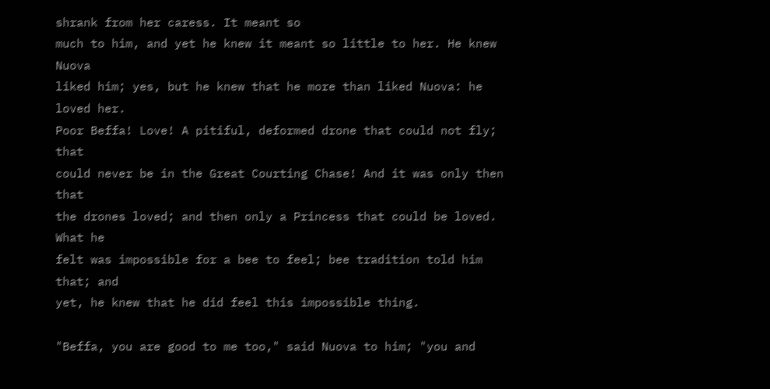shrank from her caress. It meant so
much to him, and yet he knew it meant so little to her. He knew Nuova
liked him; yes, but he knew that he more than liked Nuova: he loved her.
Poor Beffa! Love! A pitiful, deformed drone that could not fly; that
could never be in the Great Courting Chase! And it was only then that
the drones loved; and then only a Princess that could be loved. What he
felt was impossible for a bee to feel; bee tradition told him that; and
yet, he knew that he did feel this impossible thing.

"Beffa, you are good to me too," said Nuova to him; "you and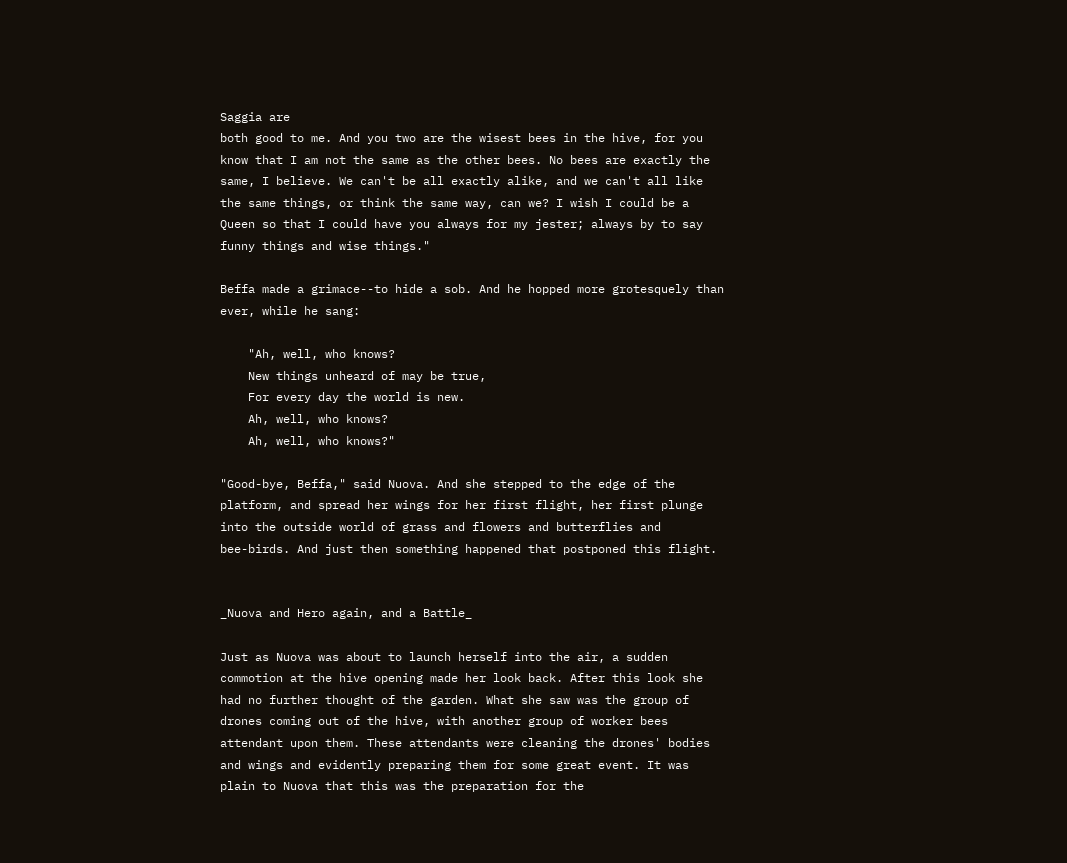Saggia are
both good to me. And you two are the wisest bees in the hive, for you
know that I am not the same as the other bees. No bees are exactly the
same, I believe. We can't be all exactly alike, and we can't all like
the same things, or think the same way, can we? I wish I could be a
Queen so that I could have you always for my jester; always by to say
funny things and wise things."

Beffa made a grimace--to hide a sob. And he hopped more grotesquely than
ever, while he sang:

    "Ah, well, who knows?
    New things unheard of may be true,
    For every day the world is new.
    Ah, well, who knows?
    Ah, well, who knows?"

"Good-bye, Beffa," said Nuova. And she stepped to the edge of the
platform, and spread her wings for her first flight, her first plunge
into the outside world of grass and flowers and butterflies and
bee-birds. And just then something happened that postponed this flight.


_Nuova and Hero again, and a Battle_

Just as Nuova was about to launch herself into the air, a sudden
commotion at the hive opening made her look back. After this look she
had no further thought of the garden. What she saw was the group of
drones coming out of the hive, with another group of worker bees
attendant upon them. These attendants were cleaning the drones' bodies
and wings and evidently preparing them for some great event. It was
plain to Nuova that this was the preparation for the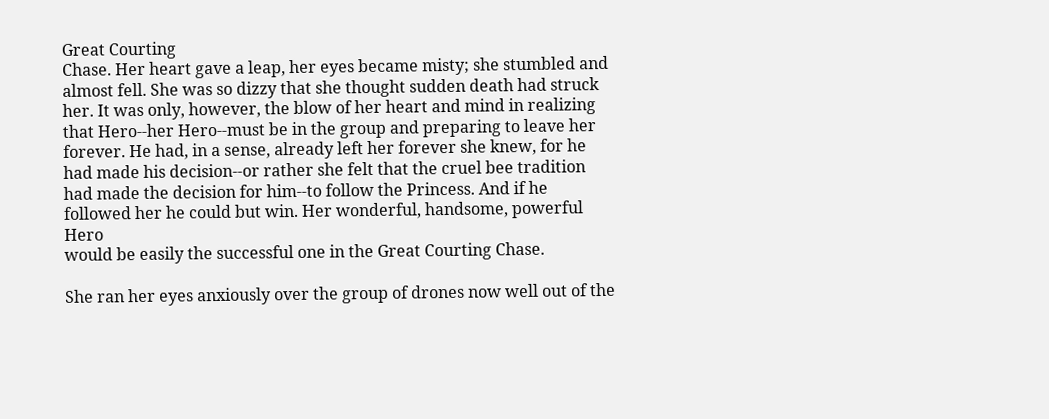Great Courting
Chase. Her heart gave a leap, her eyes became misty; she stumbled and
almost fell. She was so dizzy that she thought sudden death had struck
her. It was only, however, the blow of her heart and mind in realizing
that Hero--her Hero--must be in the group and preparing to leave her
forever. He had, in a sense, already left her forever she knew, for he
had made his decision--or rather she felt that the cruel bee tradition
had made the decision for him--to follow the Princess. And if he
followed her he could but win. Her wonderful, handsome, powerful Hero
would be easily the successful one in the Great Courting Chase.

She ran her eyes anxiously over the group of drones now well out of the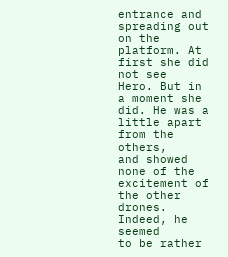entrance and spreading out on the platform. At first she did not see
Hero. But in a moment she did. He was a little apart from the others,
and showed none of the excitement of the other drones. Indeed, he seemed
to be rather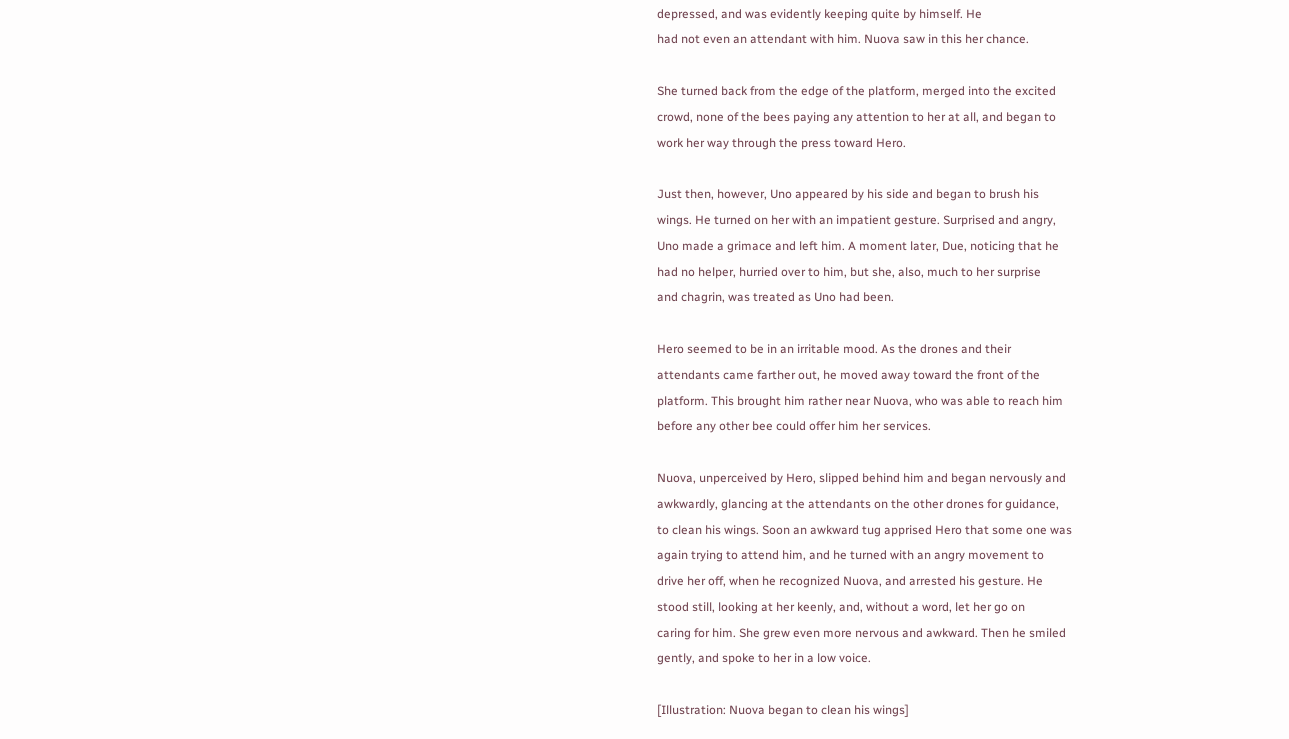depressed, and was evidently keeping quite by himself. He
had not even an attendant with him. Nuova saw in this her chance.

She turned back from the edge of the platform, merged into the excited
crowd, none of the bees paying any attention to her at all, and began to
work her way through the press toward Hero.

Just then, however, Uno appeared by his side and began to brush his
wings. He turned on her with an impatient gesture. Surprised and angry,
Uno made a grimace and left him. A moment later, Due, noticing that he
had no helper, hurried over to him, but she, also, much to her surprise
and chagrin, was treated as Uno had been.

Hero seemed to be in an irritable mood. As the drones and their
attendants came farther out, he moved away toward the front of the
platform. This brought him rather near Nuova, who was able to reach him
before any other bee could offer him her services.

Nuova, unperceived by Hero, slipped behind him and began nervously and
awkwardly, glancing at the attendants on the other drones for guidance,
to clean his wings. Soon an awkward tug apprised Hero that some one was
again trying to attend him, and he turned with an angry movement to
drive her off, when he recognized Nuova, and arrested his gesture. He
stood still, looking at her keenly, and, without a word, let her go on
caring for him. She grew even more nervous and awkward. Then he smiled
gently, and spoke to her in a low voice.

[Illustration: Nuova began to clean his wings]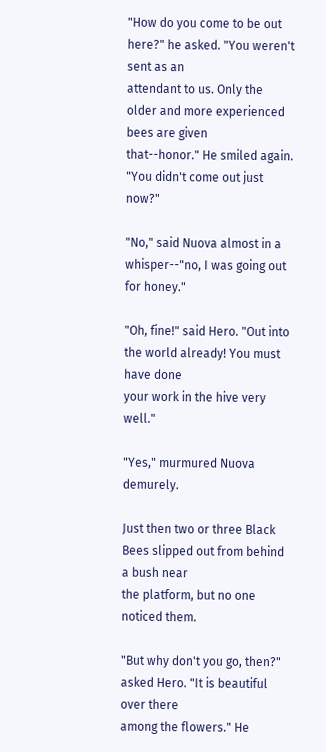"How do you come to be out here?" he asked. "You weren't sent as an
attendant to us. Only the older and more experienced bees are given
that--honor." He smiled again. "You didn't come out just now?"

"No," said Nuova almost in a whisper--"no, I was going out for honey."

"Oh, fine!" said Hero. "Out into the world already! You must have done
your work in the hive very well."

"Yes," murmured Nuova demurely.

Just then two or three Black Bees slipped out from behind a bush near
the platform, but no one noticed them.

"But why don't you go, then?" asked Hero. "It is beautiful over there
among the flowers." He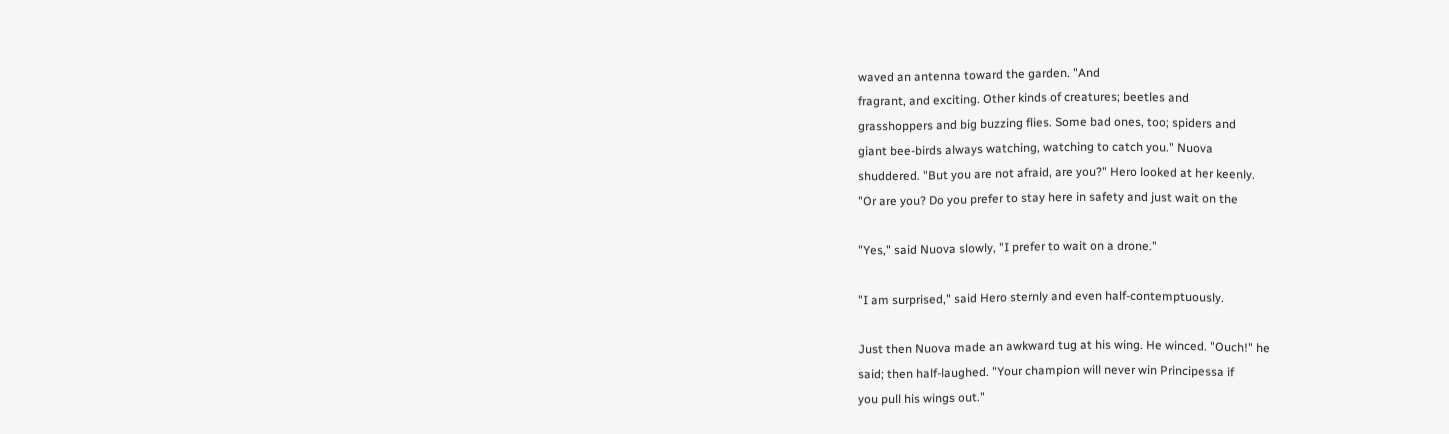waved an antenna toward the garden. "And
fragrant, and exciting. Other kinds of creatures; beetles and
grasshoppers and big buzzing flies. Some bad ones, too; spiders and
giant bee-birds always watching, watching to catch you." Nuova
shuddered. "But you are not afraid, are you?" Hero looked at her keenly.
"Or are you? Do you prefer to stay here in safety and just wait on the

"Yes," said Nuova slowly, "I prefer to wait on a drone."

"I am surprised," said Hero sternly and even half-contemptuously.

Just then Nuova made an awkward tug at his wing. He winced. "Ouch!" he
said; then half-laughed. "Your champion will never win Principessa if
you pull his wings out."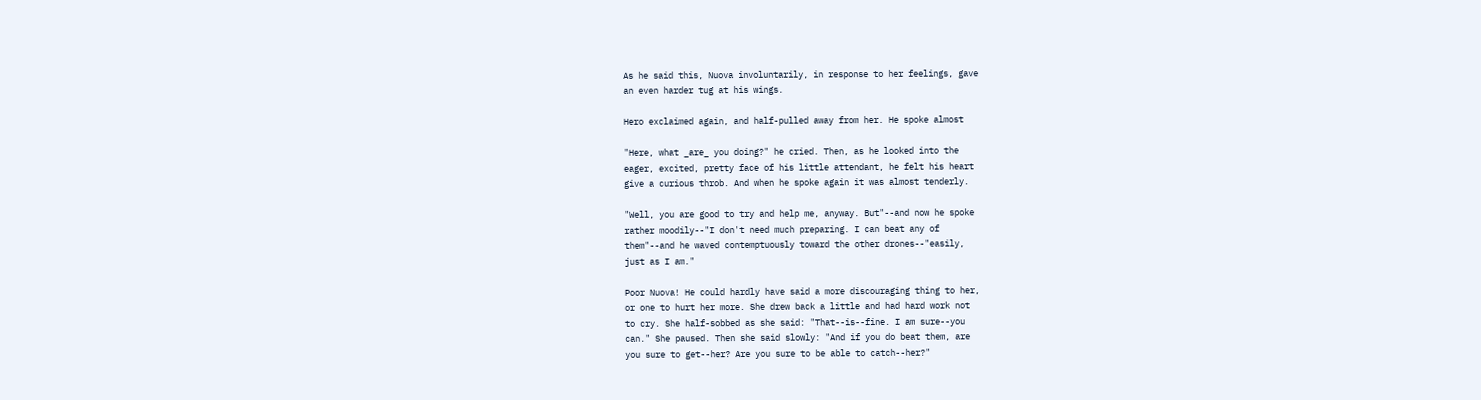As he said this, Nuova involuntarily, in response to her feelings, gave
an even harder tug at his wings.

Hero exclaimed again, and half-pulled away from her. He spoke almost

"Here, what _are_ you doing?" he cried. Then, as he looked into the
eager, excited, pretty face of his little attendant, he felt his heart
give a curious throb. And when he spoke again it was almost tenderly.

"Well, you are good to try and help me, anyway. But"--and now he spoke
rather moodily--"I don't need much preparing. I can beat any of
them"--and he waved contemptuously toward the other drones--"easily,
just as I am."

Poor Nuova! He could hardly have said a more discouraging thing to her,
or one to hurt her more. She drew back a little and had hard work not
to cry. She half-sobbed as she said: "That--is--fine. I am sure--you
can." She paused. Then she said slowly: "And if you do beat them, are
you sure to get--her? Are you sure to be able to catch--her?"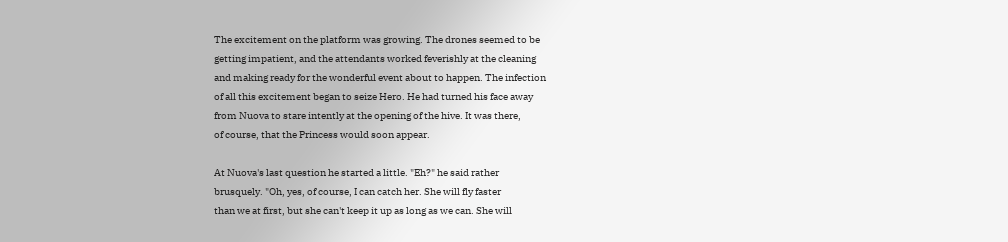The excitement on the platform was growing. The drones seemed to be
getting impatient, and the attendants worked feverishly at the cleaning
and making ready for the wonderful event about to happen. The infection
of all this excitement began to seize Hero. He had turned his face away
from Nuova to stare intently at the opening of the hive. It was there,
of course, that the Princess would soon appear.

At Nuova's last question he started a little. "Eh?" he said rather
brusquely. "Oh, yes, of course, I can catch her. She will fly faster
than we at first, but she can't keep it up as long as we can. She will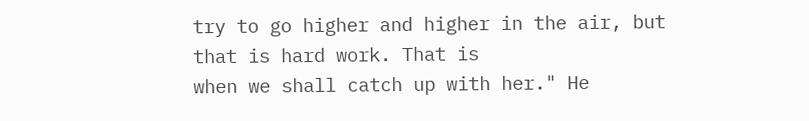try to go higher and higher in the air, but that is hard work. That is
when we shall catch up with her." He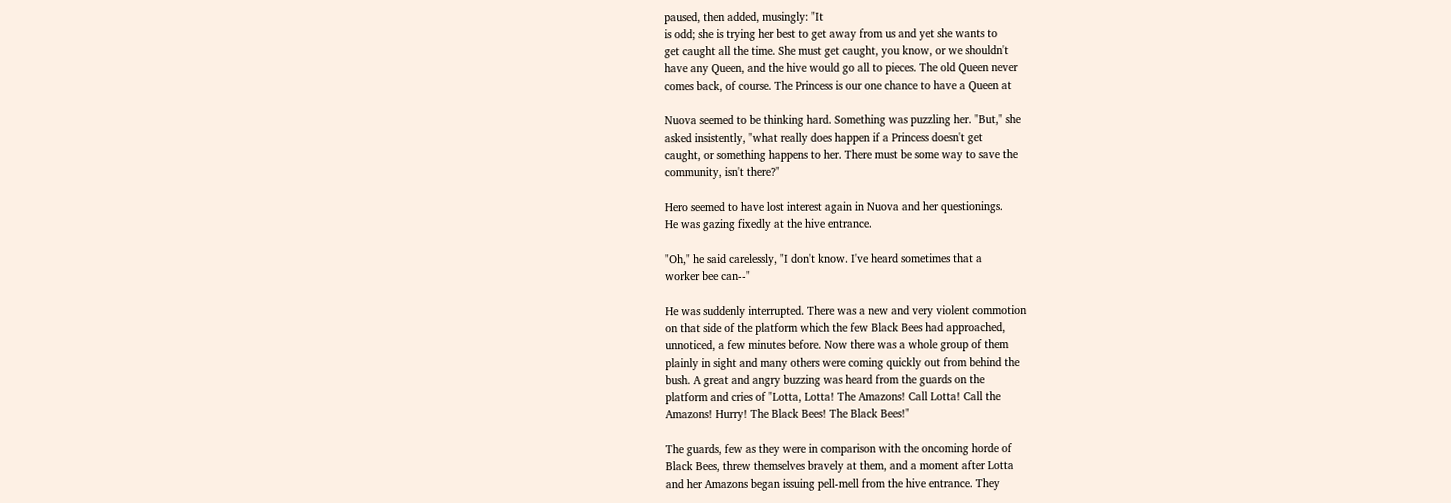paused, then added, musingly: "It
is odd; she is trying her best to get away from us and yet she wants to
get caught all the time. She must get caught, you know, or we shouldn't
have any Queen, and the hive would go all to pieces. The old Queen never
comes back, of course. The Princess is our one chance to have a Queen at

Nuova seemed to be thinking hard. Something was puzzling her. "But," she
asked insistently, "what really does happen if a Princess doesn't get
caught, or something happens to her. There must be some way to save the
community, isn't there?"

Hero seemed to have lost interest again in Nuova and her questionings.
He was gazing fixedly at the hive entrance.

"Oh," he said carelessly, "I don't know. I've heard sometimes that a
worker bee can--"

He was suddenly interrupted. There was a new and very violent commotion
on that side of the platform which the few Black Bees had approached,
unnoticed, a few minutes before. Now there was a whole group of them
plainly in sight and many others were coming quickly out from behind the
bush. A great and angry buzzing was heard from the guards on the
platform and cries of "Lotta, Lotta! The Amazons! Call Lotta! Call the
Amazons! Hurry! The Black Bees! The Black Bees!"

The guards, few as they were in comparison with the oncoming horde of
Black Bees, threw themselves bravely at them, and a moment after Lotta
and her Amazons began issuing pell-mell from the hive entrance. They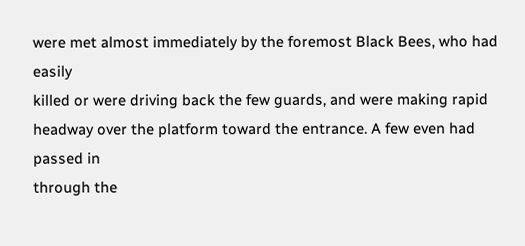were met almost immediately by the foremost Black Bees, who had easily
killed or were driving back the few guards, and were making rapid
headway over the platform toward the entrance. A few even had passed in
through the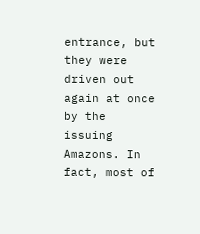entrance, but they were driven out again at once by the
issuing Amazons. In fact, most of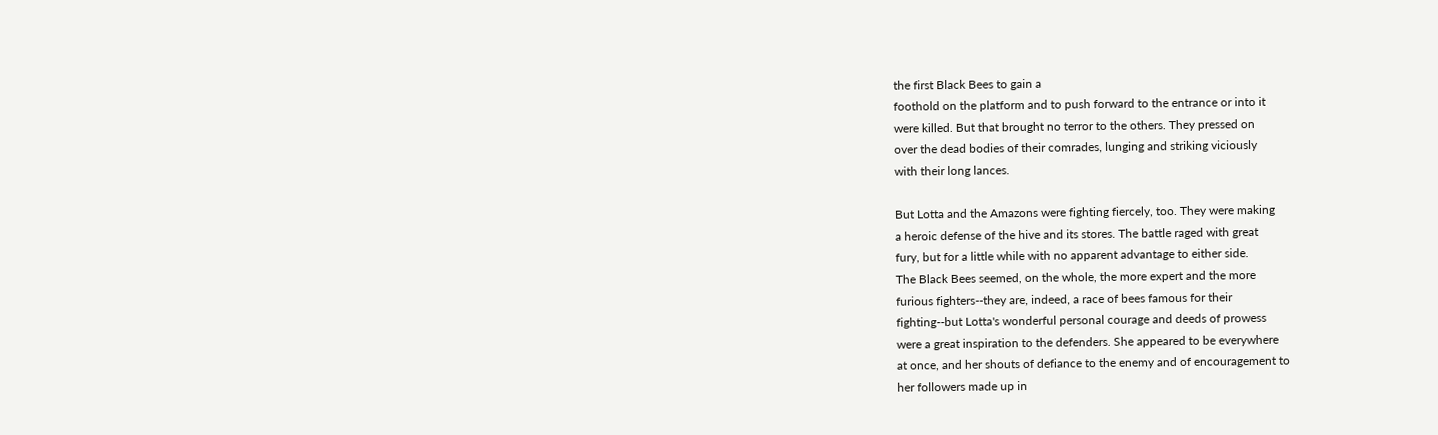the first Black Bees to gain a
foothold on the platform and to push forward to the entrance or into it
were killed. But that brought no terror to the others. They pressed on
over the dead bodies of their comrades, lunging and striking viciously
with their long lances.

But Lotta and the Amazons were fighting fiercely, too. They were making
a heroic defense of the hive and its stores. The battle raged with great
fury, but for a little while with no apparent advantage to either side.
The Black Bees seemed, on the whole, the more expert and the more
furious fighters--they are, indeed, a race of bees famous for their
fighting--but Lotta's wonderful personal courage and deeds of prowess
were a great inspiration to the defenders. She appeared to be everywhere
at once, and her shouts of defiance to the enemy and of encouragement to
her followers made up in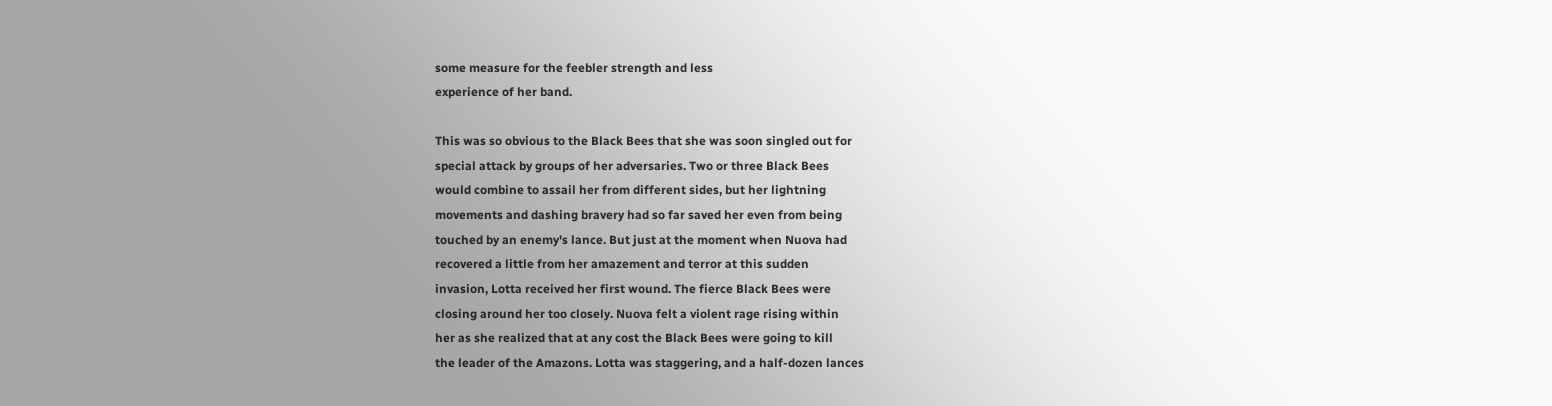some measure for the feebler strength and less
experience of her band.

This was so obvious to the Black Bees that she was soon singled out for
special attack by groups of her adversaries. Two or three Black Bees
would combine to assail her from different sides, but her lightning
movements and dashing bravery had so far saved her even from being
touched by an enemy's lance. But just at the moment when Nuova had
recovered a little from her amazement and terror at this sudden
invasion, Lotta received her first wound. The fierce Black Bees were
closing around her too closely. Nuova felt a violent rage rising within
her as she realized that at any cost the Black Bees were going to kill
the leader of the Amazons. Lotta was staggering, and a half-dozen lances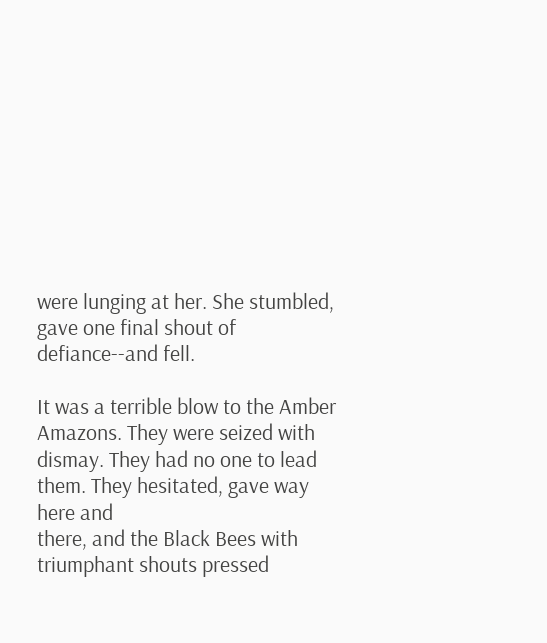were lunging at her. She stumbled, gave one final shout of
defiance--and fell.

It was a terrible blow to the Amber Amazons. They were seized with
dismay. They had no one to lead them. They hesitated, gave way here and
there, and the Black Bees with triumphant shouts pressed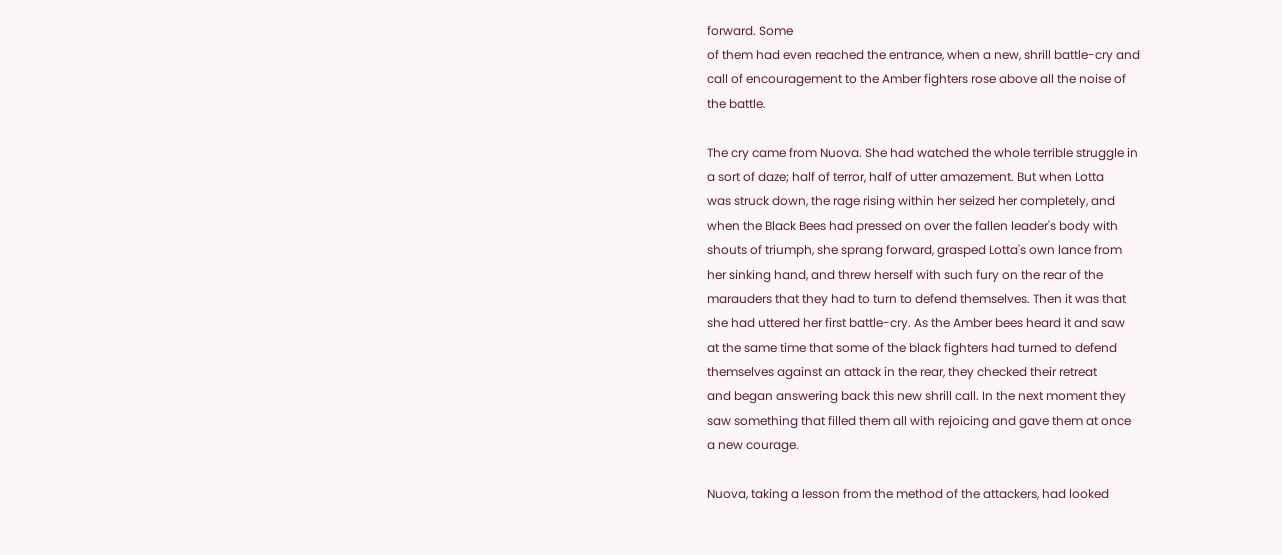forward. Some
of them had even reached the entrance, when a new, shrill battle-cry and
call of encouragement to the Amber fighters rose above all the noise of
the battle.

The cry came from Nuova. She had watched the whole terrible struggle in
a sort of daze; half of terror, half of utter amazement. But when Lotta
was struck down, the rage rising within her seized her completely, and
when the Black Bees had pressed on over the fallen leader's body with
shouts of triumph, she sprang forward, grasped Lotta's own lance from
her sinking hand, and threw herself with such fury on the rear of the
marauders that they had to turn to defend themselves. Then it was that
she had uttered her first battle-cry. As the Amber bees heard it and saw
at the same time that some of the black fighters had turned to defend
themselves against an attack in the rear, they checked their retreat
and began answering back this new shrill call. In the next moment they
saw something that filled them all with rejoicing and gave them at once
a new courage.

Nuova, taking a lesson from the method of the attackers, had looked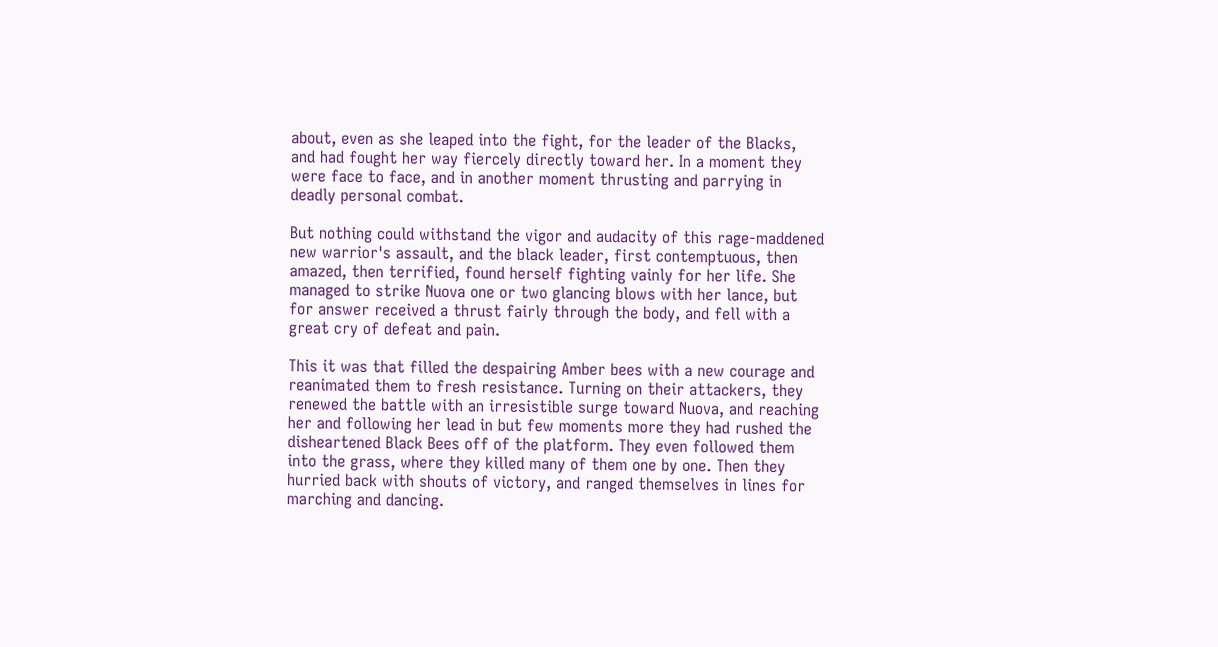about, even as she leaped into the fight, for the leader of the Blacks,
and had fought her way fiercely directly toward her. In a moment they
were face to face, and in another moment thrusting and parrying in
deadly personal combat.

But nothing could withstand the vigor and audacity of this rage-maddened
new warrior's assault, and the black leader, first contemptuous, then
amazed, then terrified, found herself fighting vainly for her life. She
managed to strike Nuova one or two glancing blows with her lance, but
for answer received a thrust fairly through the body, and fell with a
great cry of defeat and pain.

This it was that filled the despairing Amber bees with a new courage and
reanimated them to fresh resistance. Turning on their attackers, they
renewed the battle with an irresistible surge toward Nuova, and reaching
her and following her lead in but few moments more they had rushed the
disheartened Black Bees off of the platform. They even followed them
into the grass, where they killed many of them one by one. Then they
hurried back with shouts of victory, and ranged themselves in lines for
marching and dancing.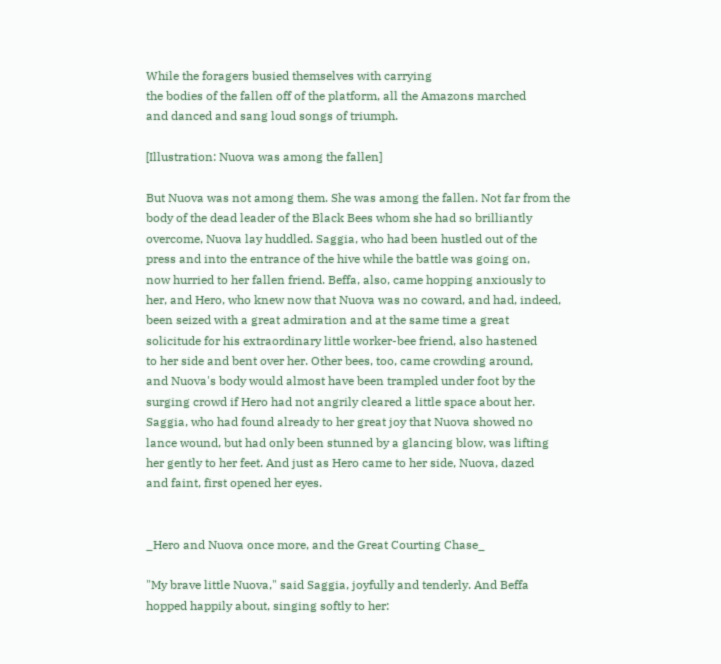While the foragers busied themselves with carrying
the bodies of the fallen off of the platform, all the Amazons marched
and danced and sang loud songs of triumph.

[Illustration: Nuova was among the fallen]

But Nuova was not among them. She was among the fallen. Not far from the
body of the dead leader of the Black Bees whom she had so brilliantly
overcome, Nuova lay huddled. Saggia, who had been hustled out of the
press and into the entrance of the hive while the battle was going on,
now hurried to her fallen friend. Beffa, also, came hopping anxiously to
her, and Hero, who knew now that Nuova was no coward, and had, indeed,
been seized with a great admiration and at the same time a great
solicitude for his extraordinary little worker-bee friend, also hastened
to her side and bent over her. Other bees, too, came crowding around,
and Nuova's body would almost have been trampled under foot by the
surging crowd if Hero had not angrily cleared a little space about her.
Saggia, who had found already to her great joy that Nuova showed no
lance wound, but had only been stunned by a glancing blow, was lifting
her gently to her feet. And just as Hero came to her side, Nuova, dazed
and faint, first opened her eyes.


_Hero and Nuova once more, and the Great Courting Chase_

"My brave little Nuova," said Saggia, joyfully and tenderly. And Beffa
hopped happily about, singing softly to her: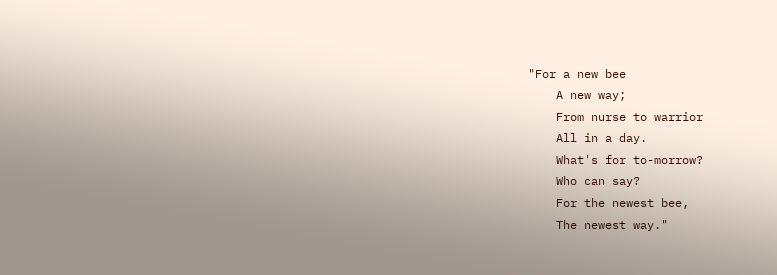"For a new bee
    A new way;
    From nurse to warrior
    All in a day.
    What's for to-morrow?
    Who can say?
    For the newest bee,
    The newest way."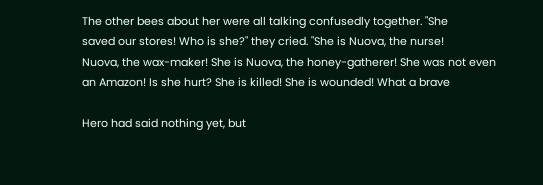The other bees about her were all talking confusedly together. "She
saved our stores! Who is she?" they cried. "She is Nuova, the nurse!
Nuova, the wax-maker! She is Nuova, the honey-gatherer! She was not even
an Amazon! Is she hurt? She is killed! She is wounded! What a brave

Hero had said nothing yet, but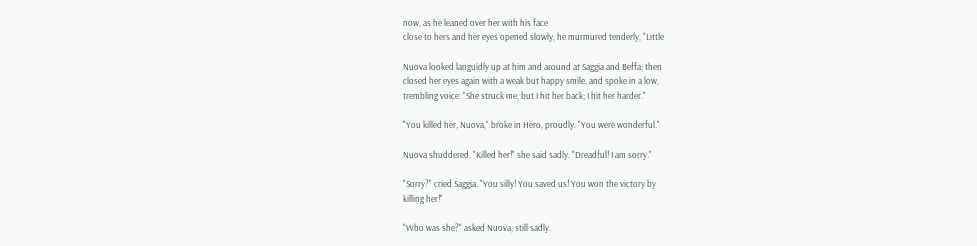now, as he leaned over her with his face
close to hers and her eyes opened slowly, he murmured tenderly, "Little

Nuova looked languidly up at him and around at Saggia and Beffa; then
closed her eyes again with a weak but happy smile, and spoke in a low,
trembling voice: "She struck me, but I hit her back; I hit her harder."

"You killed her, Nuova," broke in Hero, proudly. "You were wonderful."

Nuova shuddered. "Killed her!" she said sadly. "Dreadful! I am sorry."

"Sorry?" cried Saggia. "You silly! You saved us! You won the victory by
killing her!"

"Who was she?" asked Nuova, still sadly.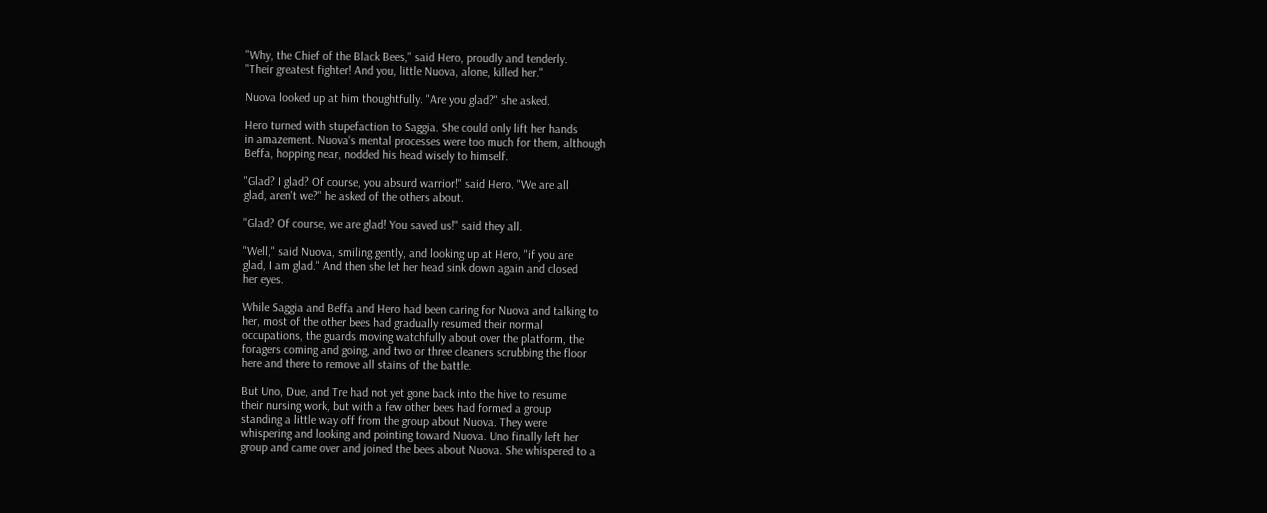"Why, the Chief of the Black Bees," said Hero, proudly and tenderly.
"Their greatest fighter! And you, little Nuova, alone, killed her."

Nuova looked up at him thoughtfully. "Are you glad?" she asked.

Hero turned with stupefaction to Saggia. She could only lift her hands
in amazement. Nuova's mental processes were too much for them, although
Beffa, hopping near, nodded his head wisely to himself.

"Glad? I glad? Of course, you absurd warrior!" said Hero. "We are all
glad, aren't we?" he asked of the others about.

"Glad? Of course, we are glad! You saved us!" said they all.

"Well," said Nuova, smiling gently, and looking up at Hero, "if you are
glad, I am glad." And then she let her head sink down again and closed
her eyes.

While Saggia and Beffa and Hero had been caring for Nuova and talking to
her, most of the other bees had gradually resumed their normal
occupations, the guards moving watchfully about over the platform, the
foragers coming and going, and two or three cleaners scrubbing the floor
here and there to remove all stains of the battle.

But Uno, Due, and Tre had not yet gone back into the hive to resume
their nursing work, but with a few other bees had formed a group
standing a little way off from the group about Nuova. They were
whispering and looking and pointing toward Nuova. Uno finally left her
group and came over and joined the bees about Nuova. She whispered to a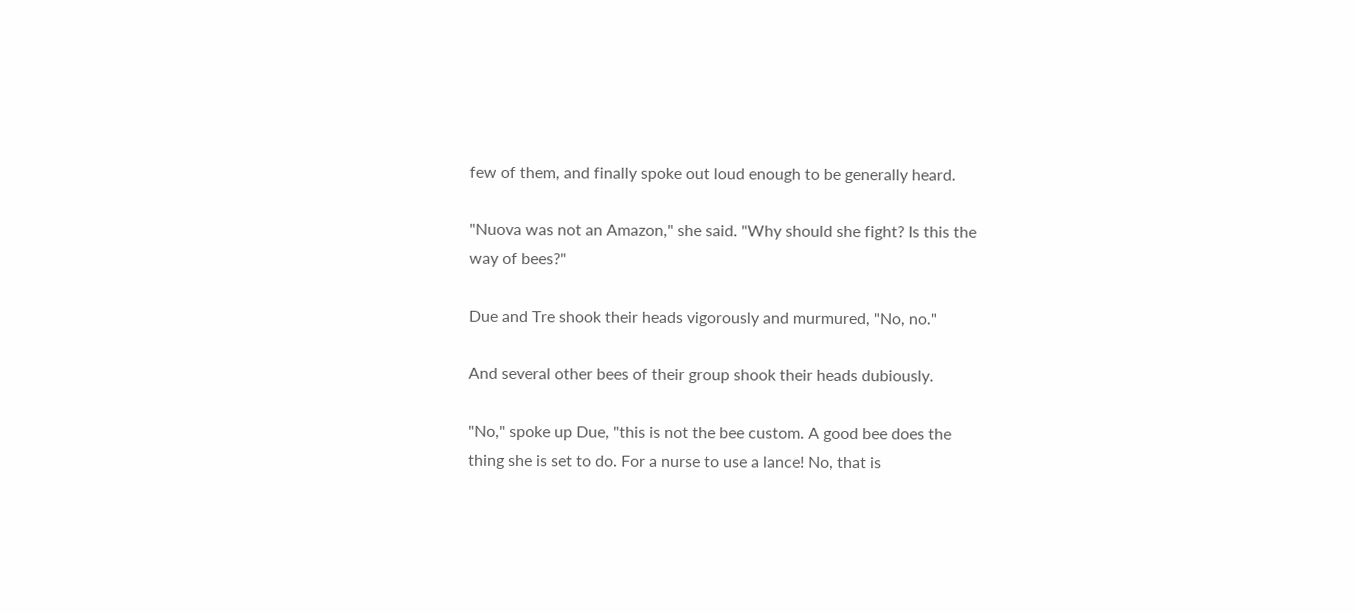few of them, and finally spoke out loud enough to be generally heard.

"Nuova was not an Amazon," she said. "Why should she fight? Is this the
way of bees?"

Due and Tre shook their heads vigorously and murmured, "No, no."

And several other bees of their group shook their heads dubiously.

"No," spoke up Due, "this is not the bee custom. A good bee does the
thing she is set to do. For a nurse to use a lance! No, that is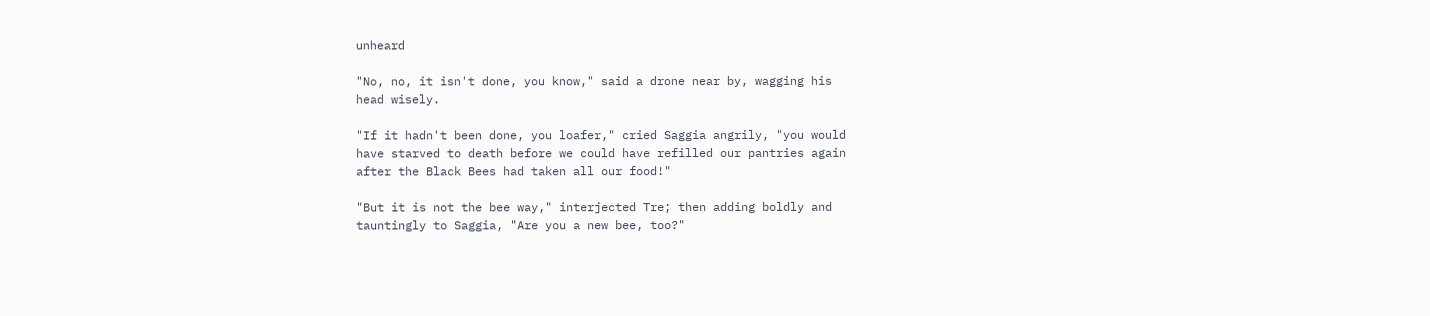unheard

"No, no, it isn't done, you know," said a drone near by, wagging his
head wisely.

"If it hadn't been done, you loafer," cried Saggia angrily, "you would
have starved to death before we could have refilled our pantries again
after the Black Bees had taken all our food!"

"But it is not the bee way," interjected Tre; then adding boldly and
tauntingly to Saggia, "Are you a new bee, too?"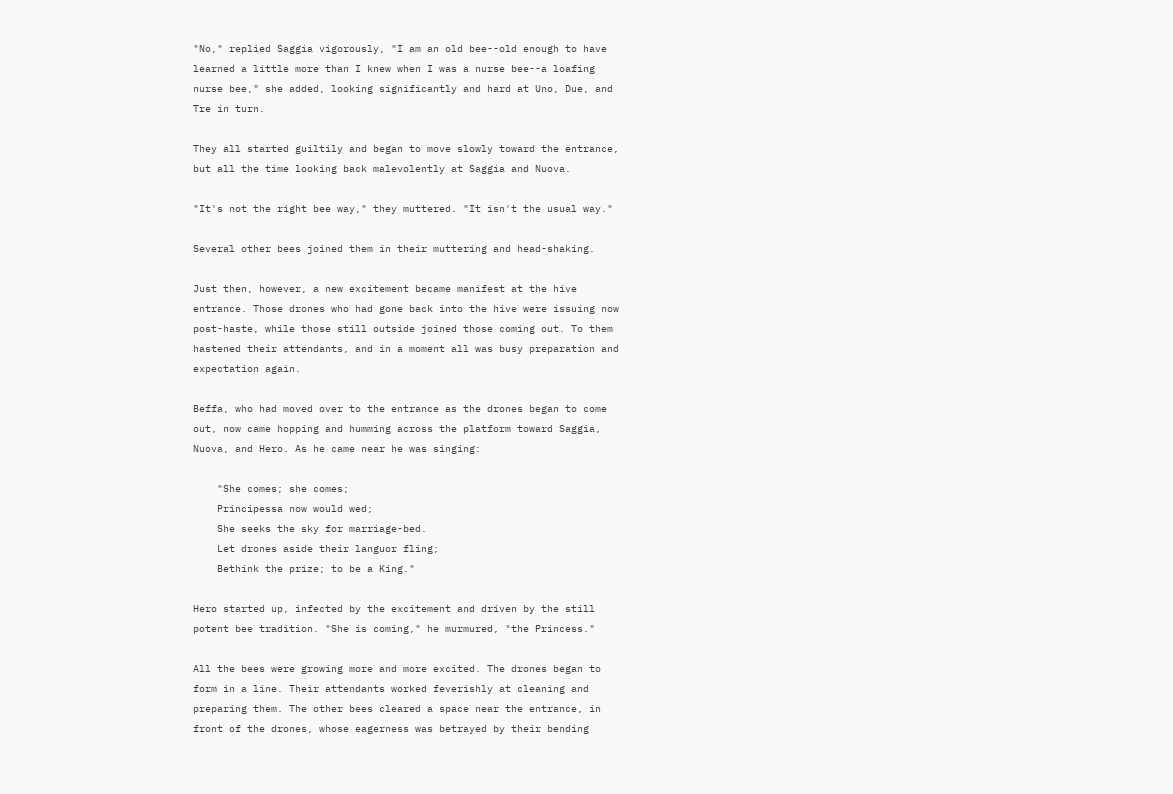"No," replied Saggia vigorously, "I am an old bee--old enough to have
learned a little more than I knew when I was a nurse bee--a loafing
nurse bee," she added, looking significantly and hard at Uno, Due, and
Tre in turn.

They all started guiltily and began to move slowly toward the entrance,
but all the time looking back malevolently at Saggia and Nuova.

"It's not the right bee way," they muttered. "It isn't the usual way."

Several other bees joined them in their muttering and head-shaking.

Just then, however, a new excitement became manifest at the hive
entrance. Those drones who had gone back into the hive were issuing now
post-haste, while those still outside joined those coming out. To them
hastened their attendants, and in a moment all was busy preparation and
expectation again.

Beffa, who had moved over to the entrance as the drones began to come
out, now came hopping and humming across the platform toward Saggia,
Nuova, and Hero. As he came near he was singing:

    "She comes; she comes;
    Principessa now would wed;
    She seeks the sky for marriage-bed.
    Let drones aside their languor fling;
    Bethink the prize; to be a King."

Hero started up, infected by the excitement and driven by the still
potent bee tradition. "She is coming," he murmured, "the Princess."

All the bees were growing more and more excited. The drones began to
form in a line. Their attendants worked feverishly at cleaning and
preparing them. The other bees cleared a space near the entrance, in
front of the drones, whose eagerness was betrayed by their bending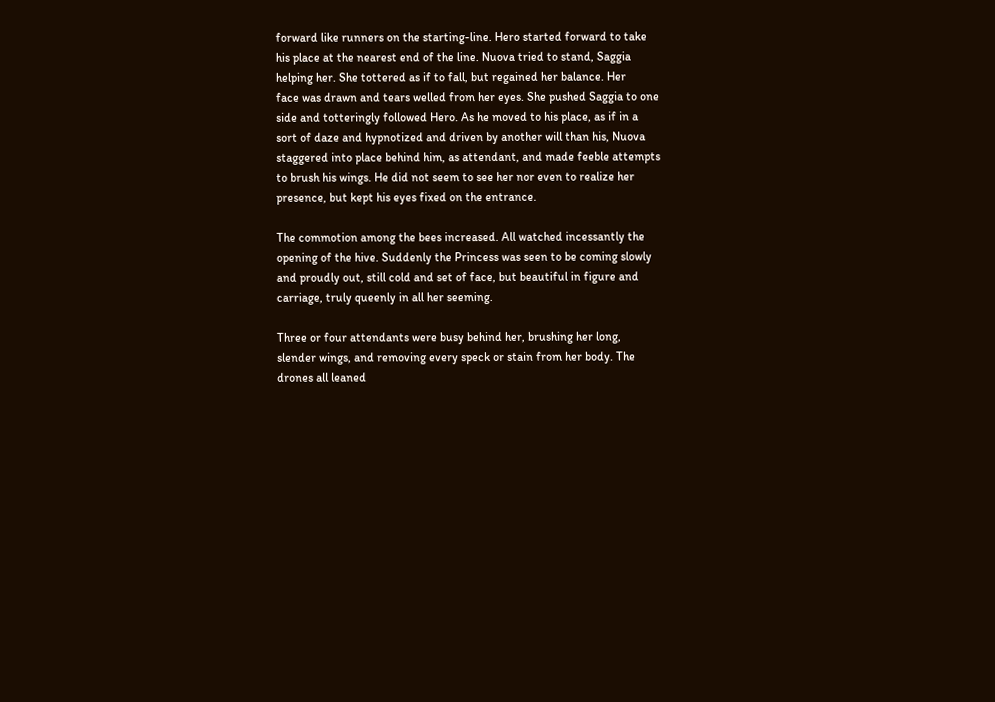forward like runners on the starting-line. Hero started forward to take
his place at the nearest end of the line. Nuova tried to stand, Saggia
helping her. She tottered as if to fall, but regained her balance. Her
face was drawn and tears welled from her eyes. She pushed Saggia to one
side and totteringly followed Hero. As he moved to his place, as if in a
sort of daze and hypnotized and driven by another will than his, Nuova
staggered into place behind him, as attendant, and made feeble attempts
to brush his wings. He did not seem to see her nor even to realize her
presence, but kept his eyes fixed on the entrance.

The commotion among the bees increased. All watched incessantly the
opening of the hive. Suddenly the Princess was seen to be coming slowly
and proudly out, still cold and set of face, but beautiful in figure and
carriage, truly queenly in all her seeming.

Three or four attendants were busy behind her, brushing her long,
slender wings, and removing every speck or stain from her body. The
drones all leaned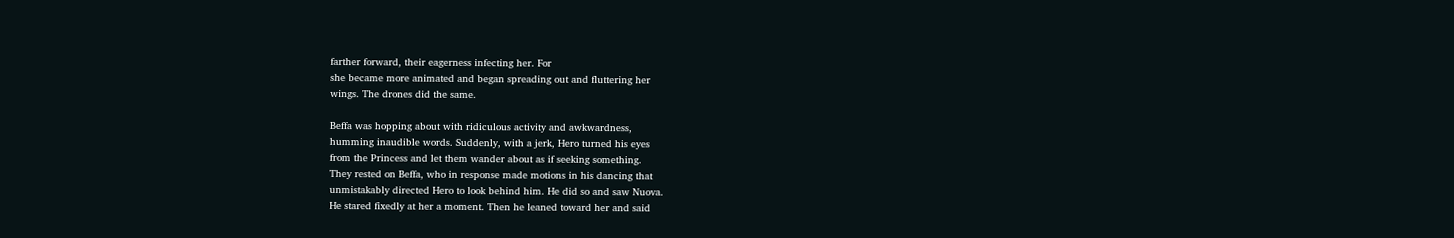farther forward, their eagerness infecting her. For
she became more animated and began spreading out and fluttering her
wings. The drones did the same.

Beffa was hopping about with ridiculous activity and awkwardness,
humming inaudible words. Suddenly, with a jerk, Hero turned his eyes
from the Princess and let them wander about as if seeking something.
They rested on Beffa, who in response made motions in his dancing that
unmistakably directed Hero to look behind him. He did so and saw Nuova.
He stared fixedly at her a moment. Then he leaned toward her and said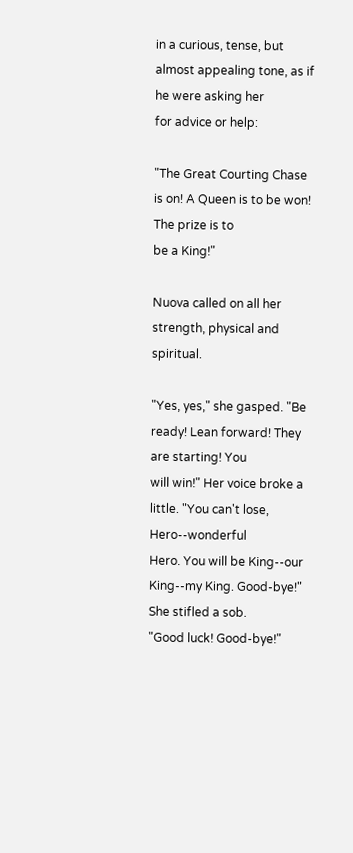in a curious, tense, but almost appealing tone, as if he were asking her
for advice or help:

"The Great Courting Chase is on! A Queen is to be won! The prize is to
be a King!"

Nuova called on all her strength, physical and spiritual.

"Yes, yes," she gasped. "Be ready! Lean forward! They are starting! You
will win!" Her voice broke a little. "You can't lose, Hero--wonderful
Hero. You will be King--our King--my King. Good-bye!" She stifled a sob.
"Good luck! Good-bye!"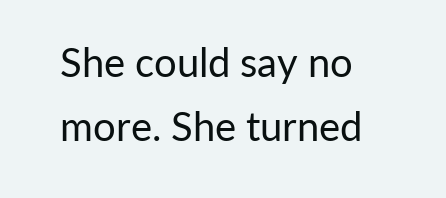She could say no more. She turned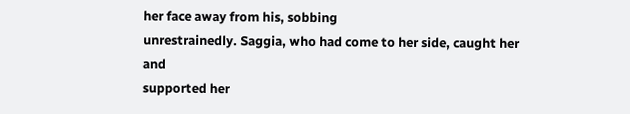her face away from his, sobbing
unrestrainedly. Saggia, who had come to her side, caught her and
supported her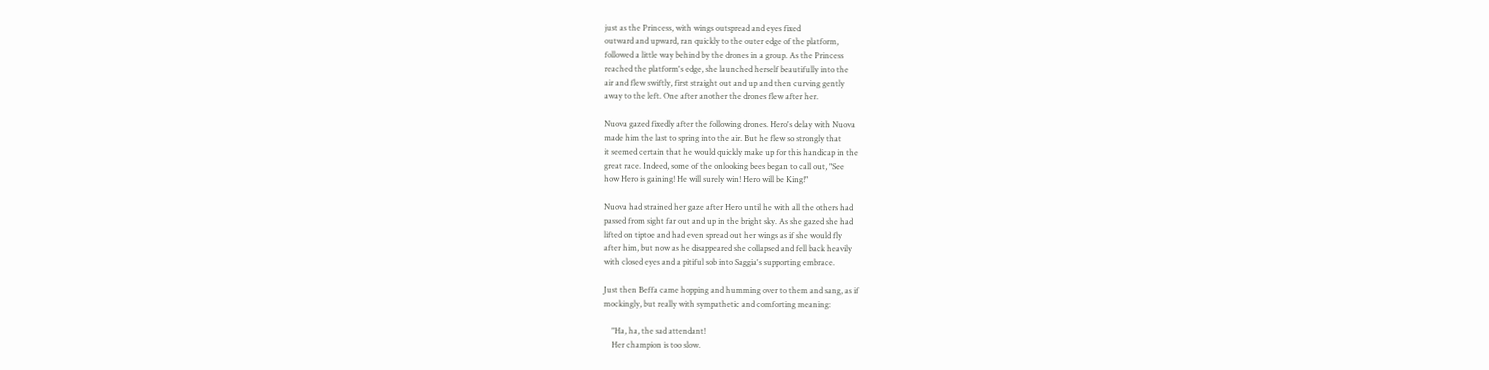just as the Princess, with wings outspread and eyes fixed
outward and upward, ran quickly to the outer edge of the platform,
followed a little way behind by the drones in a group. As the Princess
reached the platform's edge, she launched herself beautifully into the
air and flew swiftly, first straight out and up and then curving gently
away to the left. One after another the drones flew after her.

Nuova gazed fixedly after the following drones. Hero's delay with Nuova
made him the last to spring into the air. But he flew so strongly that
it seemed certain that he would quickly make up for this handicap in the
great race. Indeed, some of the onlooking bees began to call out, "See
how Hero is gaining! He will surely win! Hero will be King!"

Nuova had strained her gaze after Hero until he with all the others had
passed from sight far out and up in the bright sky. As she gazed she had
lifted on tiptoe and had even spread out her wings as if she would fly
after him, but now as he disappeared she collapsed and fell back heavily
with closed eyes and a pitiful sob into Saggia's supporting embrace.

Just then Beffa came hopping and humming over to them and sang, as if
mockingly, but really with sympathetic and comforting meaning:

    "Ha, ha, the sad attendant!
    Her champion is too slow.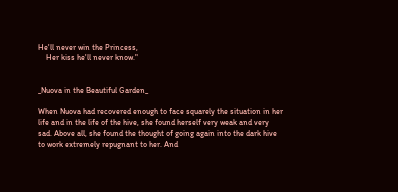He'll never win the Princess,
    Her kiss he'll never know."


_Nuova in the Beautiful Garden_

When Nuova had recovered enough to face squarely the situation in her
life and in the life of the hive, she found herself very weak and very
sad. Above all, she found the thought of going again into the dark hive
to work extremely repugnant to her. And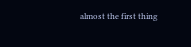almost the first thing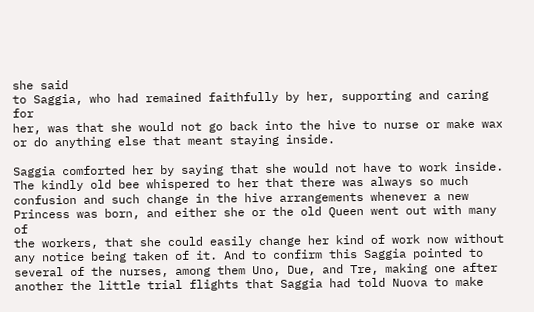she said
to Saggia, who had remained faithfully by her, supporting and caring for
her, was that she would not go back into the hive to nurse or make wax
or do anything else that meant staying inside.

Saggia comforted her by saying that she would not have to work inside.
The kindly old bee whispered to her that there was always so much
confusion and such change in the hive arrangements whenever a new
Princess was born, and either she or the old Queen went out with many of
the workers, that she could easily change her kind of work now without
any notice being taken of it. And to confirm this Saggia pointed to
several of the nurses, among them Uno, Due, and Tre, making one after
another the little trial flights that Saggia had told Nuova to make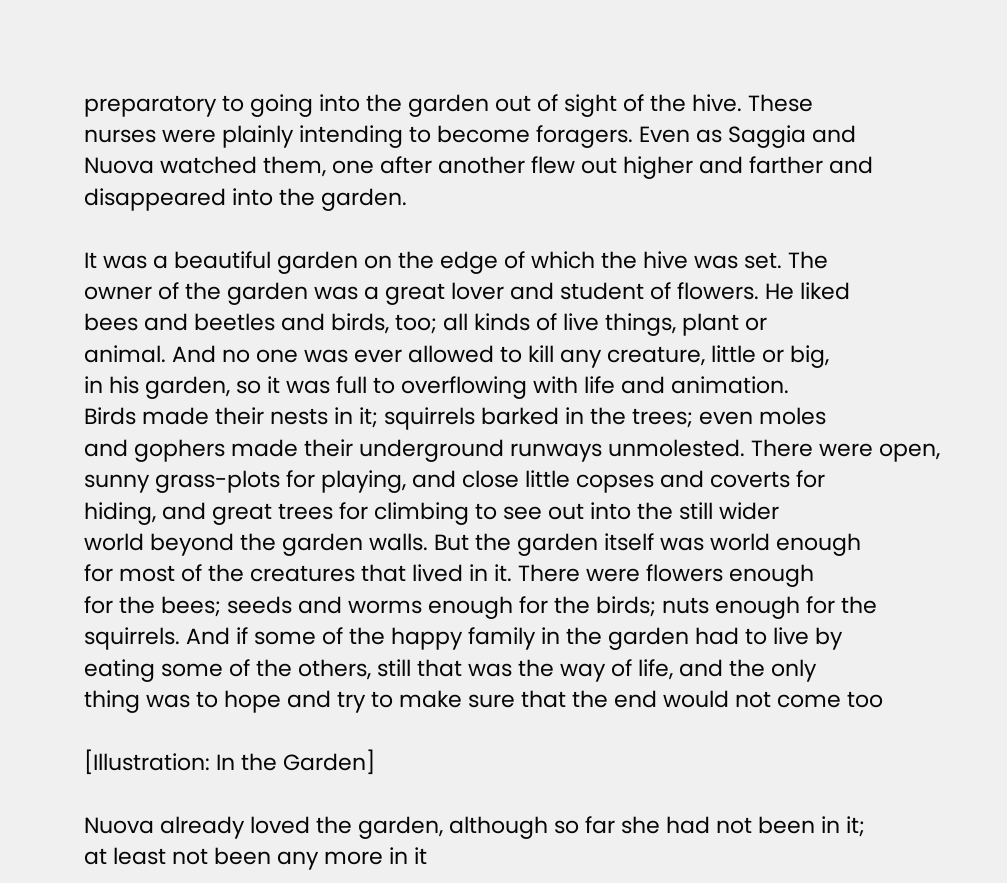preparatory to going into the garden out of sight of the hive. These
nurses were plainly intending to become foragers. Even as Saggia and
Nuova watched them, one after another flew out higher and farther and
disappeared into the garden.

It was a beautiful garden on the edge of which the hive was set. The
owner of the garden was a great lover and student of flowers. He liked
bees and beetles and birds, too; all kinds of live things, plant or
animal. And no one was ever allowed to kill any creature, little or big,
in his garden, so it was full to overflowing with life and animation.
Birds made their nests in it; squirrels barked in the trees; even moles
and gophers made their underground runways unmolested. There were open,
sunny grass-plots for playing, and close little copses and coverts for
hiding, and great trees for climbing to see out into the still wider
world beyond the garden walls. But the garden itself was world enough
for most of the creatures that lived in it. There were flowers enough
for the bees; seeds and worms enough for the birds; nuts enough for the
squirrels. And if some of the happy family in the garden had to live by
eating some of the others, still that was the way of life, and the only
thing was to hope and try to make sure that the end would not come too

[Illustration: In the Garden]

Nuova already loved the garden, although so far she had not been in it;
at least not been any more in it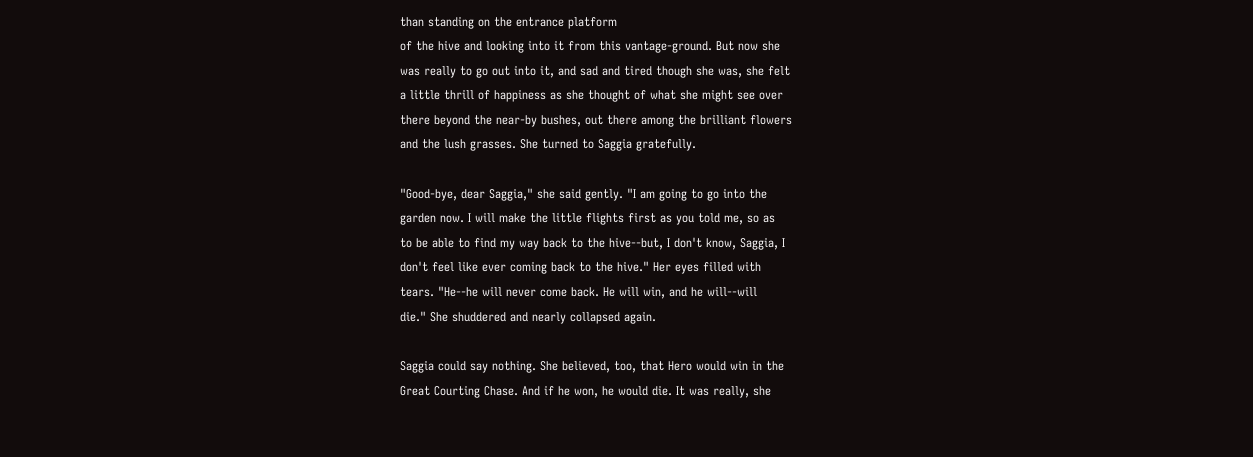than standing on the entrance platform
of the hive and looking into it from this vantage-ground. But now she
was really to go out into it, and sad and tired though she was, she felt
a little thrill of happiness as she thought of what she might see over
there beyond the near-by bushes, out there among the brilliant flowers
and the lush grasses. She turned to Saggia gratefully.

"Good-bye, dear Saggia," she said gently. "I am going to go into the
garden now. I will make the little flights first as you told me, so as
to be able to find my way back to the hive--but, I don't know, Saggia, I
don't feel like ever coming back to the hive." Her eyes filled with
tears. "He--he will never come back. He will win, and he will--will
die." She shuddered and nearly collapsed again.

Saggia could say nothing. She believed, too, that Hero would win in the
Great Courting Chase. And if he won, he would die. It was really, she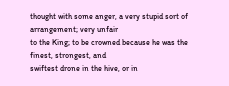thought with some anger, a very stupid sort of arrangement; very unfair
to the King; to be crowned because he was the finest, strongest, and
swiftest drone in the hive, or in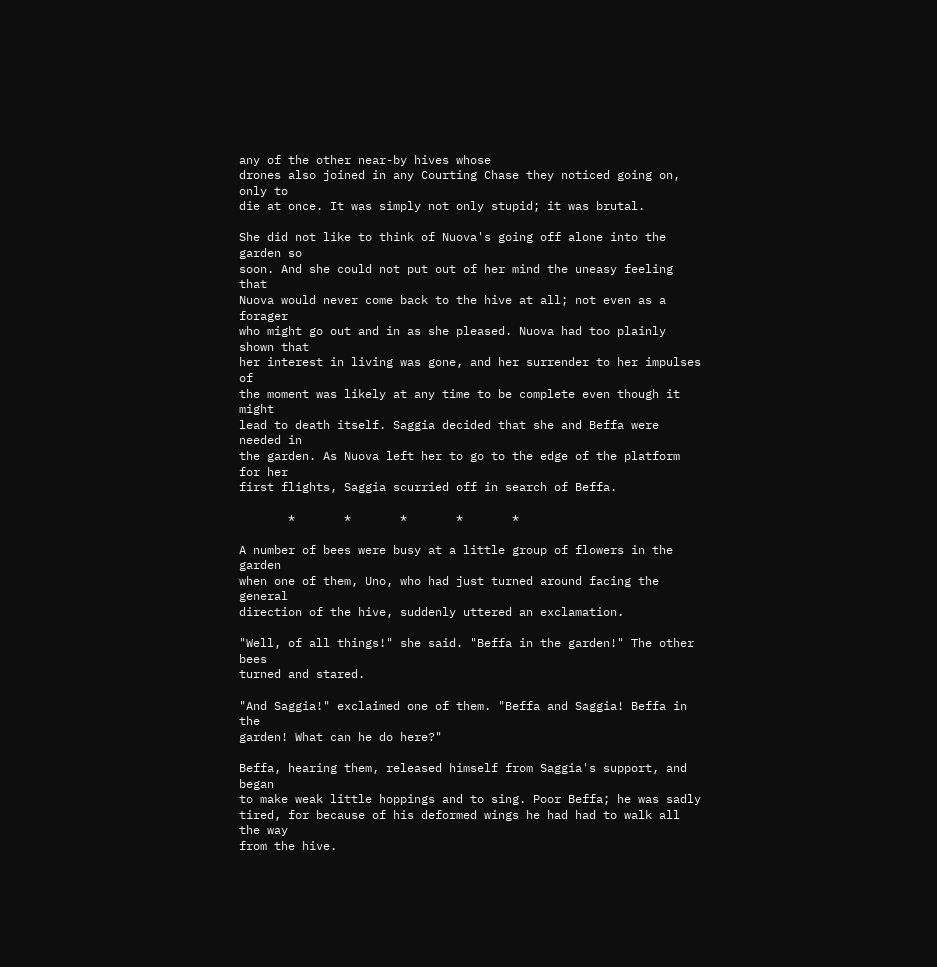any of the other near-by hives whose
drones also joined in any Courting Chase they noticed going on, only to
die at once. It was simply not only stupid; it was brutal.

She did not like to think of Nuova's going off alone into the garden so
soon. And she could not put out of her mind the uneasy feeling that
Nuova would never come back to the hive at all; not even as a forager
who might go out and in as she pleased. Nuova had too plainly shown that
her interest in living was gone, and her surrender to her impulses of
the moment was likely at any time to be complete even though it might
lead to death itself. Saggia decided that she and Beffa were needed in
the garden. As Nuova left her to go to the edge of the platform for her
first flights, Saggia scurried off in search of Beffa.

       *       *       *       *       *

A number of bees were busy at a little group of flowers in the garden
when one of them, Uno, who had just turned around facing the general
direction of the hive, suddenly uttered an exclamation.

"Well, of all things!" she said. "Beffa in the garden!" The other bees
turned and stared.

"And Saggia!" exclaimed one of them. "Beffa and Saggia! Beffa in the
garden! What can he do here?"

Beffa, hearing them, released himself from Saggia's support, and began
to make weak little hoppings and to sing. Poor Beffa; he was sadly
tired, for because of his deformed wings he had had to walk all the way
from the hive.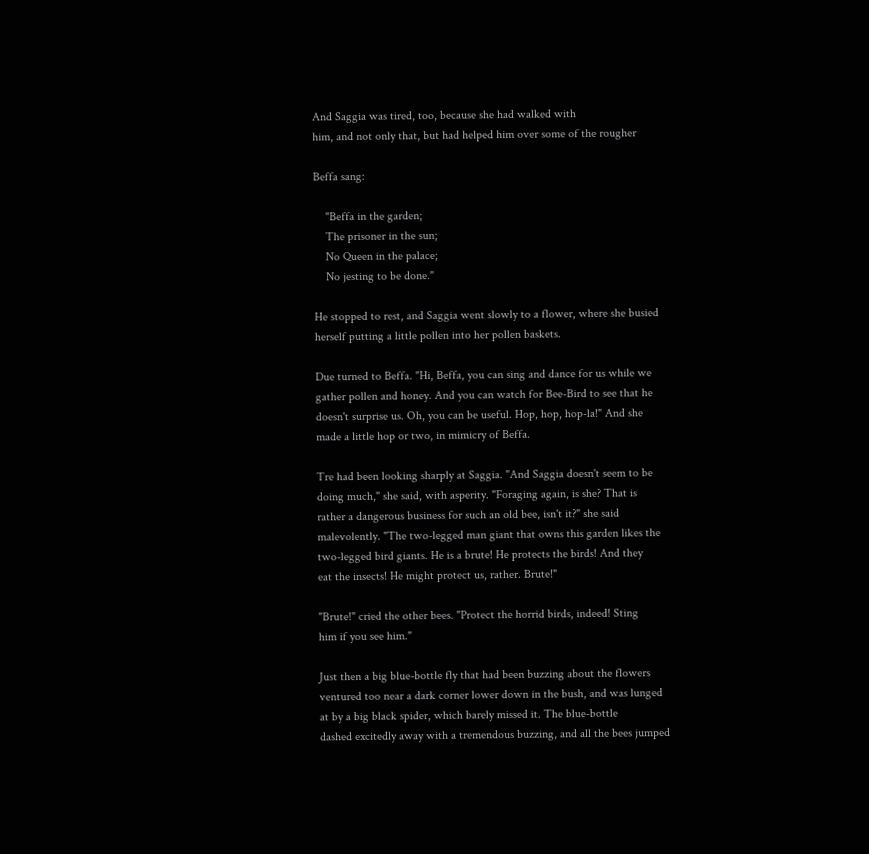And Saggia was tired, too, because she had walked with
him, and not only that, but had helped him over some of the rougher

Beffa sang:

    "Beffa in the garden;
    The prisoner in the sun;
    No Queen in the palace;
    No jesting to be done."

He stopped to rest, and Saggia went slowly to a flower, where she busied
herself putting a little pollen into her pollen baskets.

Due turned to Beffa. "Hi, Beffa, you can sing and dance for us while we
gather pollen and honey. And you can watch for Bee-Bird to see that he
doesn't surprise us. Oh, you can be useful. Hop, hop, hop-la!" And she
made a little hop or two, in mimicry of Beffa.

Tre had been looking sharply at Saggia. "And Saggia doesn't seem to be
doing much," she said, with asperity. "Foraging again, is she? That is
rather a dangerous business for such an old bee, isn't it?" she said
malevolently. "The two-legged man giant that owns this garden likes the
two-legged bird giants. He is a brute! He protects the birds! And they
eat the insects! He might protect us, rather. Brute!"

"Brute!" cried the other bees. "Protect the horrid birds, indeed! Sting
him if you see him."

Just then a big blue-bottle fly that had been buzzing about the flowers
ventured too near a dark corner lower down in the bush, and was lunged
at by a big black spider, which barely missed it. The blue-bottle
dashed excitedly away with a tremendous buzzing, and all the bees jumped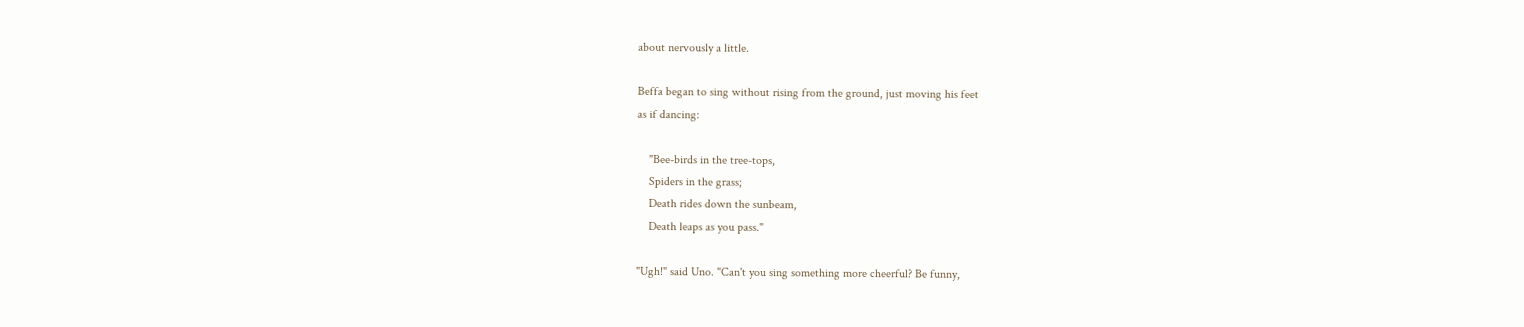about nervously a little.

Beffa began to sing without rising from the ground, just moving his feet
as if dancing:

    "Bee-birds in the tree-tops,
    Spiders in the grass;
    Death rides down the sunbeam,
    Death leaps as you pass."

"Ugh!" said Uno. "Can't you sing something more cheerful? Be funny,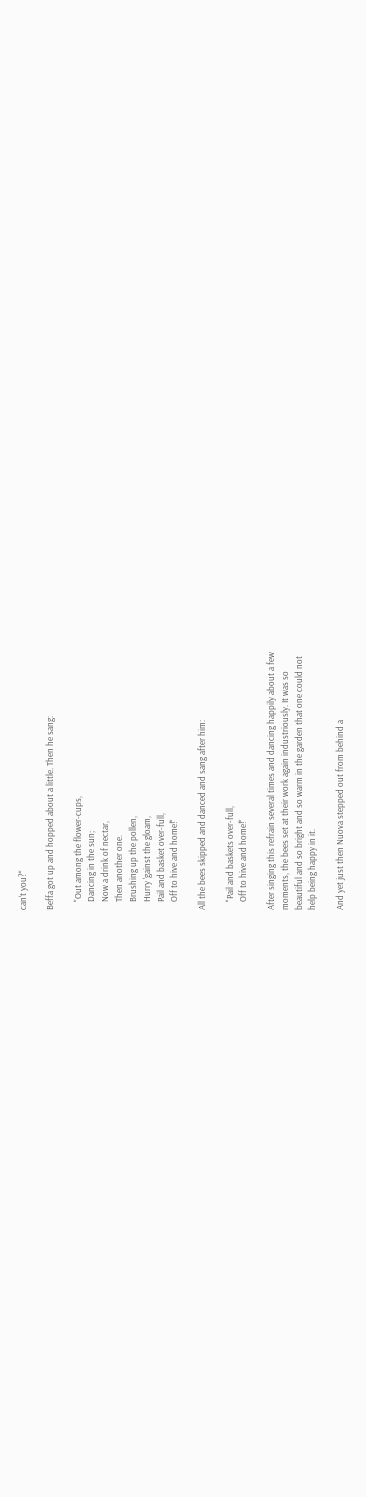can't you?"

Beffa got up and hopped about a little. Then he sang:

    "Out among the flower-cups,
    Dancing in the sun;
    Now a drink of nectar,
    Then another one.
    Brushing up the pollen,
    Hurry 'gainst the gloam,
    Pail and basket over-full,
    Off to hive and home!"

All the bees skipped and danced and sang after him:

    "Pail and baskets over-full,
    Off to hive and home!"

After singing this refrain several times and dancing happily about a few
moments, the bees set at their work again industriously. It was so
beautiful and so bright and so warm in the garden that one could not
help being happy in it.

And yet just then Nuova stepped out from behind a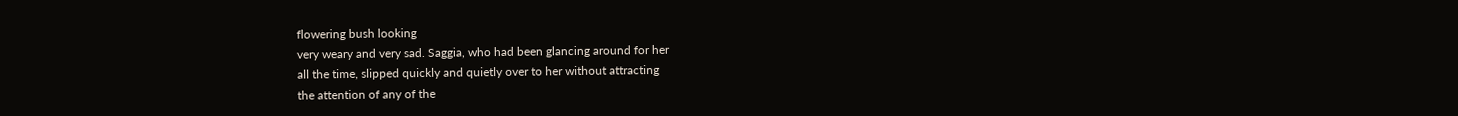flowering bush looking
very weary and very sad. Saggia, who had been glancing around for her
all the time, slipped quickly and quietly over to her without attracting
the attention of any of the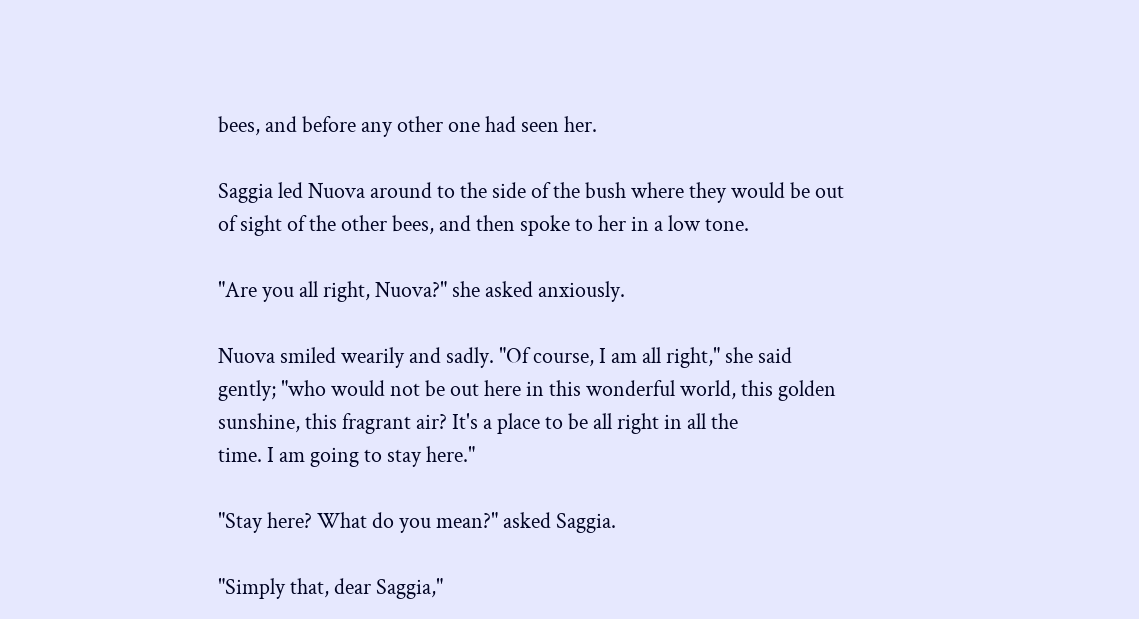bees, and before any other one had seen her.

Saggia led Nuova around to the side of the bush where they would be out
of sight of the other bees, and then spoke to her in a low tone.

"Are you all right, Nuova?" she asked anxiously.

Nuova smiled wearily and sadly. "Of course, I am all right," she said
gently; "who would not be out here in this wonderful world, this golden
sunshine, this fragrant air? It's a place to be all right in all the
time. I am going to stay here."

"Stay here? What do you mean?" asked Saggia.

"Simply that, dear Saggia,"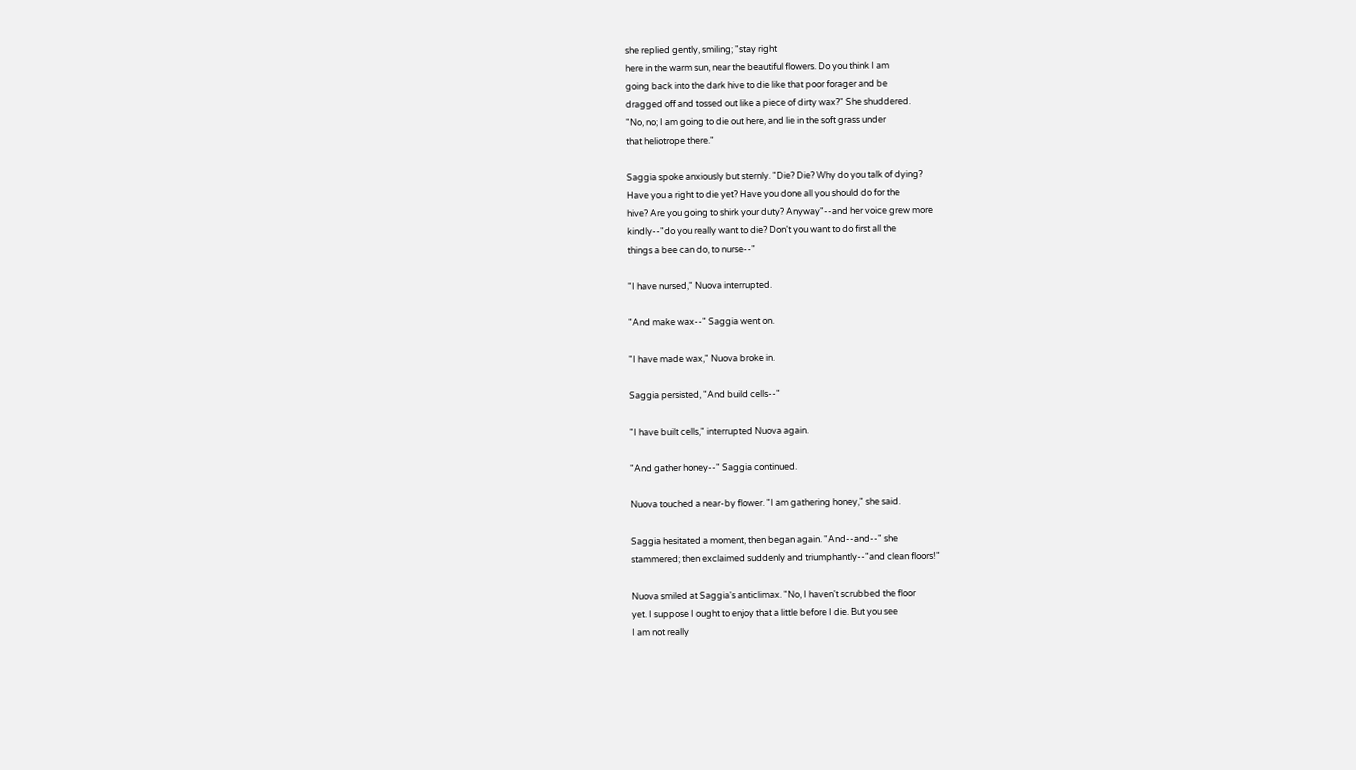she replied gently, smiling; "stay right
here in the warm sun, near the beautiful flowers. Do you think I am
going back into the dark hive to die like that poor forager and be
dragged off and tossed out like a piece of dirty wax?" She shuddered.
"No, no; I am going to die out here, and lie in the soft grass under
that heliotrope there."

Saggia spoke anxiously but sternly. "Die? Die? Why do you talk of dying?
Have you a right to die yet? Have you done all you should do for the
hive? Are you going to shirk your duty? Anyway"--and her voice grew more
kindly--"do you really want to die? Don't you want to do first all the
things a bee can do, to nurse--"

"I have nursed," Nuova interrupted.

"And make wax--" Saggia went on.

"I have made wax," Nuova broke in.

Saggia persisted, "And build cells--"

"I have built cells," interrupted Nuova again.

"And gather honey--" Saggia continued.

Nuova touched a near-by flower. "I am gathering honey," she said.

Saggia hesitated a moment, then began again. "And--and--" she
stammered; then exclaimed suddenly and triumphantly--"and clean floors!"

Nuova smiled at Saggia's anticlimax. "No, I haven't scrubbed the floor
yet. I suppose I ought to enjoy that a little before I die. But you see
I am not really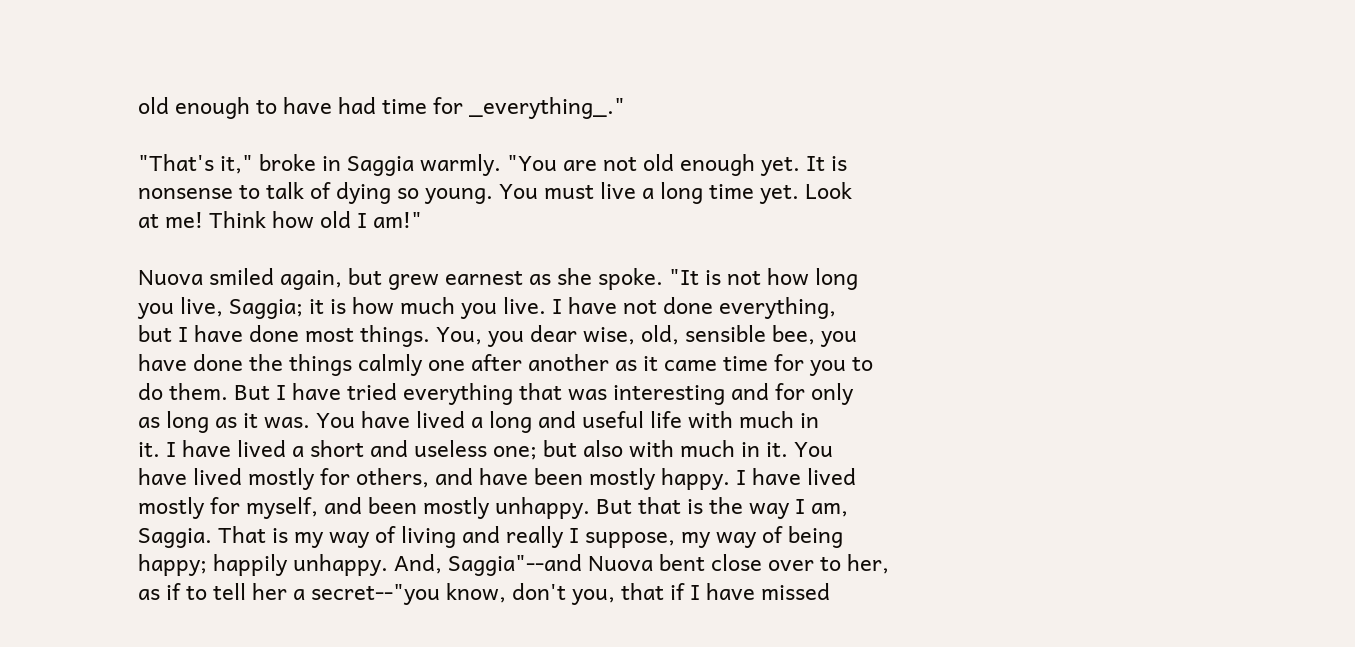old enough to have had time for _everything_."

"That's it," broke in Saggia warmly. "You are not old enough yet. It is
nonsense to talk of dying so young. You must live a long time yet. Look
at me! Think how old I am!"

Nuova smiled again, but grew earnest as she spoke. "It is not how long
you live, Saggia; it is how much you live. I have not done everything,
but I have done most things. You, you dear wise, old, sensible bee, you
have done the things calmly one after another as it came time for you to
do them. But I have tried everything that was interesting and for only
as long as it was. You have lived a long and useful life with much in
it. I have lived a short and useless one; but also with much in it. You
have lived mostly for others, and have been mostly happy. I have lived
mostly for myself, and been mostly unhappy. But that is the way I am,
Saggia. That is my way of living and really I suppose, my way of being
happy; happily unhappy. And, Saggia"--and Nuova bent close over to her,
as if to tell her a secret--"you know, don't you, that if I have missed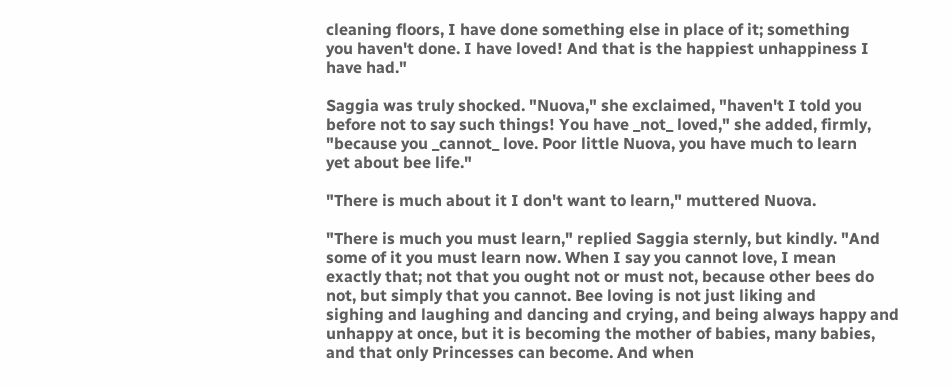cleaning floors, I have done something else in place of it; something
you haven't done. I have loved! And that is the happiest unhappiness I
have had."

Saggia was truly shocked. "Nuova," she exclaimed, "haven't I told you
before not to say such things! You have _not_ loved," she added, firmly,
"because you _cannot_ love. Poor little Nuova, you have much to learn
yet about bee life."

"There is much about it I don't want to learn," muttered Nuova.

"There is much you must learn," replied Saggia sternly, but kindly. "And
some of it you must learn now. When I say you cannot love, I mean
exactly that; not that you ought not or must not, because other bees do
not, but simply that you cannot. Bee loving is not just liking and
sighing and laughing and dancing and crying, and being always happy and
unhappy at once, but it is becoming the mother of babies, many babies,
and that only Princesses can become. And when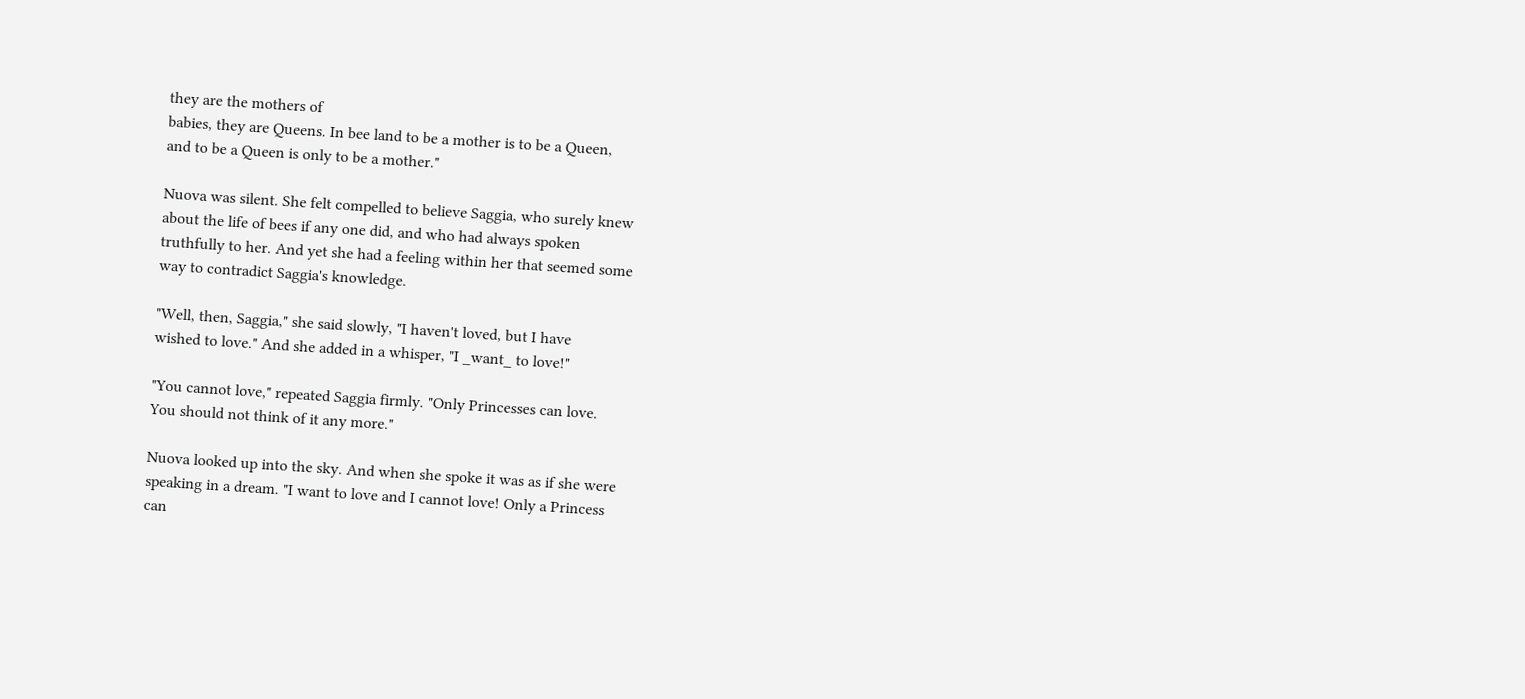they are the mothers of
babies, they are Queens. In bee land to be a mother is to be a Queen,
and to be a Queen is only to be a mother."

Nuova was silent. She felt compelled to believe Saggia, who surely knew
about the life of bees if any one did, and who had always spoken
truthfully to her. And yet she had a feeling within her that seemed some
way to contradict Saggia's knowledge.

"Well, then, Saggia," she said slowly, "I haven't loved, but I have
wished to love." And she added in a whisper, "I _want_ to love!"

"You cannot love," repeated Saggia firmly. "Only Princesses can love.
You should not think of it any more."

Nuova looked up into the sky. And when she spoke it was as if she were
speaking in a dream. "I want to love and I cannot love! Only a Princess
can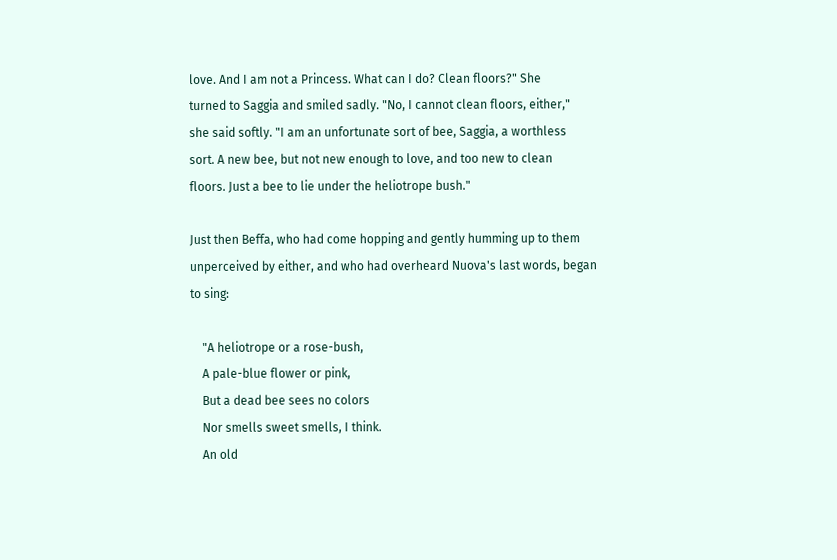love. And I am not a Princess. What can I do? Clean floors?" She
turned to Saggia and smiled sadly. "No, I cannot clean floors, either,"
she said softly. "I am an unfortunate sort of bee, Saggia, a worthless
sort. A new bee, but not new enough to love, and too new to clean
floors. Just a bee to lie under the heliotrope bush."

Just then Beffa, who had come hopping and gently humming up to them
unperceived by either, and who had overheard Nuova's last words, began
to sing:

    "A heliotrope or a rose-bush,
    A pale-blue flower or pink,
    But a dead bee sees no colors
    Nor smells sweet smells, I think.
    An old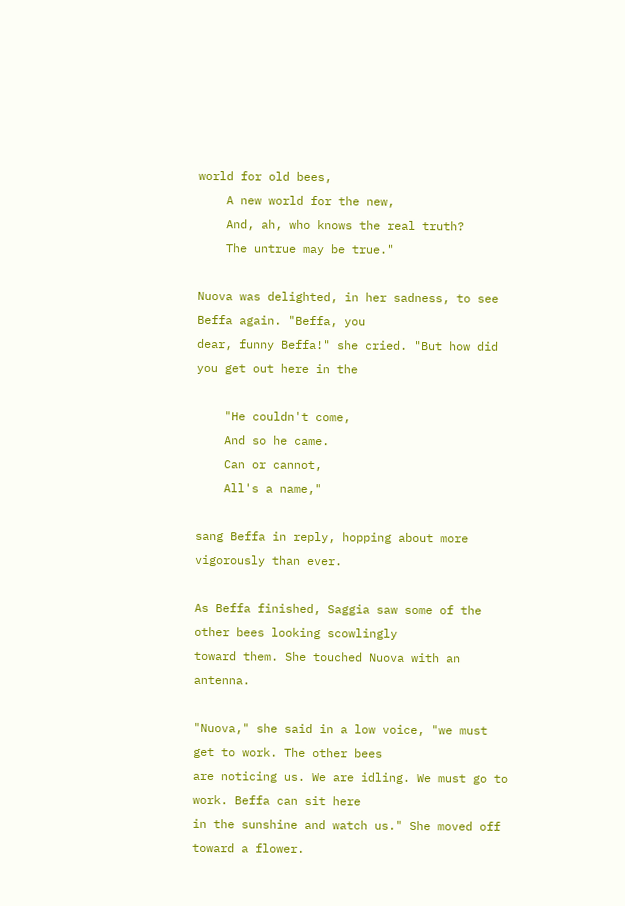world for old bees,
    A new world for the new,
    And, ah, who knows the real truth?
    The untrue may be true."

Nuova was delighted, in her sadness, to see Beffa again. "Beffa, you
dear, funny Beffa!" she cried. "But how did you get out here in the

    "He couldn't come,
    And so he came.
    Can or cannot,
    All's a name,"

sang Beffa in reply, hopping about more vigorously than ever.

As Beffa finished, Saggia saw some of the other bees looking scowlingly
toward them. She touched Nuova with an antenna.

"Nuova," she said in a low voice, "we must get to work. The other bees
are noticing us. We are idling. We must go to work. Beffa can sit here
in the sunshine and watch us." She moved off toward a flower.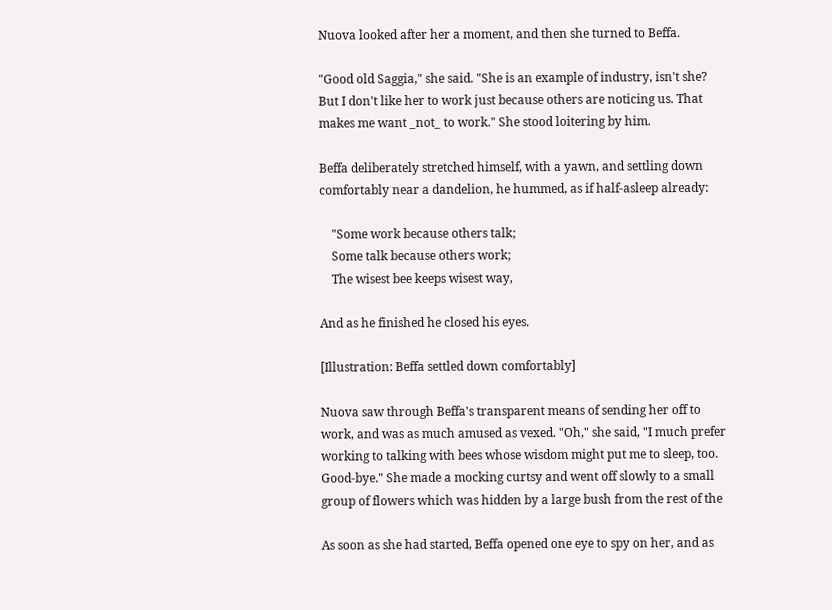Nuova looked after her a moment, and then she turned to Beffa.

"Good old Saggia," she said. "She is an example of industry, isn't she?
But I don't like her to work just because others are noticing us. That
makes me want _not_ to work." She stood loitering by him.

Beffa deliberately stretched himself, with a yawn, and settling down
comfortably near a dandelion, he hummed, as if half-asleep already:

    "Some work because others talk;
    Some talk because others work;
    The wisest bee keeps wisest way,

And as he finished he closed his eyes.

[Illustration: Beffa settled down comfortably]

Nuova saw through Beffa's transparent means of sending her off to
work, and was as much amused as vexed. "Oh," she said, "I much prefer
working to talking with bees whose wisdom might put me to sleep, too.
Good-bye." She made a mocking curtsy and went off slowly to a small
group of flowers which was hidden by a large bush from the rest of the

As soon as she had started, Beffa opened one eye to spy on her, and as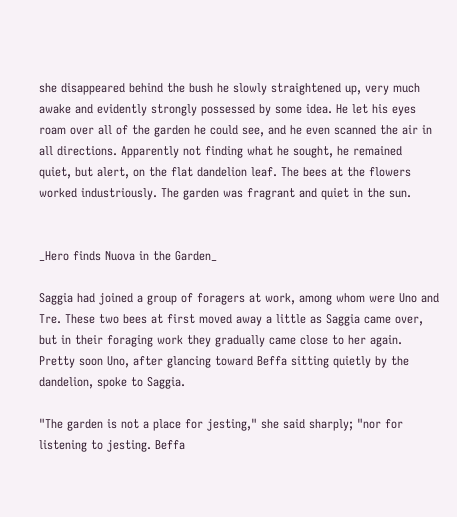she disappeared behind the bush he slowly straightened up, very much
awake and evidently strongly possessed by some idea. He let his eyes
roam over all of the garden he could see, and he even scanned the air in
all directions. Apparently not finding what he sought, he remained
quiet, but alert, on the flat dandelion leaf. The bees at the flowers
worked industriously. The garden was fragrant and quiet in the sun.


_Hero finds Nuova in the Garden_

Saggia had joined a group of foragers at work, among whom were Uno and
Tre. These two bees at first moved away a little as Saggia came over,
but in their foraging work they gradually came close to her again.
Pretty soon Uno, after glancing toward Beffa sitting quietly by the
dandelion, spoke to Saggia.

"The garden is not a place for jesting," she said sharply; "nor for
listening to jesting. Beffa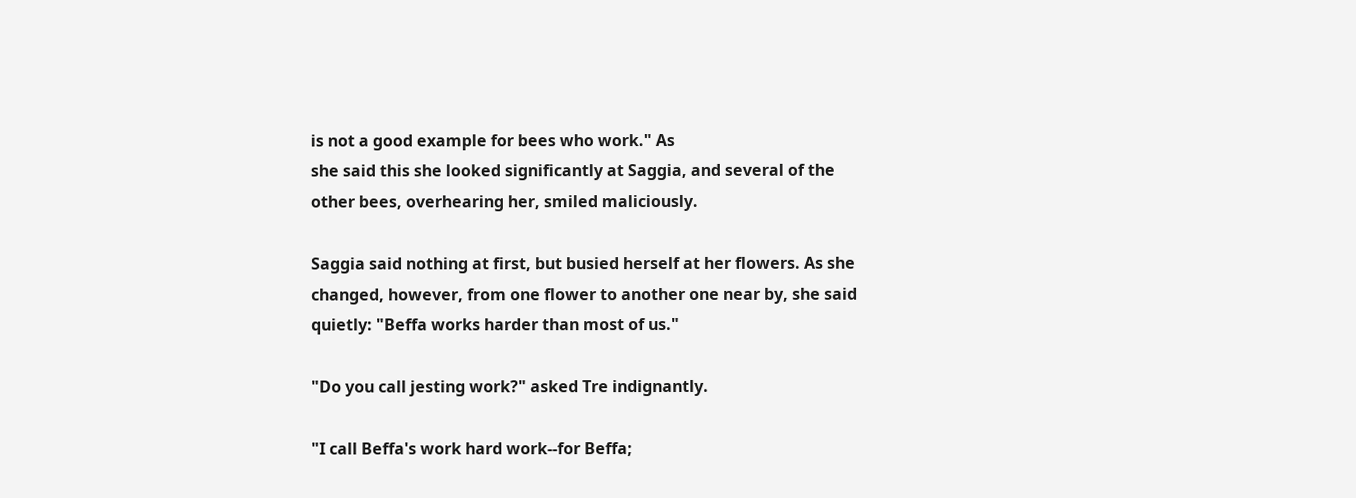is not a good example for bees who work." As
she said this she looked significantly at Saggia, and several of the
other bees, overhearing her, smiled maliciously.

Saggia said nothing at first, but busied herself at her flowers. As she
changed, however, from one flower to another one near by, she said
quietly: "Beffa works harder than most of us."

"Do you call jesting work?" asked Tre indignantly.

"I call Beffa's work hard work--for Beffa;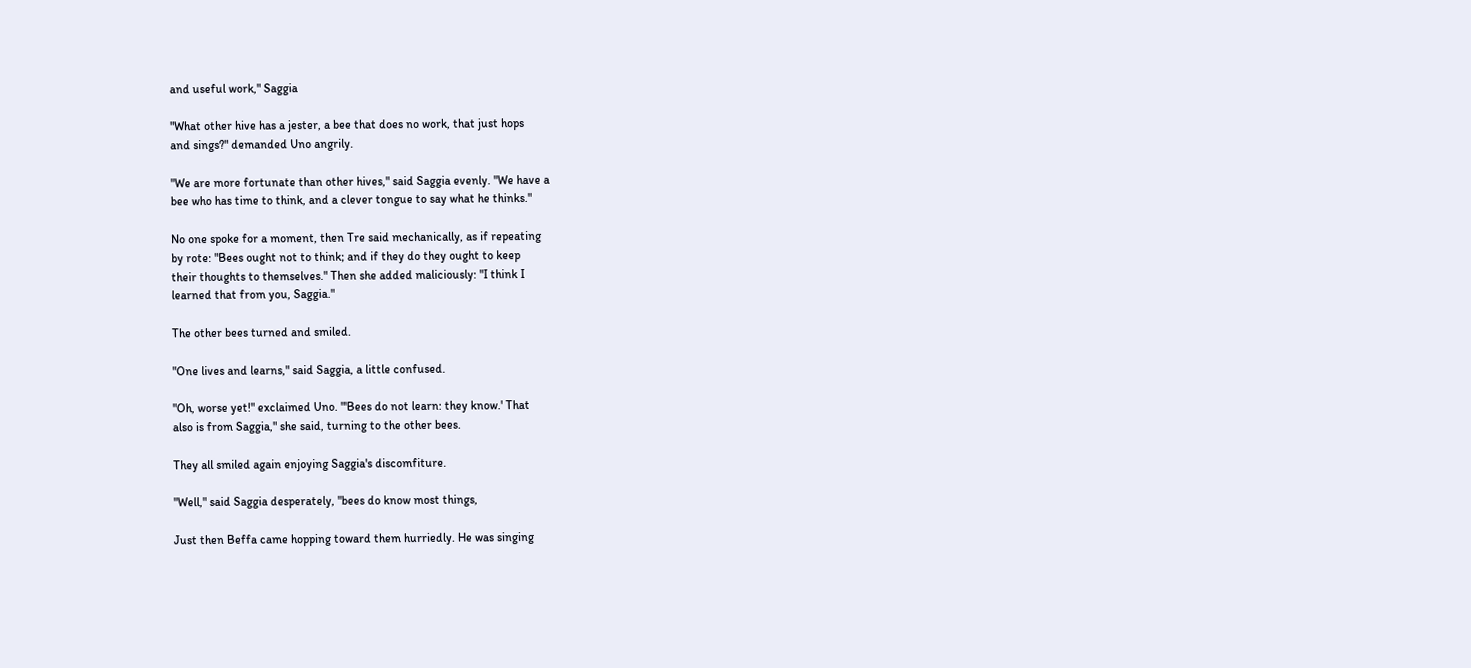and useful work," Saggia

"What other hive has a jester, a bee that does no work, that just hops
and sings?" demanded Uno angrily.

"We are more fortunate than other hives," said Saggia evenly. "We have a
bee who has time to think, and a clever tongue to say what he thinks."

No one spoke for a moment, then Tre said mechanically, as if repeating
by rote: "Bees ought not to think; and if they do they ought to keep
their thoughts to themselves." Then she added maliciously: "I think I
learned that from you, Saggia."

The other bees turned and smiled.

"One lives and learns," said Saggia, a little confused.

"Oh, worse yet!" exclaimed Uno. "'Bees do not learn: they know.' That
also is from Saggia," she said, turning to the other bees.

They all smiled again enjoying Saggia's discomfiture.

"Well," said Saggia desperately, "bees do know most things,

Just then Beffa came hopping toward them hurriedly. He was singing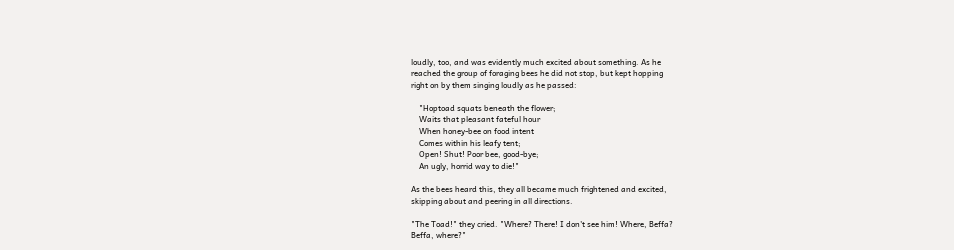loudly, too, and was evidently much excited about something. As he
reached the group of foraging bees he did not stop, but kept hopping
right on by them singing loudly as he passed:

    "Hoptoad squats beneath the flower;
    Waits that pleasant fateful hour
    When honey-bee on food intent
    Comes within his leafy tent;
    Open! Shut! Poor bee, good-bye;
    An ugly, horrid way to die!"

As the bees heard this, they all became much frightened and excited,
skipping about and peering in all directions.

"The Toad!" they cried. "Where? There! I don't see him! Where, Beffa?
Beffa, where?"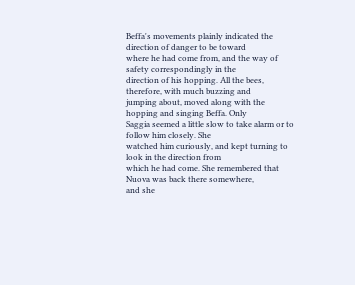Beffa's movements plainly indicated the direction of danger to be toward
where he had come from, and the way of safety correspondingly in the
direction of his hopping. All the bees, therefore, with much buzzing and
jumping about, moved along with the hopping and singing Beffa. Only
Saggia seemed a little slow to take alarm or to follow him closely. She
watched him curiously, and kept turning to look in the direction from
which he had come. She remembered that Nuova was back there somewhere,
and she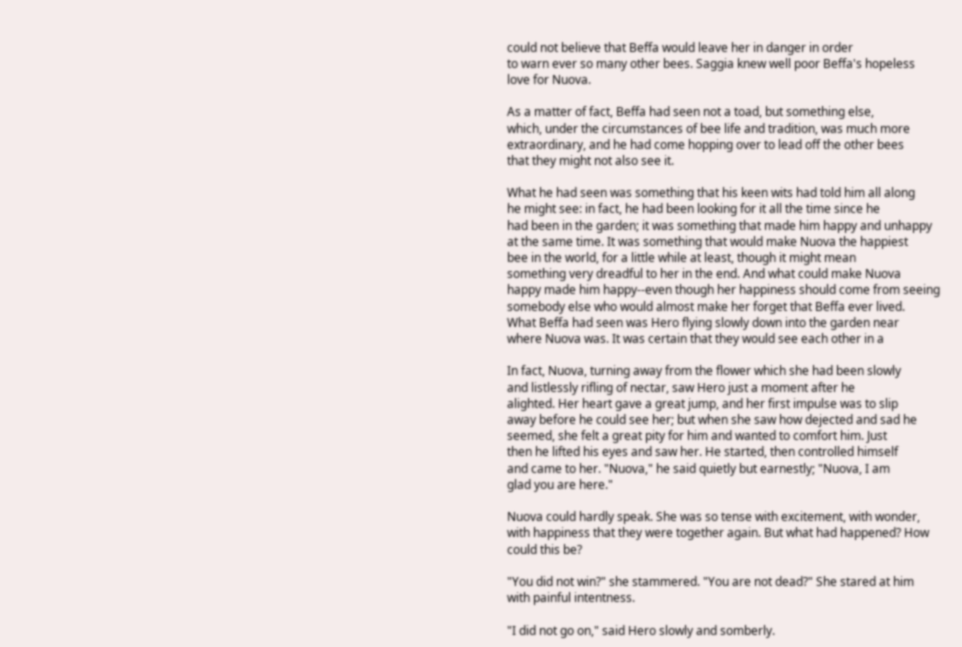could not believe that Beffa would leave her in danger in order
to warn ever so many other bees. Saggia knew well poor Beffa's hopeless
love for Nuova.

As a matter of fact, Beffa had seen not a toad, but something else,
which, under the circumstances of bee life and tradition, was much more
extraordinary, and he had come hopping over to lead off the other bees
that they might not also see it.

What he had seen was something that his keen wits had told him all along
he might see: in fact, he had been looking for it all the time since he
had been in the garden; it was something that made him happy and unhappy
at the same time. It was something that would make Nuova the happiest
bee in the world, for a little while at least, though it might mean
something very dreadful to her in the end. And what could make Nuova
happy made him happy--even though her happiness should come from seeing
somebody else who would almost make her forget that Beffa ever lived.
What Beffa had seen was Hero flying slowly down into the garden near
where Nuova was. It was certain that they would see each other in a

In fact, Nuova, turning away from the flower which she had been slowly
and listlessly rifling of nectar, saw Hero just a moment after he
alighted. Her heart gave a great jump, and her first impulse was to slip
away before he could see her; but when she saw how dejected and sad he
seemed, she felt a great pity for him and wanted to comfort him. Just
then he lifted his eyes and saw her. He started, then controlled himself
and came to her. "Nuova," he said quietly but earnestly; "Nuova, I am
glad you are here."

Nuova could hardly speak. She was so tense with excitement, with wonder,
with happiness that they were together again. But what had happened? How
could this be?

"You did not win?" she stammered. "You are not dead?" She stared at him
with painful intentness.

"I did not go on," said Hero slowly and somberly.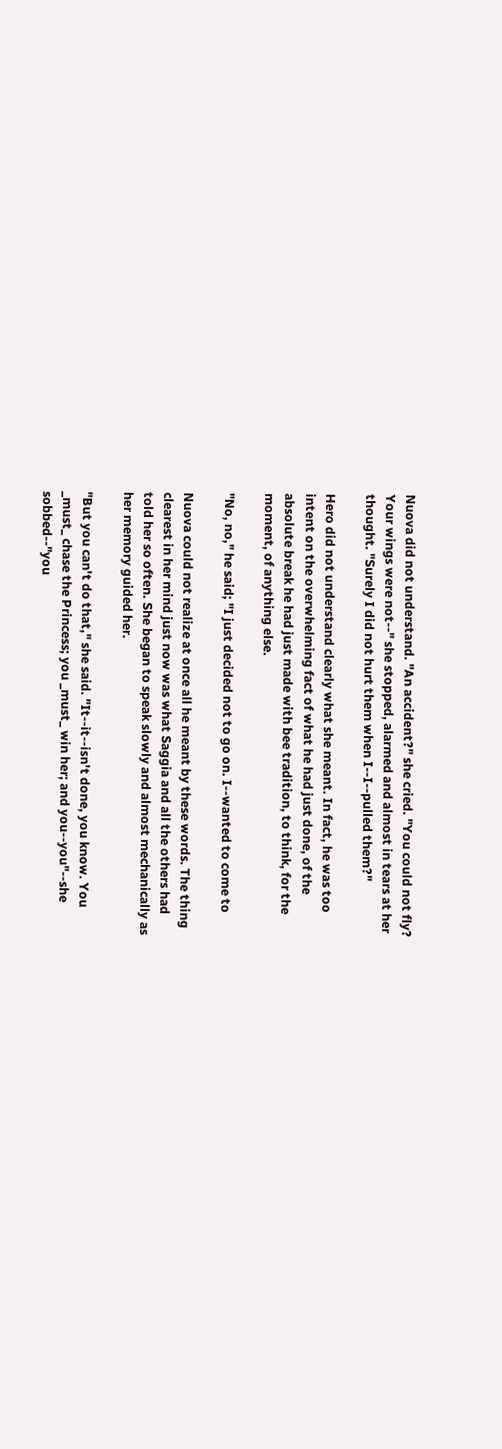Nuova did not understand. "An accident?" she cried. "You could not fly?
Your wings were not--" she stopped, alarmed and almost in tears at her
thought. "Surely I did not hurt them when I--I--pulled them?"

Hero did not understand clearly what she meant. In fact, he was too
intent on the overwhelming fact of what he had just done, of the
absolute break he had just made with bee tradition, to think, for the
moment, of anything else.

"No, no," he said; "I just decided not to go on. I--wanted to come to

Nuova could not realize at once all he meant by these words. The thing
clearest in her mind just now was what Saggia and all the others had
told her so often. She began to speak slowly and almost mechanically as
her memory guided her.

"But you can't do that," she said. "It--it--isn't done, you know. You
_must_ chase the Princess; you _must_ win her; and you--you"--she
sobbed--"you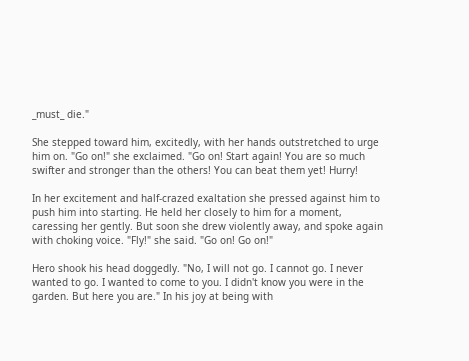_must_ die."

She stepped toward him, excitedly, with her hands outstretched to urge
him on. "Go on!" she exclaimed. "Go on! Start again! You are so much
swifter and stronger than the others! You can beat them yet! Hurry!

In her excitement and half-crazed exaltation she pressed against him to
push him into starting. He held her closely to him for a moment,
caressing her gently. But soon she drew violently away, and spoke again
with choking voice. "Fly!" she said. "Go on! Go on!"

Hero shook his head doggedly. "No, I will not go. I cannot go. I never
wanted to go. I wanted to come to you. I didn't know you were in the
garden. But here you are." In his joy at being with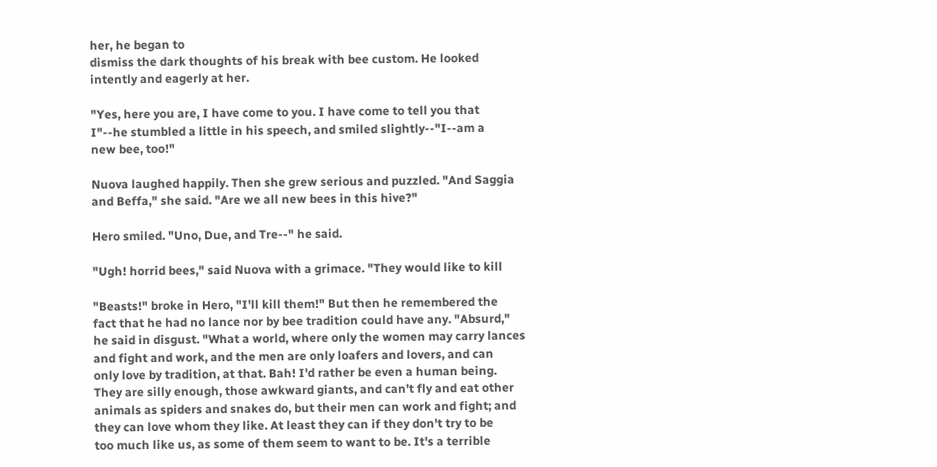her, he began to
dismiss the dark thoughts of his break with bee custom. He looked
intently and eagerly at her.

"Yes, here you are, I have come to you. I have come to tell you that
I"--he stumbled a little in his speech, and smiled slightly--"I--am a
new bee, too!"

Nuova laughed happily. Then she grew serious and puzzled. "And Saggia
and Beffa," she said. "Are we all new bees in this hive?"

Hero smiled. "Uno, Due, and Tre--" he said.

"Ugh! horrid bees," said Nuova with a grimace. "They would like to kill

"Beasts!" broke in Hero, "I'll kill them!" But then he remembered the
fact that he had no lance nor by bee tradition could have any. "Absurd,"
he said in disgust. "What a world, where only the women may carry lances
and fight and work, and the men are only loafers and lovers, and can
only love by tradition, at that. Bah! I'd rather be even a human being.
They are silly enough, those awkward giants, and can't fly and eat other
animals as spiders and snakes do, but their men can work and fight; and
they can love whom they like. At least they can if they don't try to be
too much like us, as some of them seem to want to be. It's a terrible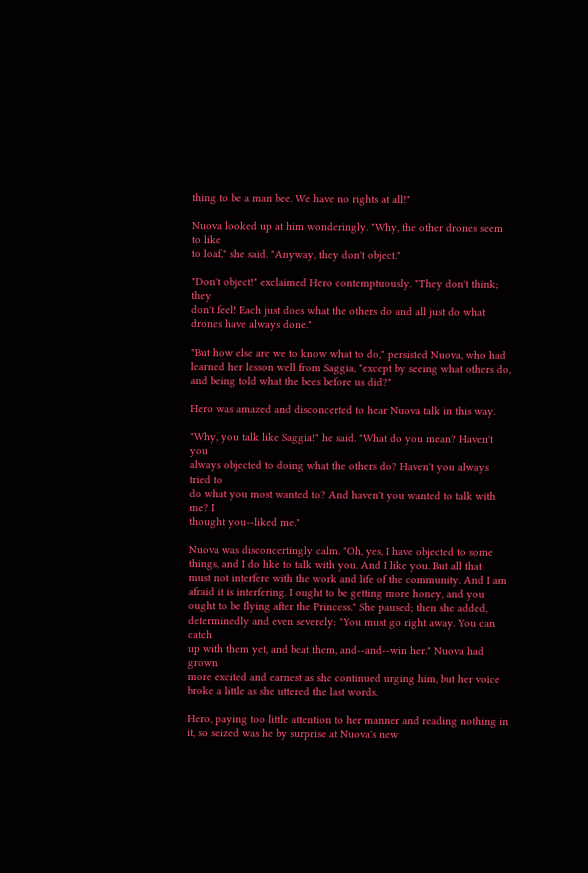thing to be a man bee. We have no rights at all!"

Nuova looked up at him wonderingly. "Why, the other drones seem to like
to loaf," she said. "Anyway, they don't object."

"Don't object!" exclaimed Hero contemptuously. "They don't think; they
don't feel! Each just does what the others do and all just do what
drones have always done."

"But how else are we to know what to do," persisted Nuova, who had
learned her lesson well from Saggia, "except by seeing what others do,
and being told what the bees before us did?"

Hero was amazed and disconcerted to hear Nuova talk in this way.

"Why, you talk like Saggia!" he said. "What do you mean? Haven't you
always objected to doing what the others do? Haven't you always tried to
do what you most wanted to? And haven't you wanted to talk with me? I
thought you--liked me."

Nuova was disconcertingly calm. "Oh, yes, I have objected to some
things, and I do like to talk with you. And I like you. But all that
must not interfere with the work and life of the community. And I am
afraid it is interfering. I ought to be getting more honey, and you
ought to be flying after the Princess." She paused; then she added,
determinedly and even severely: "You must go right away. You can catch
up with them yet, and beat them, and--and--win her." Nuova had grown
more excited and earnest as she continued urging him, but her voice
broke a little as she uttered the last words.

Hero, paying too little attention to her manner and reading nothing in
it, so seized was he by surprise at Nuova's new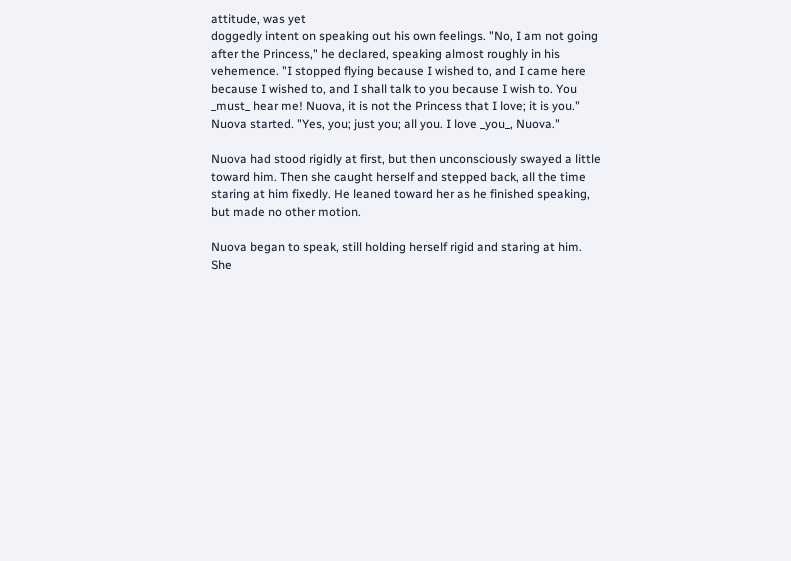attitude, was yet
doggedly intent on speaking out his own feelings. "No, I am not going
after the Princess," he declared, speaking almost roughly in his
vehemence. "I stopped flying because I wished to, and I came here
because I wished to, and I shall talk to you because I wish to. You
_must_ hear me! Nuova, it is not the Princess that I love; it is you."
Nuova started. "Yes, you; just you; all you. I love _you_, Nuova."

Nuova had stood rigidly at first, but then unconsciously swayed a little
toward him. Then she caught herself and stepped back, all the time
staring at him fixedly. He leaned toward her as he finished speaking,
but made no other motion.

Nuova began to speak, still holding herself rigid and staring at him.
She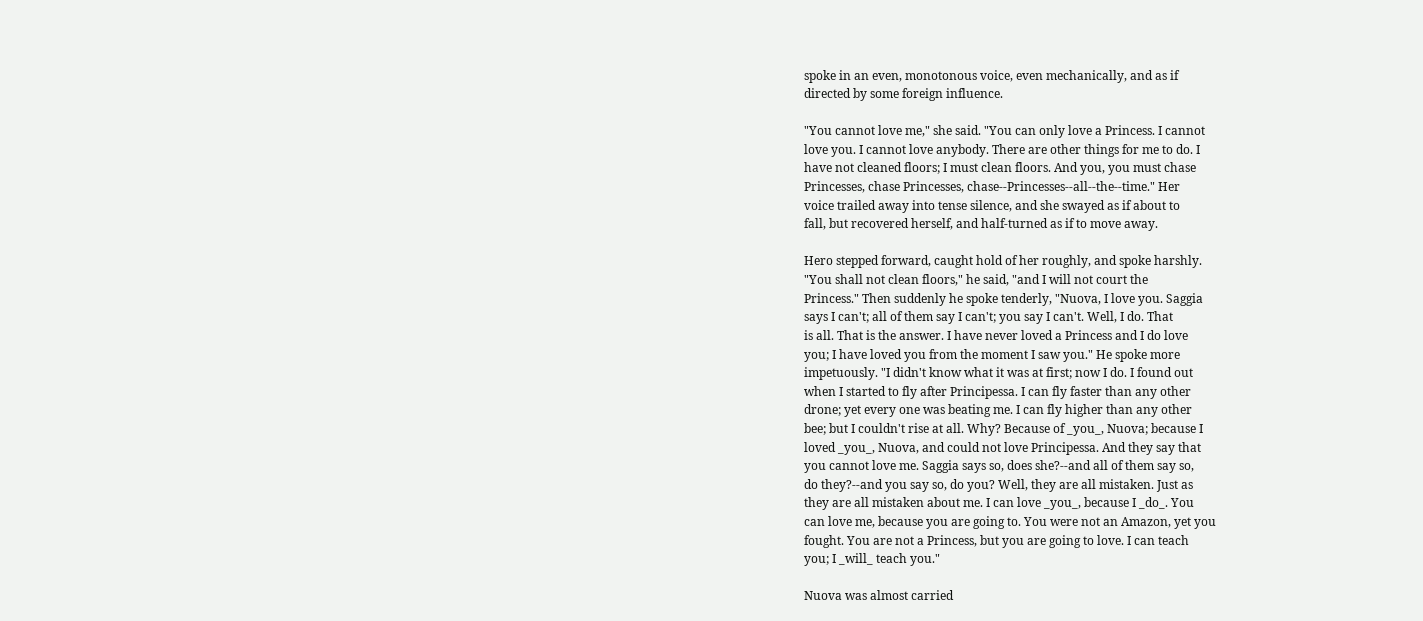spoke in an even, monotonous voice, even mechanically, and as if
directed by some foreign influence.

"You cannot love me," she said. "You can only love a Princess. I cannot
love you. I cannot love anybody. There are other things for me to do. I
have not cleaned floors; I must clean floors. And you, you must chase
Princesses, chase Princesses, chase--Princesses--all--the--time." Her
voice trailed away into tense silence, and she swayed as if about to
fall, but recovered herself, and half-turned as if to move away.

Hero stepped forward, caught hold of her roughly, and spoke harshly.
"You shall not clean floors," he said, "and I will not court the
Princess." Then suddenly he spoke tenderly, "Nuova, I love you. Saggia
says I can't; all of them say I can't; you say I can't. Well, I do. That
is all. That is the answer. I have never loved a Princess and I do love
you; I have loved you from the moment I saw you." He spoke more
impetuously. "I didn't know what it was at first; now I do. I found out
when I started to fly after Principessa. I can fly faster than any other
drone; yet every one was beating me. I can fly higher than any other
bee; but I couldn't rise at all. Why? Because of _you_, Nuova; because I
loved _you_, Nuova, and could not love Principessa. And they say that
you cannot love me. Saggia says so, does she?--and all of them say so,
do they?--and you say so, do you? Well, they are all mistaken. Just as
they are all mistaken about me. I can love _you_, because I _do_. You
can love me, because you are going to. You were not an Amazon, yet you
fought. You are not a Princess, but you are going to love. I can teach
you; I _will_ teach you."

Nuova was almost carried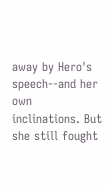away by Hero's speech--and her own
inclinations. But she still fought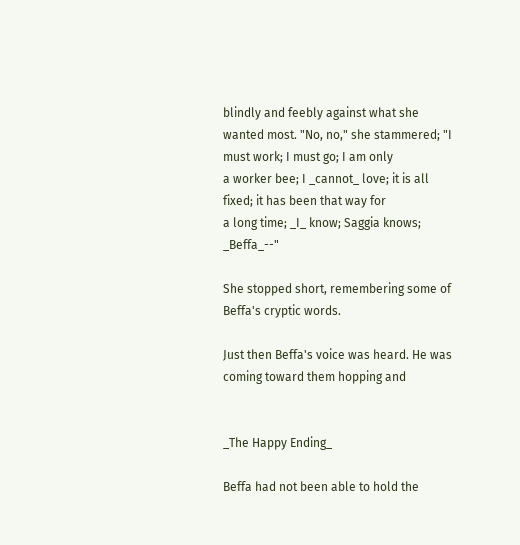blindly and feebly against what she
wanted most. "No, no," she stammered; "I must work; I must go; I am only
a worker bee; I _cannot_ love; it is all fixed; it has been that way for
a long time; _I_ know; Saggia knows; _Beffa_--"

She stopped short, remembering some of Beffa's cryptic words.

Just then Beffa's voice was heard. He was coming toward them hopping and


_The Happy Ending_

Beffa had not been able to hold the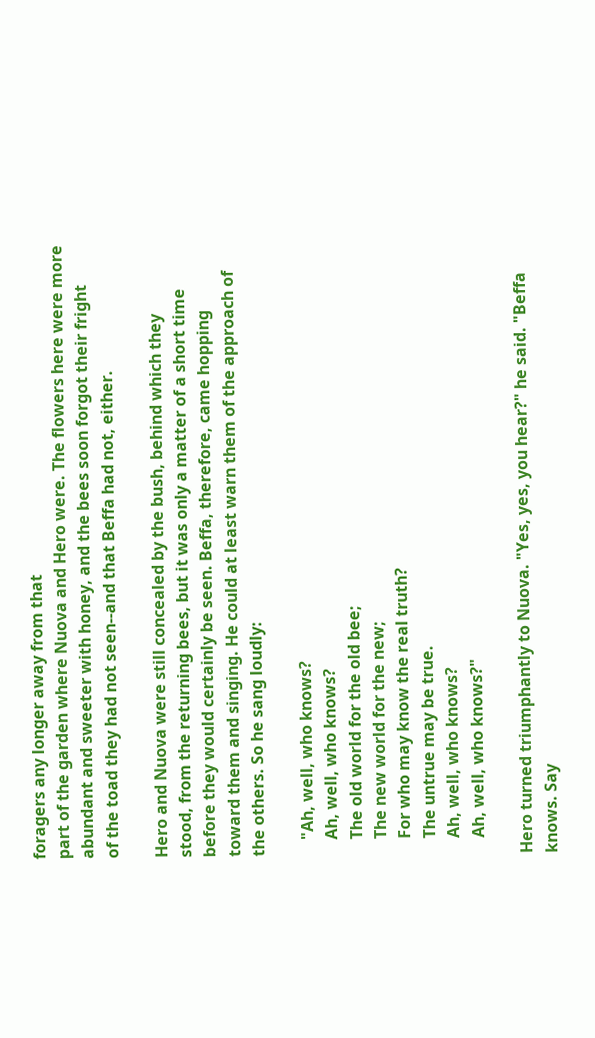foragers any longer away from that
part of the garden where Nuova and Hero were. The flowers here were more
abundant and sweeter with honey, and the bees soon forgot their fright
of the toad they had not seen--and that Beffa had not, either.

Hero and Nuova were still concealed by the bush, behind which they
stood, from the returning bees, but it was only a matter of a short time
before they would certainly be seen. Beffa, therefore, came hopping
toward them and singing. He could at least warn them of the approach of
the others. So he sang loudly:

    "Ah, well, who knows?
    Ah, well, who knows?
    The old world for the old bee;
    The new world for the new;
    For who may know the real truth?
    The untrue may be true.
    Ah, well, who knows?
    Ah, well, who knows?"

Hero turned triumphantly to Nuova. "Yes, yes, you hear?" he said. "Beffa
knows. Say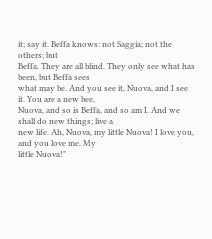it; say it. Beffa knows: not Saggia; not the others; but
Beffa. They are all blind. They only see what has been, but Beffa sees
what may be. And you see it, Nuova, and I see it. You are a new bee,
Nuova, and so is Beffa, and so am I. And we shall do new things; live a
new life. Ah, Nuova, my little Nuova! I love you, and you love me. My
little Nuova!"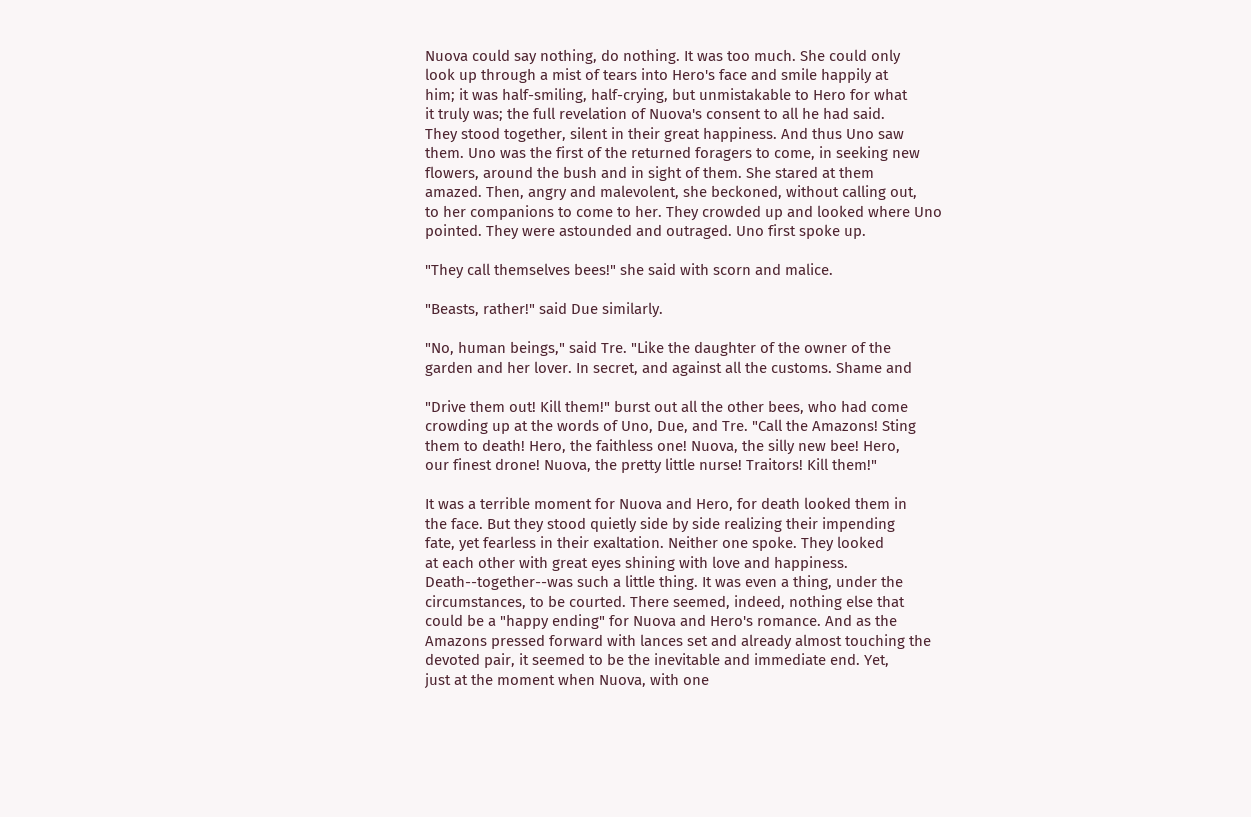Nuova could say nothing, do nothing. It was too much. She could only
look up through a mist of tears into Hero's face and smile happily at
him; it was half-smiling, half-crying, but unmistakable to Hero for what
it truly was; the full revelation of Nuova's consent to all he had said.
They stood together, silent in their great happiness. And thus Uno saw
them. Uno was the first of the returned foragers to come, in seeking new
flowers, around the bush and in sight of them. She stared at them
amazed. Then, angry and malevolent, she beckoned, without calling out,
to her companions to come to her. They crowded up and looked where Uno
pointed. They were astounded and outraged. Uno first spoke up.

"They call themselves bees!" she said with scorn and malice.

"Beasts, rather!" said Due similarly.

"No, human beings," said Tre. "Like the daughter of the owner of the
garden and her lover. In secret, and against all the customs. Shame and

"Drive them out! Kill them!" burst out all the other bees, who had come
crowding up at the words of Uno, Due, and Tre. "Call the Amazons! Sting
them to death! Hero, the faithless one! Nuova, the silly new bee! Hero,
our finest drone! Nuova, the pretty little nurse! Traitors! Kill them!"

It was a terrible moment for Nuova and Hero, for death looked them in
the face. But they stood quietly side by side realizing their impending
fate, yet fearless in their exaltation. Neither one spoke. They looked
at each other with great eyes shining with love and happiness.
Death--together--was such a little thing. It was even a thing, under the
circumstances, to be courted. There seemed, indeed, nothing else that
could be a "happy ending" for Nuova and Hero's romance. And as the
Amazons pressed forward with lances set and already almost touching the
devoted pair, it seemed to be the inevitable and immediate end. Yet,
just at the moment when Nuova, with one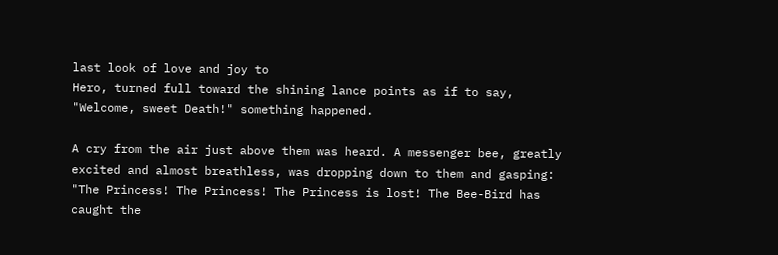last look of love and joy to
Hero, turned full toward the shining lance points as if to say,
"Welcome, sweet Death!" something happened.

A cry from the air just above them was heard. A messenger bee, greatly
excited and almost breathless, was dropping down to them and gasping:
"The Princess! The Princess! The Princess is lost! The Bee-Bird has
caught the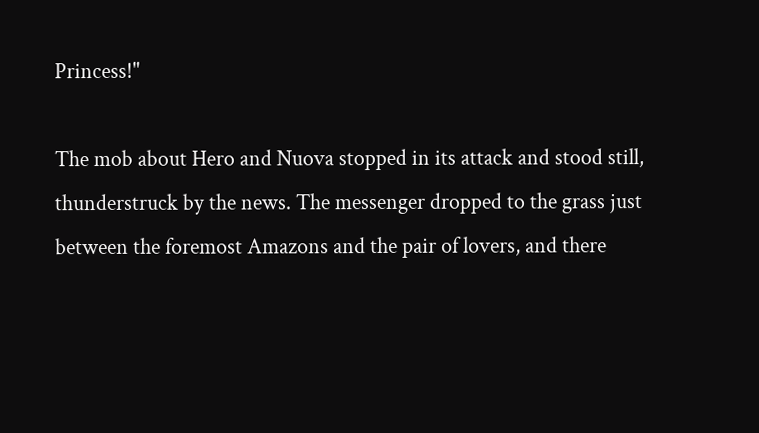Princess!"

The mob about Hero and Nuova stopped in its attack and stood still,
thunderstruck by the news. The messenger dropped to the grass just
between the foremost Amazons and the pair of lovers, and there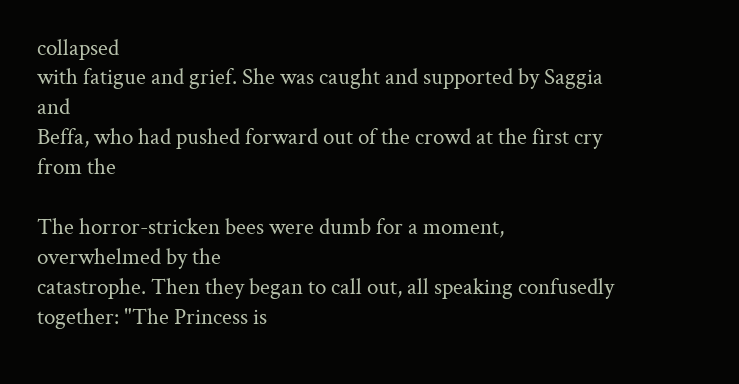collapsed
with fatigue and grief. She was caught and supported by Saggia and
Beffa, who had pushed forward out of the crowd at the first cry from the

The horror-stricken bees were dumb for a moment, overwhelmed by the
catastrophe. Then they began to call out, all speaking confusedly
together: "The Princess is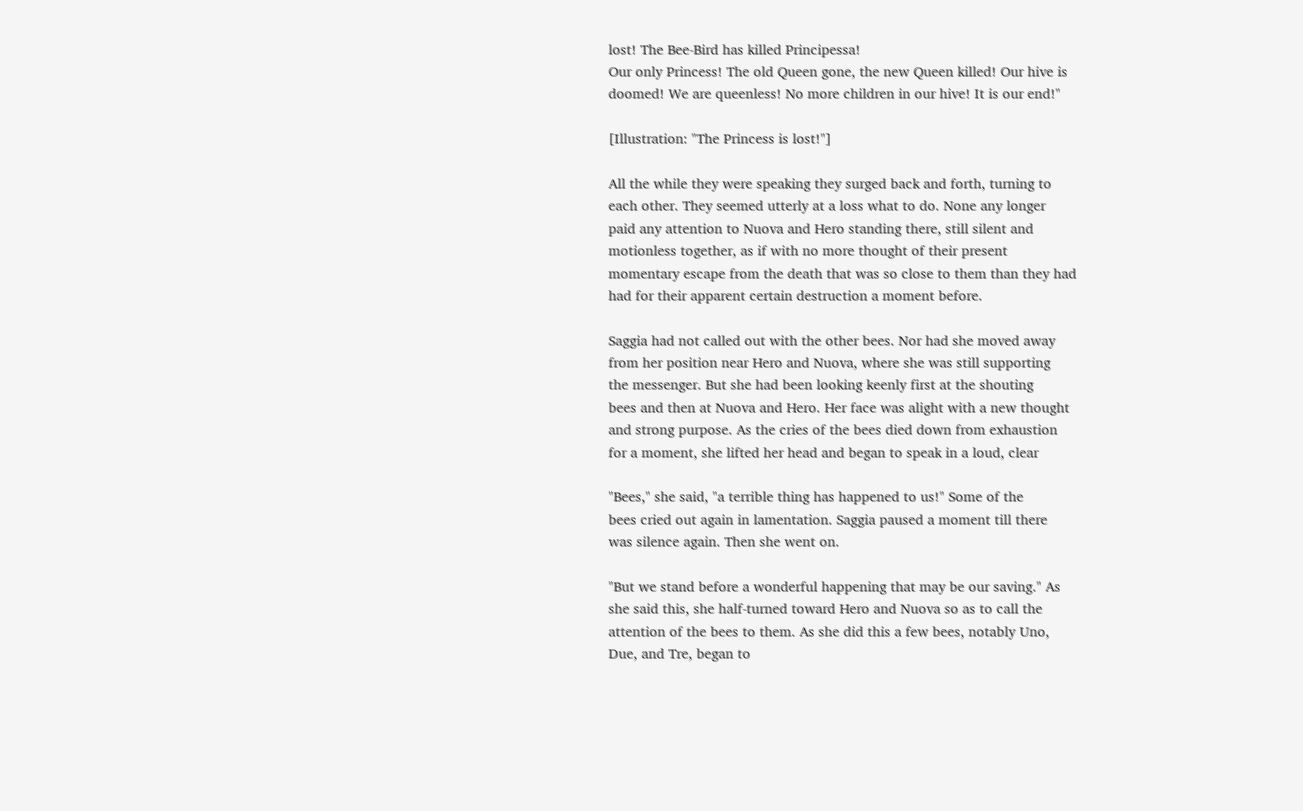lost! The Bee-Bird has killed Principessa!
Our only Princess! The old Queen gone, the new Queen killed! Our hive is
doomed! We are queenless! No more children in our hive! It is our end!"

[Illustration: "The Princess is lost!"]

All the while they were speaking they surged back and forth, turning to
each other. They seemed utterly at a loss what to do. None any longer
paid any attention to Nuova and Hero standing there, still silent and
motionless together, as if with no more thought of their present
momentary escape from the death that was so close to them than they had
had for their apparent certain destruction a moment before.

Saggia had not called out with the other bees. Nor had she moved away
from her position near Hero and Nuova, where she was still supporting
the messenger. But she had been looking keenly first at the shouting
bees and then at Nuova and Hero. Her face was alight with a new thought
and strong purpose. As the cries of the bees died down from exhaustion
for a moment, she lifted her head and began to speak in a loud, clear

"Bees," she said, "a terrible thing has happened to us!" Some of the
bees cried out again in lamentation. Saggia paused a moment till there
was silence again. Then she went on.

"But we stand before a wonderful happening that may be our saving." As
she said this, she half-turned toward Hero and Nuova so as to call the
attention of the bees to them. As she did this a few bees, notably Uno,
Due, and Tre, began to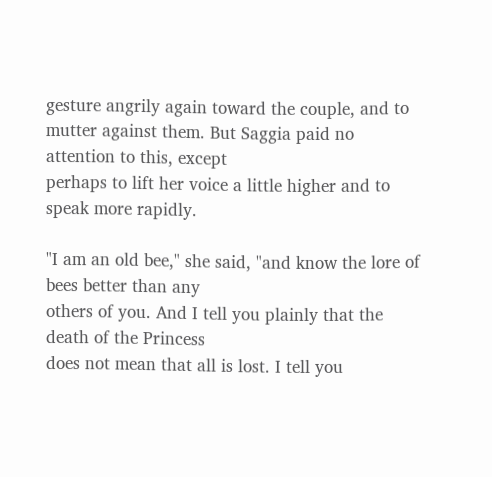gesture angrily again toward the couple, and to
mutter against them. But Saggia paid no attention to this, except
perhaps to lift her voice a little higher and to speak more rapidly.

"I am an old bee," she said, "and know the lore of bees better than any
others of you. And I tell you plainly that the death of the Princess
does not mean that all is lost. I tell you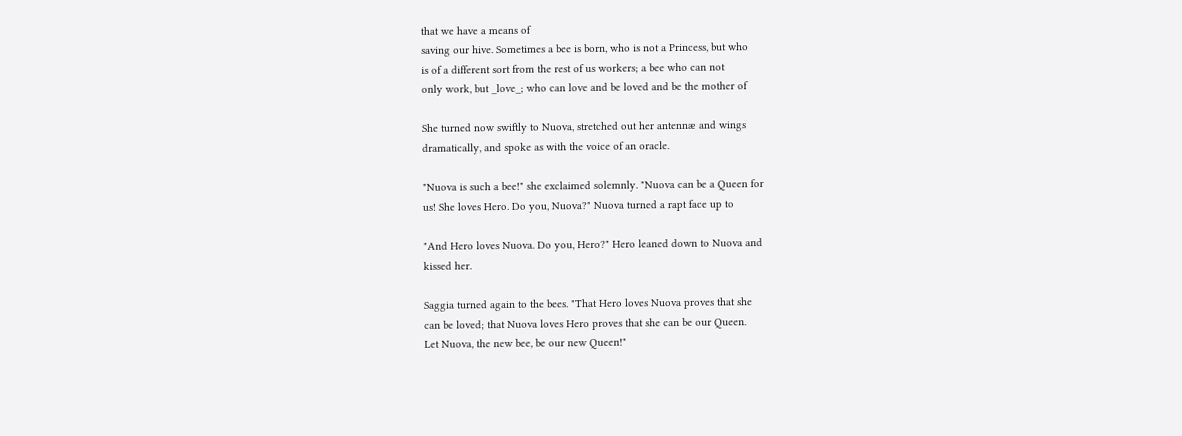that we have a means of
saving our hive. Sometimes a bee is born, who is not a Princess, but who
is of a different sort from the rest of us workers; a bee who can not
only work, but _love_; who can love and be loved and be the mother of

She turned now swiftly to Nuova, stretched out her antennæ and wings
dramatically, and spoke as with the voice of an oracle.

"Nuova is such a bee!" she exclaimed solemnly. "Nuova can be a Queen for
us! She loves Hero. Do you, Nuova?" Nuova turned a rapt face up to

"And Hero loves Nuova. Do you, Hero?" Hero leaned down to Nuova and
kissed her.

Saggia turned again to the bees. "That Hero loves Nuova proves that she
can be loved; that Nuova loves Hero proves that she can be our Queen.
Let Nuova, the new bee, be our new Queen!"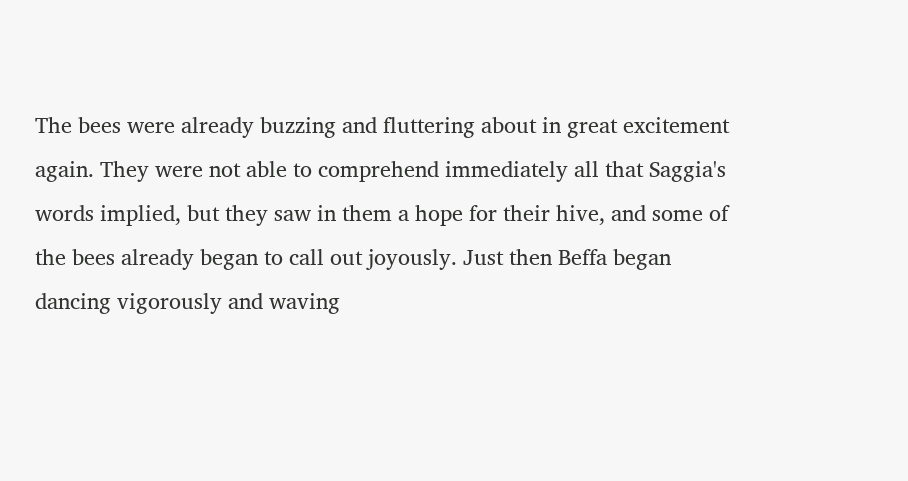The bees were already buzzing and fluttering about in great excitement
again. They were not able to comprehend immediately all that Saggia's
words implied, but they saw in them a hope for their hive, and some of
the bees already began to call out joyously. Just then Beffa began
dancing vigorously and waving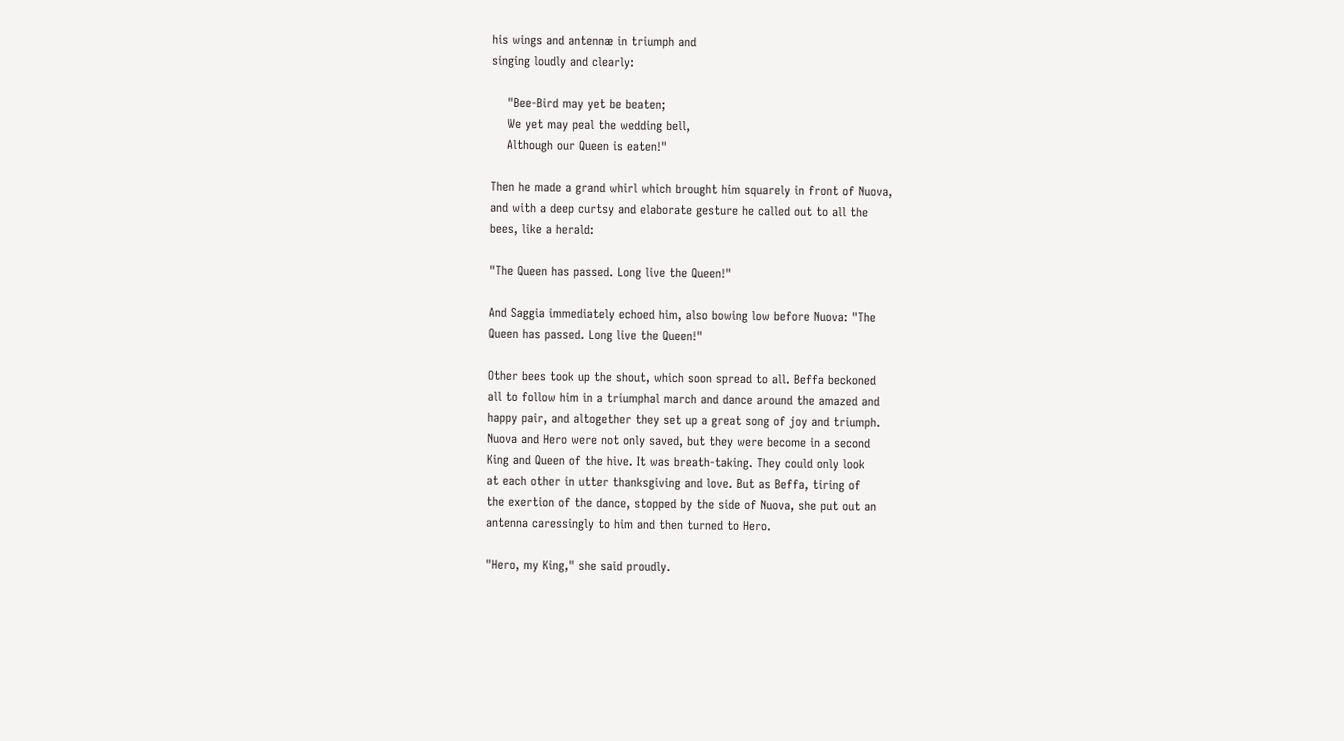his wings and antennæ in triumph and
singing loudly and clearly:

    "Bee-Bird may yet be beaten;
    We yet may peal the wedding bell,
    Although our Queen is eaten!"

Then he made a grand whirl which brought him squarely in front of Nuova,
and with a deep curtsy and elaborate gesture he called out to all the
bees, like a herald:

"The Queen has passed. Long live the Queen!"

And Saggia immediately echoed him, also bowing low before Nuova: "The
Queen has passed. Long live the Queen!"

Other bees took up the shout, which soon spread to all. Beffa beckoned
all to follow him in a triumphal march and dance around the amazed and
happy pair, and altogether they set up a great song of joy and triumph.
Nuova and Hero were not only saved, but they were become in a second
King and Queen of the hive. It was breath-taking. They could only look
at each other in utter thanksgiving and love. But as Beffa, tiring of
the exertion of the dance, stopped by the side of Nuova, she put out an
antenna caressingly to him and then turned to Hero.

"Hero, my King," she said proudly.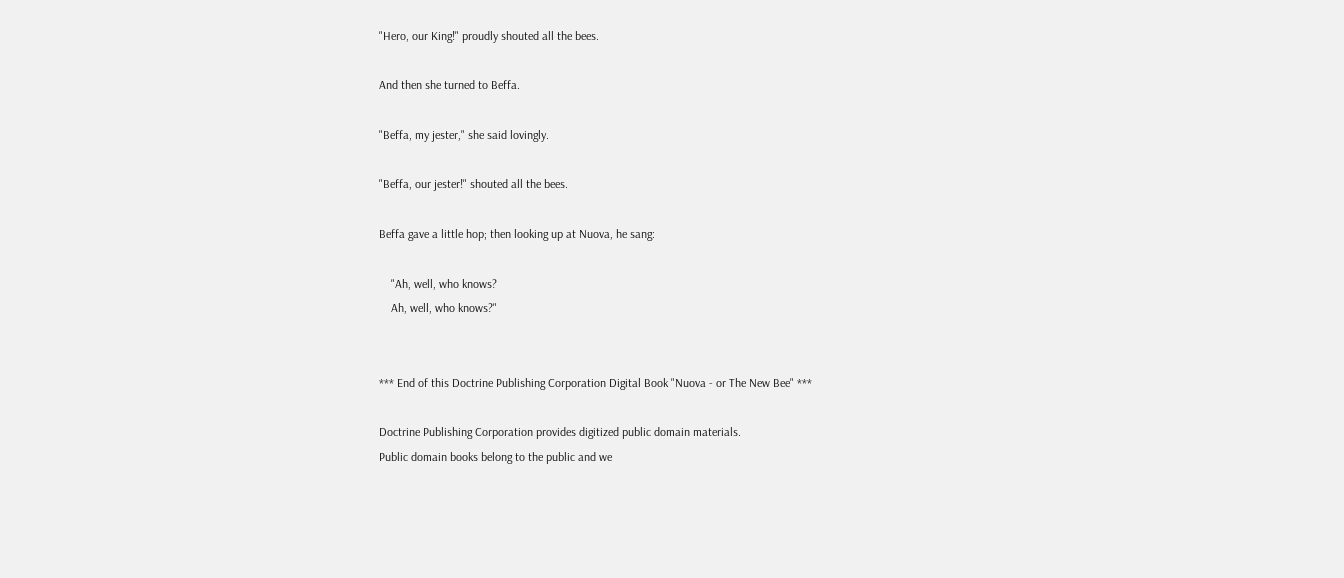"Hero, our King!" proudly shouted all the bees.

And then she turned to Beffa.

"Beffa, my jester," she said lovingly.

"Beffa, our jester!" shouted all the bees.

Beffa gave a little hop; then looking up at Nuova, he sang:

    "Ah, well, who knows?
    Ah, well, who knows?"


*** End of this Doctrine Publishing Corporation Digital Book "Nuova - or The New Bee" ***

Doctrine Publishing Corporation provides digitized public domain materials.
Public domain books belong to the public and we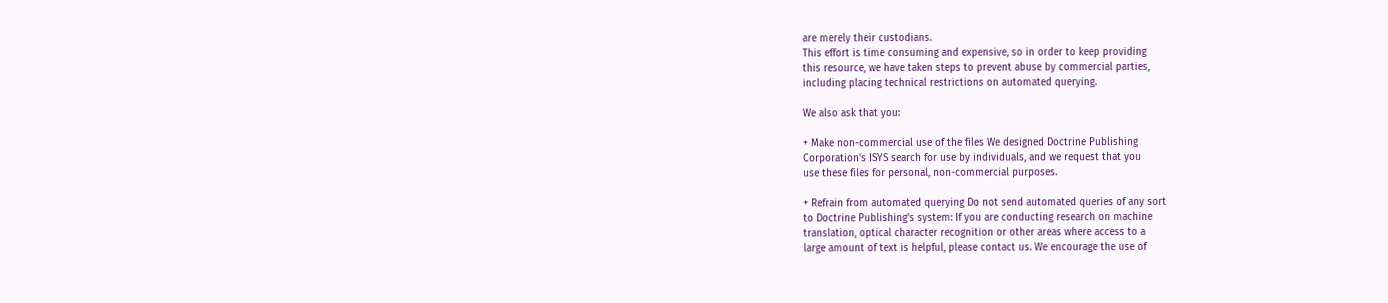are merely their custodians.
This effort is time consuming and expensive, so in order to keep providing
this resource, we have taken steps to prevent abuse by commercial parties,
including placing technical restrictions on automated querying.

We also ask that you:

+ Make non-commercial use of the files We designed Doctrine Publishing
Corporation's ISYS search for use by individuals, and we request that you
use these files for personal, non-commercial purposes.

+ Refrain from automated querying Do not send automated queries of any sort
to Doctrine Publishing's system: If you are conducting research on machine
translation, optical character recognition or other areas where access to a
large amount of text is helpful, please contact us. We encourage the use of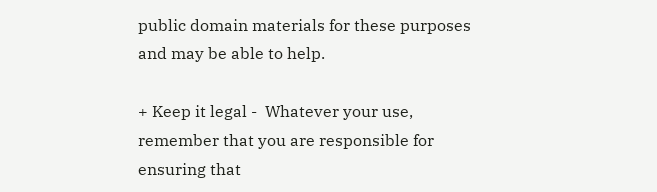public domain materials for these purposes and may be able to help.

+ Keep it legal -  Whatever your use, remember that you are responsible for
ensuring that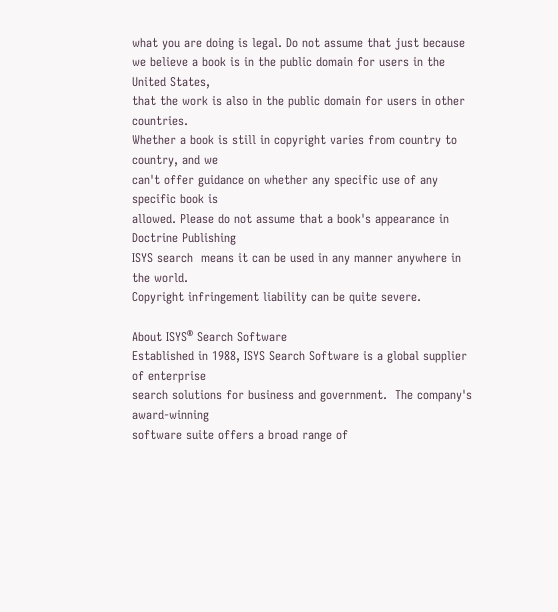what you are doing is legal. Do not assume that just because
we believe a book is in the public domain for users in the United States,
that the work is also in the public domain for users in other countries.
Whether a book is still in copyright varies from country to country, and we
can't offer guidance on whether any specific use of any specific book is
allowed. Please do not assume that a book's appearance in Doctrine Publishing
ISYS search  means it can be used in any manner anywhere in the world.
Copyright infringement liability can be quite severe.

About ISYS® Search Software
Established in 1988, ISYS Search Software is a global supplier of enterprise
search solutions for business and government.  The company's award-winning
software suite offers a broad range of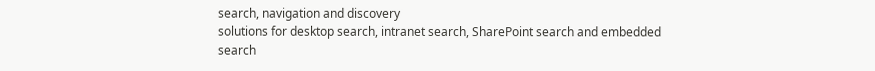search, navigation and discovery
solutions for desktop search, intranet search, SharePoint search and embedded
search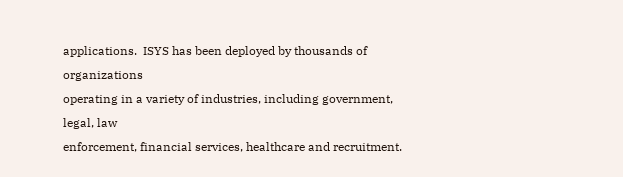applications.  ISYS has been deployed by thousands of organizations
operating in a variety of industries, including government, legal, law
enforcement, financial services, healthcare and recruitment.